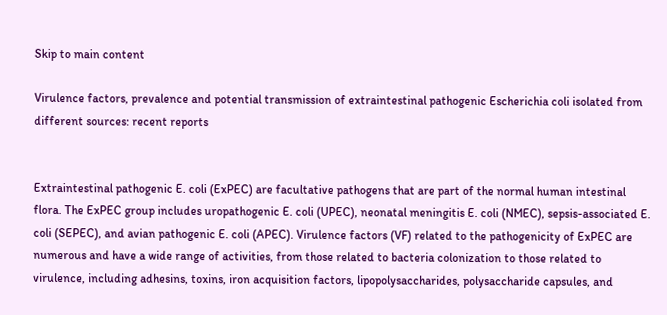Skip to main content

Virulence factors, prevalence and potential transmission of extraintestinal pathogenic Escherichia coli isolated from different sources: recent reports


Extraintestinal pathogenic E. coli (ExPEC) are facultative pathogens that are part of the normal human intestinal flora. The ExPEC group includes uropathogenic E. coli (UPEC), neonatal meningitis E. coli (NMEC), sepsis-associated E. coli (SEPEC), and avian pathogenic E. coli (APEC). Virulence factors (VF) related to the pathogenicity of ExPEC are numerous and have a wide range of activities, from those related to bacteria colonization to those related to virulence, including adhesins, toxins, iron acquisition factors, lipopolysaccharides, polysaccharide capsules, and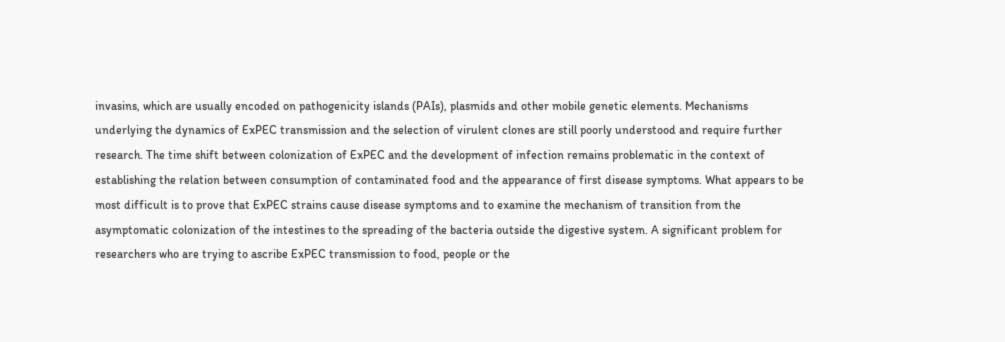invasins, which are usually encoded on pathogenicity islands (PAIs), plasmids and other mobile genetic elements. Mechanisms underlying the dynamics of ExPEC transmission and the selection of virulent clones are still poorly understood and require further research. The time shift between colonization of ExPEC and the development of infection remains problematic in the context of establishing the relation between consumption of contaminated food and the appearance of first disease symptoms. What appears to be most difficult is to prove that ExPEC strains cause disease symptoms and to examine the mechanism of transition from the asymptomatic colonization of the intestines to the spreading of the bacteria outside the digestive system. A significant problem for researchers who are trying to ascribe ExPEC transmission to food, people or the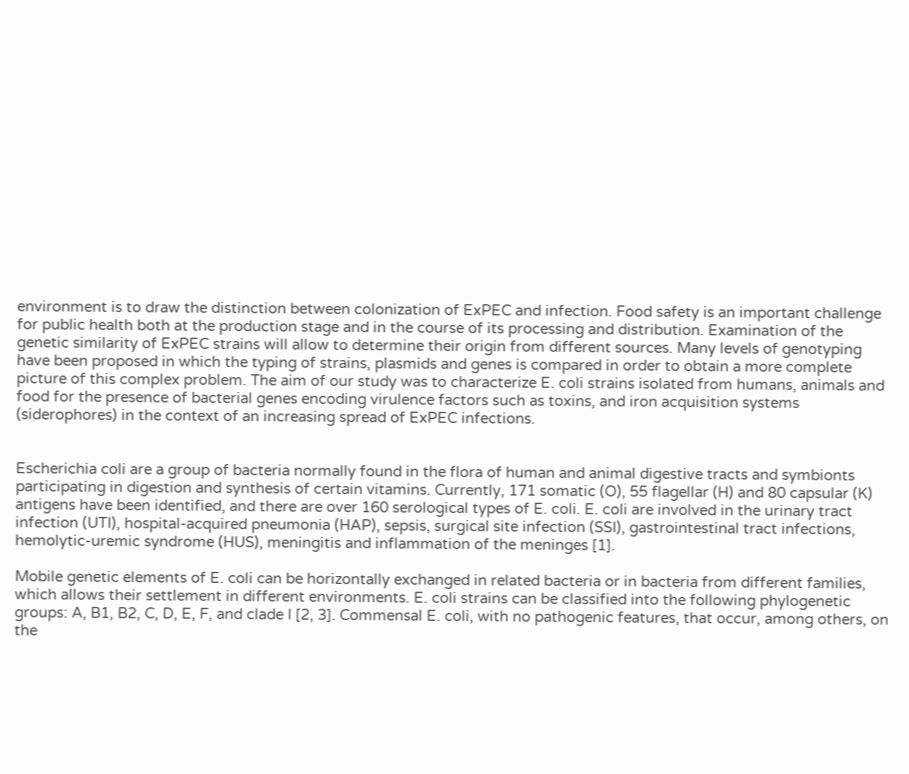environment is to draw the distinction between colonization of ExPEC and infection. Food safety is an important challenge for public health both at the production stage and in the course of its processing and distribution. Examination of the genetic similarity of ExPEC strains will allow to determine their origin from different sources. Many levels of genotyping have been proposed in which the typing of strains, plasmids and genes is compared in order to obtain a more complete picture of this complex problem. The aim of our study was to characterize E. coli strains isolated from humans, animals and food for the presence of bacterial genes encoding virulence factors such as toxins, and iron acquisition systems (siderophores) in the context of an increasing spread of ExPEC infections.


Escherichia coli are a group of bacteria normally found in the flora of human and animal digestive tracts and symbionts participating in digestion and synthesis of certain vitamins. Currently, 171 somatic (O), 55 flagellar (H) and 80 capsular (K) antigens have been identified, and there are over 160 serological types of E. coli. E. coli are involved in the urinary tract infection (UTI), hospital-acquired pneumonia (HAP), sepsis, surgical site infection (SSI), gastrointestinal tract infections, hemolytic-uremic syndrome (HUS), meningitis and inflammation of the meninges [1].

Mobile genetic elements of E. coli can be horizontally exchanged in related bacteria or in bacteria from different families, which allows their settlement in different environments. E. coli strains can be classified into the following phylogenetic groups: A, B1, B2, C, D, E, F, and clade I [2, 3]. Commensal E. coli, with no pathogenic features, that occur, among others, on the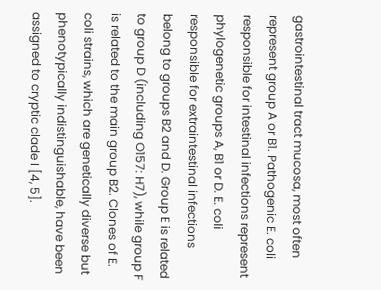gastrointestinal tract mucosa, most often represent group A or B1. Pathogenic E. coli responsible for intestinal infections represent phylogenetic groups A, B1 or D. E. coli responsible for extraintestinal infections belong to groups B2 and D. Group E is related to group D (including O157: H7), while group F is related to the main group B2. Clones of E. coli strains, which are genetically diverse but phenotypically indistinguishable, have been assigned to cryptic clade I [4, 5].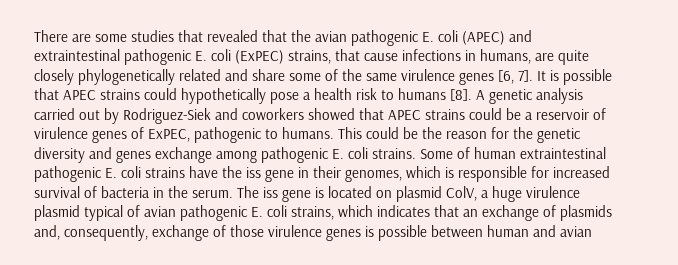There are some studies that revealed that the avian pathogenic E. coli (APEC) and extraintestinal pathogenic E. coli (ExPEC) strains, that cause infections in humans, are quite closely phylogenetically related and share some of the same virulence genes [6, 7]. It is possible that APEC strains could hypothetically pose a health risk to humans [8]. A genetic analysis carried out by Rodriguez-Siek and coworkers showed that APEC strains could be a reservoir of virulence genes of ExPEC, pathogenic to humans. This could be the reason for the genetic diversity and genes exchange among pathogenic E. coli strains. Some of human extraintestinal pathogenic E. coli strains have the iss gene in their genomes, which is responsible for increased survival of bacteria in the serum. The iss gene is located on plasmid ColV, a huge virulence plasmid typical of avian pathogenic E. coli strains, which indicates that an exchange of plasmids and, consequently, exchange of those virulence genes is possible between human and avian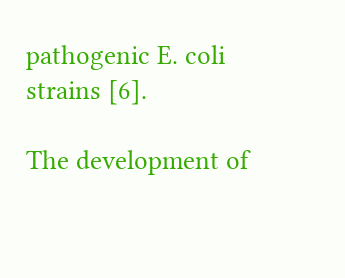pathogenic E. coli strains [6].

The development of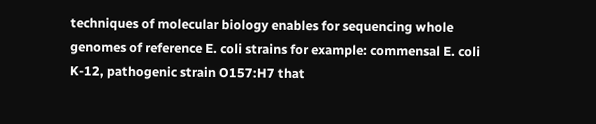techniques of molecular biology enables for sequencing whole genomes of reference E. coli strains for example: commensal E. coli K-12, pathogenic strain O157:H7 that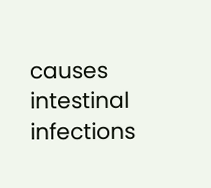causes intestinal infections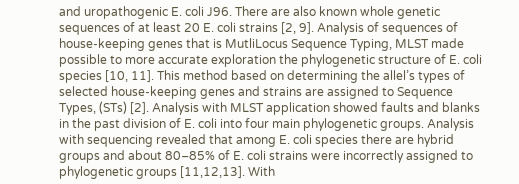and uropathogenic E. coli J96. There are also known whole genetic sequences of at least 20 E. coli strains [2, 9]. Analysis of sequences of house-keeping genes that is MutliLocus Sequence Typing, MLST made possible to more accurate exploration the phylogenetic structure of E. coli species [10, 11]. This method based on determining the allel’s types of selected house-keeping genes and strains are assigned to Sequence Types, (STs) [2]. Analysis with MLST application showed faults and blanks in the past division of E. coli into four main phylogenetic groups. Analysis with sequencing revealed that among E. coli species there are hybrid groups and about 80–85% of E. coli strains were incorrectly assigned to phylogenetic groups [11,12,13]. With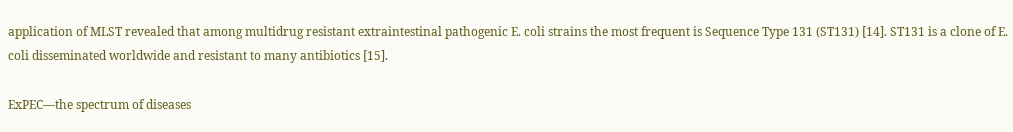application of MLST revealed that among multidrug resistant extraintestinal pathogenic E. coli strains the most frequent is Sequence Type 131 (ST131) [14]. ST131 is a clone of E. coli disseminated worldwide and resistant to many antibiotics [15].

ExPEC—the spectrum of diseases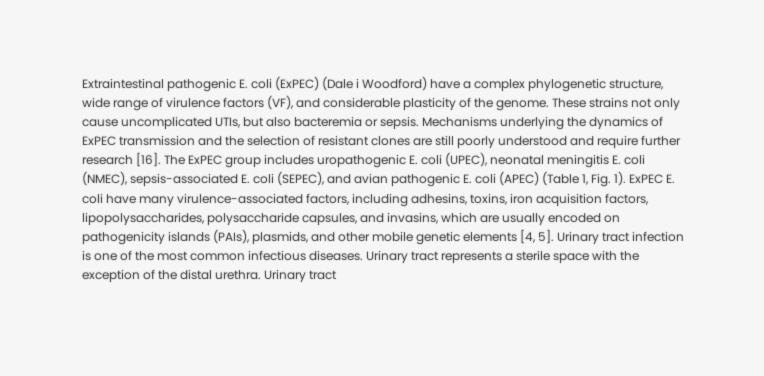Extraintestinal pathogenic E. coli (ExPEC) (Dale i Woodford) have a complex phylogenetic structure, wide range of virulence factors (VF), and considerable plasticity of the genome. These strains not only cause uncomplicated UTIs, but also bacteremia or sepsis. Mechanisms underlying the dynamics of ExPEC transmission and the selection of resistant clones are still poorly understood and require further research [16]. The ExPEC group includes uropathogenic E. coli (UPEC), neonatal meningitis E. coli (NMEC), sepsis-associated E. coli (SEPEC), and avian pathogenic E. coli (APEC) (Table 1, Fig. 1). ExPEC E. coli have many virulence-associated factors, including adhesins, toxins, iron acquisition factors, lipopolysaccharides, polysaccharide capsules, and invasins, which are usually encoded on pathogenicity islands (PAIs), plasmids, and other mobile genetic elements [4, 5]. Urinary tract infection is one of the most common infectious diseases. Urinary tract represents a sterile space with the exception of the distal urethra. Urinary tract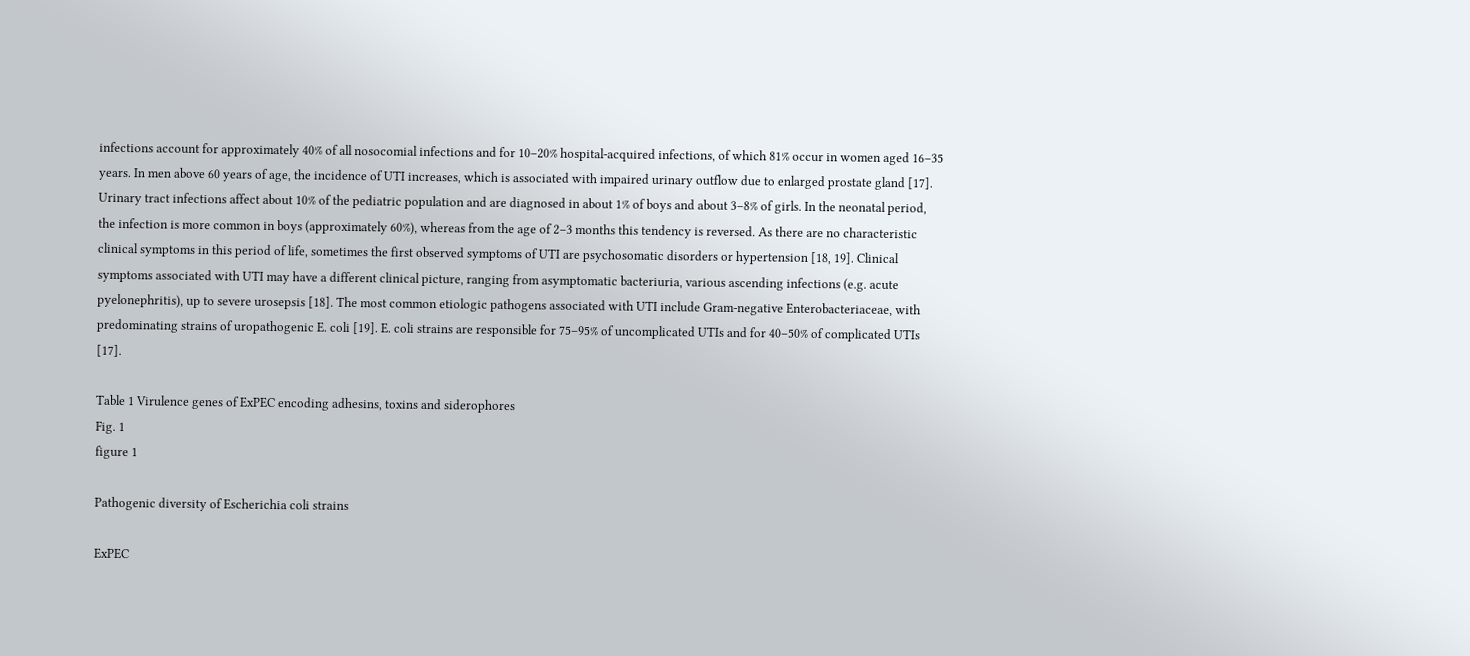infections account for approximately 40% of all nosocomial infections and for 10–20% hospital-acquired infections, of which 81% occur in women aged 16–35 years. In men above 60 years of age, the incidence of UTI increases, which is associated with impaired urinary outflow due to enlarged prostate gland [17]. Urinary tract infections affect about 10% of the pediatric population and are diagnosed in about 1% of boys and about 3–8% of girls. In the neonatal period, the infection is more common in boys (approximately 60%), whereas from the age of 2–3 months this tendency is reversed. As there are no characteristic clinical symptoms in this period of life, sometimes the first observed symptoms of UTI are psychosomatic disorders or hypertension [18, 19]. Clinical symptoms associated with UTI may have a different clinical picture, ranging from asymptomatic bacteriuria, various ascending infections (e.g. acute pyelonephritis), up to severe urosepsis [18]. The most common etiologic pathogens associated with UTI include Gram-negative Enterobacteriaceae, with predominating strains of uropathogenic E. coli [19]. E. coli strains are responsible for 75–95% of uncomplicated UTIs and for 40–50% of complicated UTIs [17].

Table 1 Virulence genes of ExPEC encoding adhesins, toxins and siderophores
Fig. 1
figure 1

Pathogenic diversity of Escherichia coli strains

ExPEC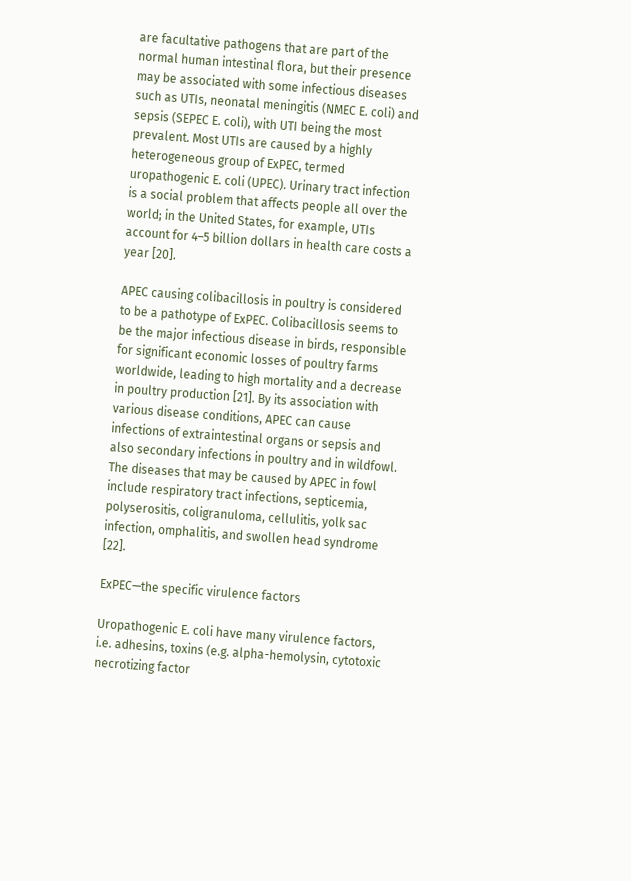are facultative pathogens that are part of the normal human intestinal flora, but their presence may be associated with some infectious diseases such as UTIs, neonatal meningitis (NMEC E. coli) and sepsis (SEPEC E. coli), with UTI being the most prevalent. Most UTIs are caused by a highly heterogeneous group of ExPEC, termed uropathogenic E. coli (UPEC). Urinary tract infection is a social problem that affects people all over the world; in the United States, for example, UTIs account for 4–5 billion dollars in health care costs a year [20].

APEC causing colibacillosis in poultry is considered to be a pathotype of ExPEC. Colibacillosis seems to be the major infectious disease in birds, responsible for significant economic losses of poultry farms worldwide, leading to high mortality and a decrease in poultry production [21]. By its association with various disease conditions, APEC can cause infections of extraintestinal organs or sepsis and also secondary infections in poultry and in wildfowl. The diseases that may be caused by APEC in fowl include respiratory tract infections, septicemia, polyserositis, coligranuloma, cellulitis, yolk sac infection, omphalitis, and swollen head syndrome [22].

ExPEC—the specific virulence factors

Uropathogenic E. coli have many virulence factors, i.e. adhesins, toxins (e.g. alpha-hemolysin, cytotoxic necrotizing factor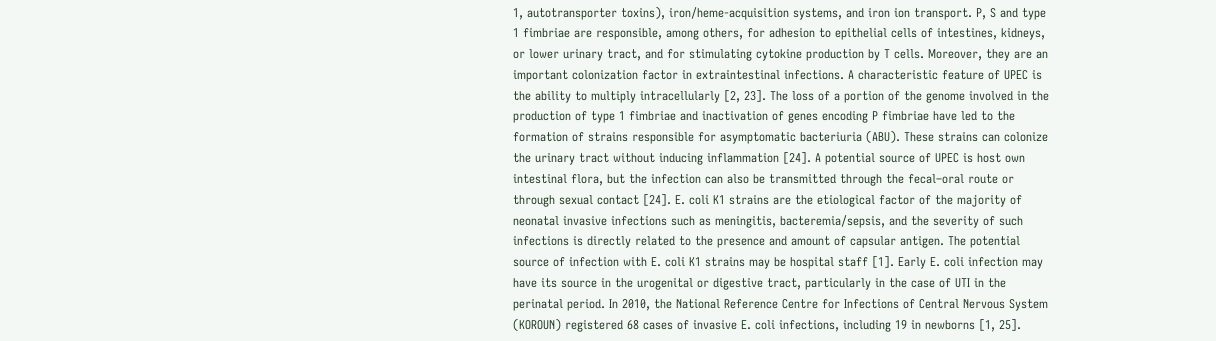1, autotransporter toxins), iron/heme-acquisition systems, and iron ion transport. P, S and type 1 fimbriae are responsible, among others, for adhesion to epithelial cells of intestines, kidneys, or lower urinary tract, and for stimulating cytokine production by T cells. Moreover, they are an important colonization factor in extraintestinal infections. A characteristic feature of UPEC is the ability to multiply intracellularly [2, 23]. The loss of a portion of the genome involved in the production of type 1 fimbriae and inactivation of genes encoding P fimbriae have led to the formation of strains responsible for asymptomatic bacteriuria (ABU). These strains can colonize the urinary tract without inducing inflammation [24]. A potential source of UPEC is host own intestinal flora, but the infection can also be transmitted through the fecal–oral route or through sexual contact [24]. E. coli K1 strains are the etiological factor of the majority of neonatal invasive infections such as meningitis, bacteremia/sepsis, and the severity of such infections is directly related to the presence and amount of capsular antigen. The potential source of infection with E. coli K1 strains may be hospital staff [1]. Early E. coli infection may have its source in the urogenital or digestive tract, particularly in the case of UTI in the perinatal period. In 2010, the National Reference Centre for Infections of Central Nervous System (KOROUN) registered 68 cases of invasive E. coli infections, including 19 in newborns [1, 25].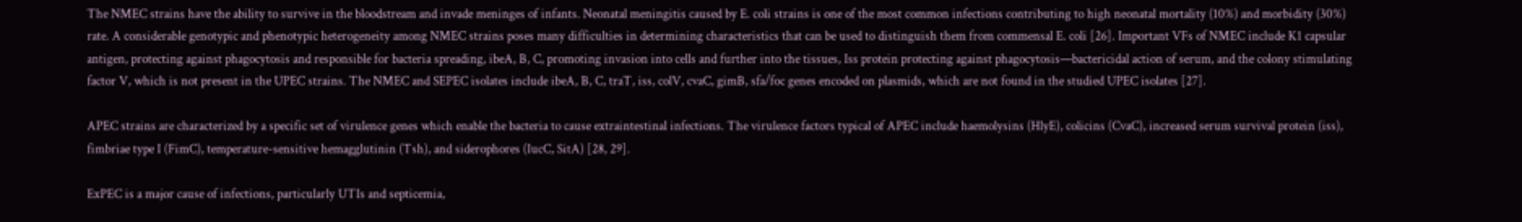The NMEC strains have the ability to survive in the bloodstream and invade meninges of infants. Neonatal meningitis caused by E. coli strains is one of the most common infections contributing to high neonatal mortality (10%) and morbidity (30%) rate. A considerable genotypic and phenotypic heterogeneity among NMEC strains poses many difficulties in determining characteristics that can be used to distinguish them from commensal E. coli [26]. Important VFs of NMEC include K1 capsular antigen, protecting against phagocytosis and responsible for bacteria spreading, ibeA, B, C, promoting invasion into cells and further into the tissues, Iss protein protecting against phagocytosis—bactericidal action of serum, and the colony stimulating factor V, which is not present in the UPEC strains. The NMEC and SEPEC isolates include ibeA, B, C, traT, iss, colV, cvaC, gimB, sfa/foc genes encoded on plasmids, which are not found in the studied UPEC isolates [27].

APEC strains are characterized by a specific set of virulence genes which enable the bacteria to cause extraintestinal infections. The virulence factors typical of APEC include haemolysins (HlyE), colicins (CvaC), increased serum survival protein (iss), fimbriae type I (FimC), temperature-sensitive hemagglutinin (Tsh), and siderophores (IucC, SitA) [28, 29].

ExPEC is a major cause of infections, particularly UTIs and septicemia,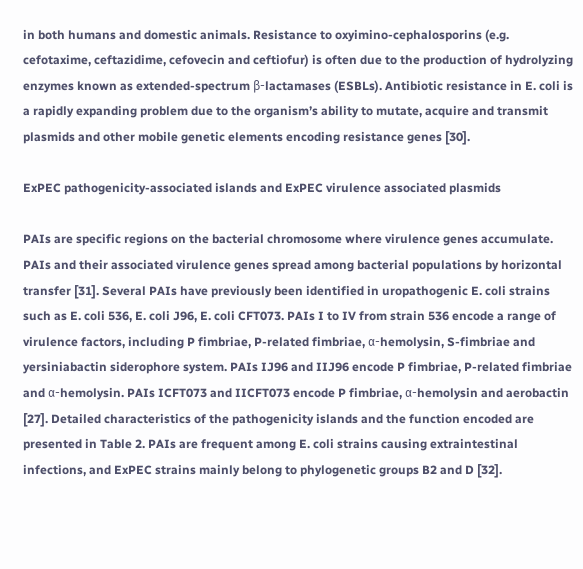in both humans and domestic animals. Resistance to oxyimino-cephalosporins (e.g. cefotaxime, ceftazidime, cefovecin and ceftiofur) is often due to the production of hydrolyzing enzymes known as extended-spectrum β-lactamases (ESBLs). Antibiotic resistance in E. coli is a rapidly expanding problem due to the organism’s ability to mutate, acquire and transmit plasmids and other mobile genetic elements encoding resistance genes [30].

ExPEC pathogenicity-associated islands and ExPEC virulence associated plasmids

PAIs are specific regions on the bacterial chromosome where virulence genes accumulate. PAIs and their associated virulence genes spread among bacterial populations by horizontal transfer [31]. Several PAIs have previously been identified in uropathogenic E. coli strains such as E. coli 536, E. coli J96, E. coli CFT073. PAIs I to IV from strain 536 encode a range of virulence factors, including P fimbriae, P-related fimbriae, α-hemolysin, S-fimbriae and yersiniabactin siderophore system. PAIs IJ96 and IIJ96 encode P fimbriae, P-related fimbriae and α-hemolysin. PAIs ICFT073 and IICFT073 encode P fimbriae, α-hemolysin and aerobactin [27]. Detailed characteristics of the pathogenicity islands and the function encoded are presented in Table 2. PAIs are frequent among E. coli strains causing extraintestinal infections, and ExPEC strains mainly belong to phylogenetic groups B2 and D [32].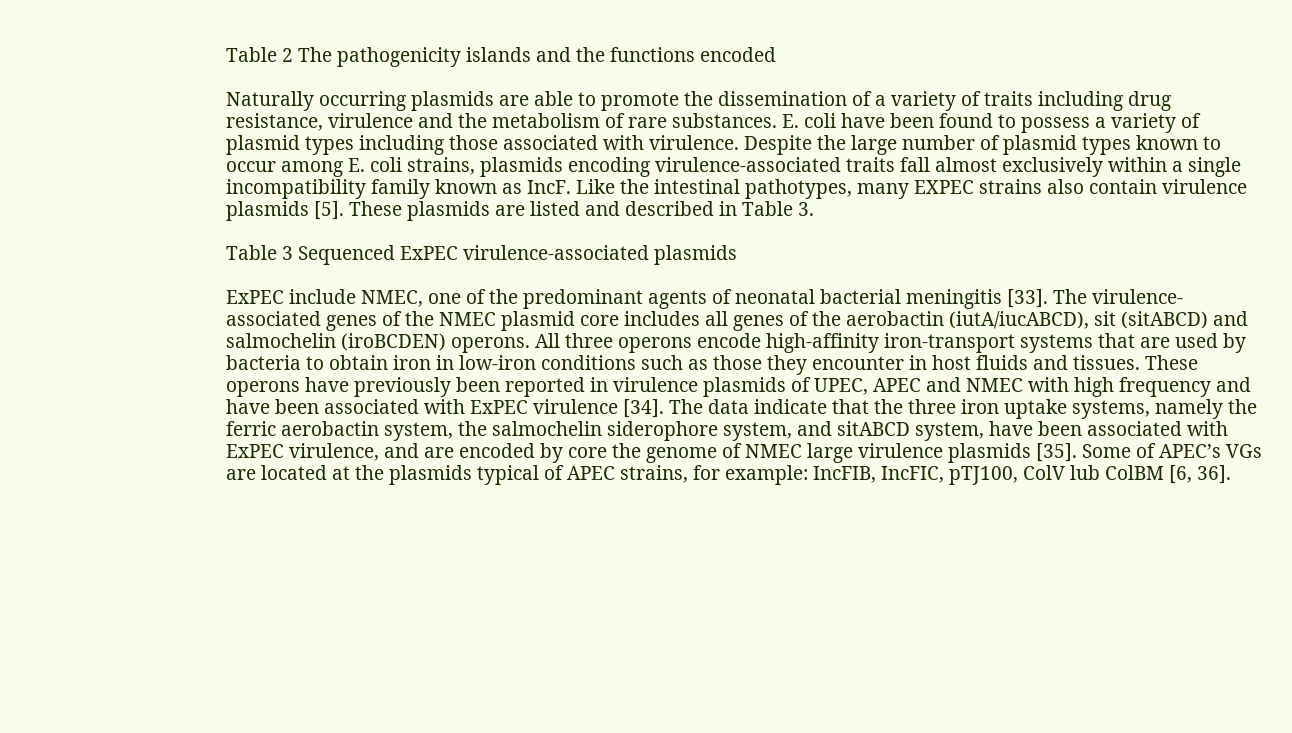Table 2 The pathogenicity islands and the functions encoded

Naturally occurring plasmids are able to promote the dissemination of a variety of traits including drug resistance, virulence and the metabolism of rare substances. E. coli have been found to possess a variety of plasmid types including those associated with virulence. Despite the large number of plasmid types known to occur among E. coli strains, plasmids encoding virulence-associated traits fall almost exclusively within a single incompatibility family known as IncF. Like the intestinal pathotypes, many EXPEC strains also contain virulence plasmids [5]. These plasmids are listed and described in Table 3.

Table 3 Sequenced ExPEC virulence-associated plasmids

ExPEC include NMEC, one of the predominant agents of neonatal bacterial meningitis [33]. The virulence-associated genes of the NMEC plasmid core includes all genes of the aerobactin (iutA/iucABCD), sit (sitABCD) and salmochelin (iroBCDEN) operons. All three operons encode high-affinity iron-transport systems that are used by bacteria to obtain iron in low-iron conditions such as those they encounter in host fluids and tissues. These operons have previously been reported in virulence plasmids of UPEC, APEC and NMEC with high frequency and have been associated with ExPEC virulence [34]. The data indicate that the three iron uptake systems, namely the ferric aerobactin system, the salmochelin siderophore system, and sitABCD system, have been associated with ExPEC virulence, and are encoded by core the genome of NMEC large virulence plasmids [35]. Some of APEC’s VGs are located at the plasmids typical of APEC strains, for example: IncFIB, IncFIC, pTJ100, ColV lub ColBM [6, 36].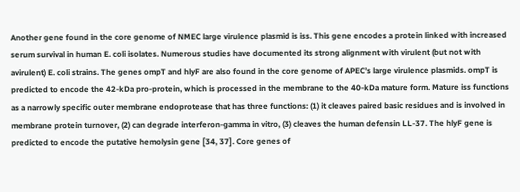Another gene found in the core genome of NMEC large virulence plasmid is iss. This gene encodes a protein linked with increased serum survival in human E. coli isolates. Numerous studies have documented its strong alignment with virulent (but not with avirulent) E. coli strains. The genes ompT and hlyF are also found in the core genome of APEC’s large virulence plasmids. ompT is predicted to encode the 42-kDa pro-protein, which is processed in the membrane to the 40-kDa mature form. Mature iss functions as a narrowly specific outer membrane endoprotease that has three functions: (1) it cleaves paired basic residues and is involved in membrane protein turnover, (2) can degrade interferon-gamma in vitro, (3) cleaves the human defensin LL-37. The hlyF gene is predicted to encode the putative hemolysin gene [34, 37]. Core genes of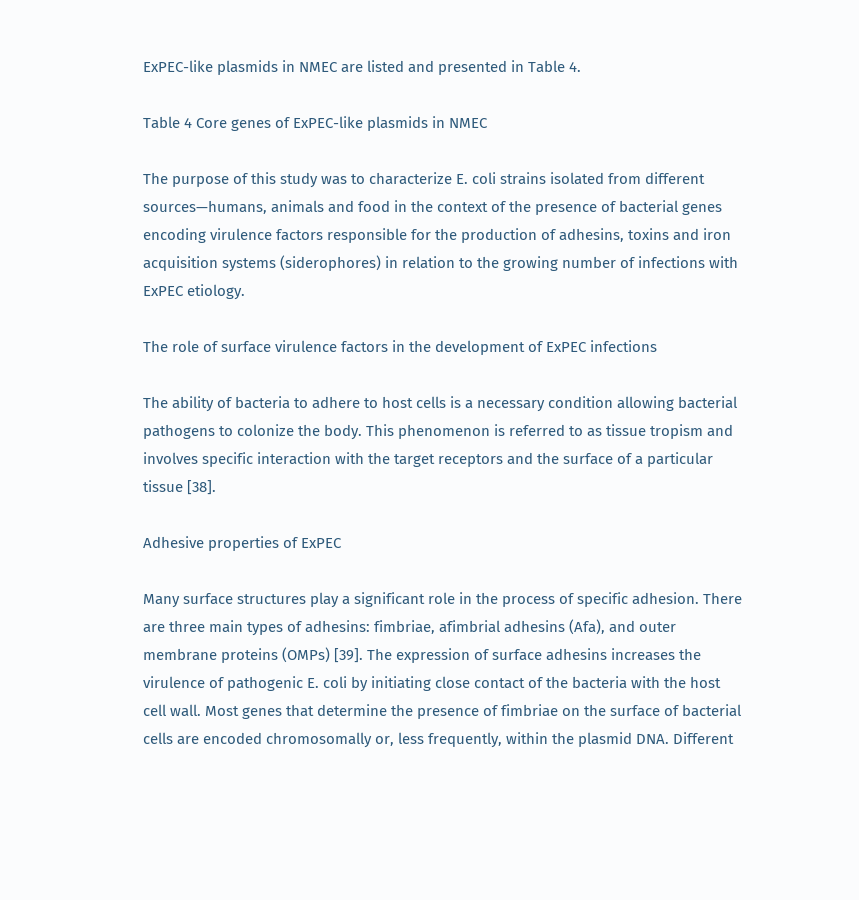ExPEC-like plasmids in NMEC are listed and presented in Table 4.

Table 4 Core genes of ExPEC-like plasmids in NMEC

The purpose of this study was to characterize E. coli strains isolated from different sources—humans, animals and food in the context of the presence of bacterial genes encoding virulence factors responsible for the production of adhesins, toxins and iron acquisition systems (siderophores) in relation to the growing number of infections with ExPEC etiology.

The role of surface virulence factors in the development of ExPEC infections

The ability of bacteria to adhere to host cells is a necessary condition allowing bacterial pathogens to colonize the body. This phenomenon is referred to as tissue tropism and involves specific interaction with the target receptors and the surface of a particular tissue [38].

Adhesive properties of ExPEC

Many surface structures play a significant role in the process of specific adhesion. There are three main types of adhesins: fimbriae, afimbrial adhesins (Afa), and outer membrane proteins (OMPs) [39]. The expression of surface adhesins increases the virulence of pathogenic E. coli by initiating close contact of the bacteria with the host cell wall. Most genes that determine the presence of fimbriae on the surface of bacterial cells are encoded chromosomally or, less frequently, within the plasmid DNA. Different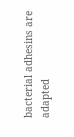bacterial adhesins are adapted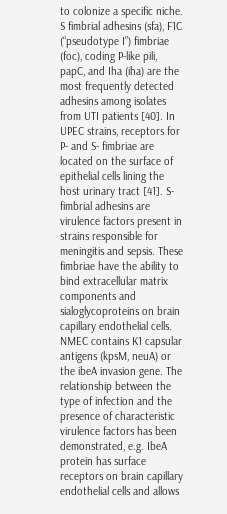to colonize a specific niche. S fimbrial adhesins (sfa), F1C (“pseudotype I”) fimbriae (foc), coding P-like pili, papC, and Iha (iha) are the most frequently detected adhesins among isolates from UTI patients [40]. In UPEC strains, receptors for P- and S- fimbriae are located on the surface of epithelial cells lining the host urinary tract [41]. S-fimbrial adhesins are virulence factors present in strains responsible for meningitis and sepsis. These fimbriae have the ability to bind extracellular matrix components and sialoglycoproteins on brain capillary endothelial cells. NMEC contains K1 capsular antigens (kpsM, neuA) or the ibeA invasion gene. The relationship between the type of infection and the presence of characteristic virulence factors has been demonstrated, e.g. IbeA protein has surface receptors on brain capillary endothelial cells and allows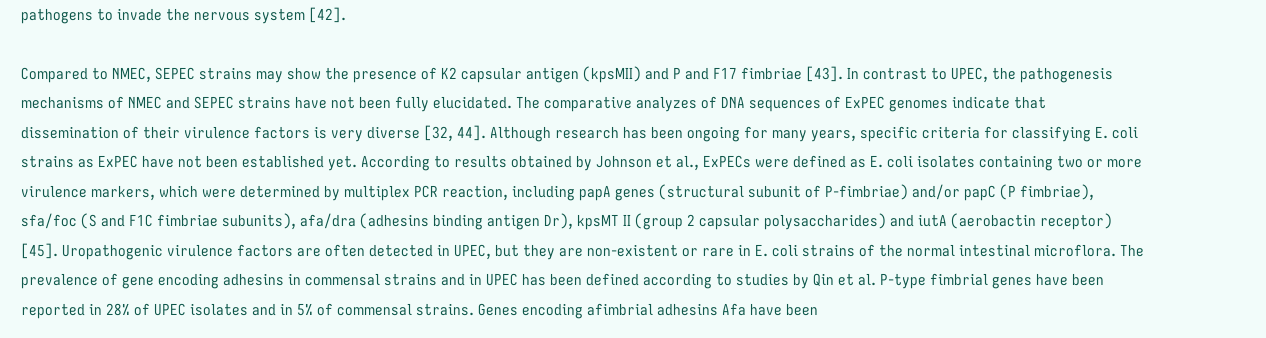pathogens to invade the nervous system [42].

Compared to NMEC, SEPEC strains may show the presence of K2 capsular antigen (kpsMII) and P and F17 fimbriae [43]. In contrast to UPEC, the pathogenesis mechanisms of NMEC and SEPEC strains have not been fully elucidated. The comparative analyzes of DNA sequences of ExPEC genomes indicate that dissemination of their virulence factors is very diverse [32, 44]. Although research has been ongoing for many years, specific criteria for classifying E. coli strains as ExPEC have not been established yet. According to results obtained by Johnson et al., ExPECs were defined as E. coli isolates containing two or more virulence markers, which were determined by multiplex PCR reaction, including papA genes (structural subunit of P-fimbriae) and/or papC (P fimbriae), sfa/foc (S and F1C fimbriae subunits), afa/dra (adhesins binding antigen Dr), kpsMT II (group 2 capsular polysaccharides) and iutA (aerobactin receptor) [45]. Uropathogenic virulence factors are often detected in UPEC, but they are non-existent or rare in E. coli strains of the normal intestinal microflora. The prevalence of gene encoding adhesins in commensal strains and in UPEC has been defined according to studies by Qin et al. P-type fimbrial genes have been reported in 28% of UPEC isolates and in 5% of commensal strains. Genes encoding afimbrial adhesins Afa have been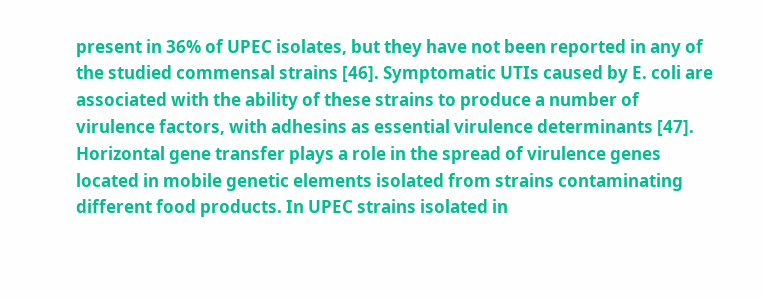present in 36% of UPEC isolates, but they have not been reported in any of the studied commensal strains [46]. Symptomatic UTIs caused by E. coli are associated with the ability of these strains to produce a number of virulence factors, with adhesins as essential virulence determinants [47]. Horizontal gene transfer plays a role in the spread of virulence genes located in mobile genetic elements isolated from strains contaminating different food products. In UPEC strains isolated in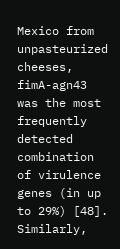Mexico from unpasteurized cheeses, fimA-agn43 was the most frequently detected combination of virulence genes (in up to 29%) [48]. Similarly,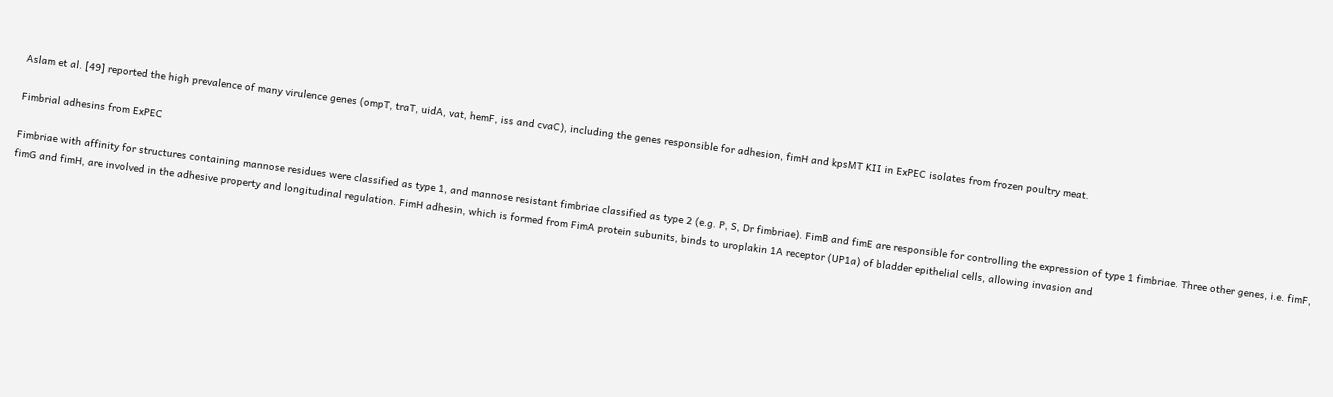Aslam et al. [49] reported the high prevalence of many virulence genes (ompT, traT, uidA, vat, hemF, iss and cvaC), including the genes responsible for adhesion, fimH and kpsMT KII in ExPEC isolates from frozen poultry meat.

Fimbrial adhesins from ExPEC

Fimbriae with affinity for structures containing mannose residues were classified as type 1, and mannose resistant fimbriae classified as type 2 (e.g. P, S, Dr fimbriae). FimB and fimE are responsible for controlling the expression of type 1 fimbriae. Three other genes, i.e. fimF, fimG and fimH, are involved in the adhesive property and longitudinal regulation. FimH adhesin, which is formed from FimA protein subunits, binds to uroplakin 1A receptor (UP1a) of bladder epithelial cells, allowing invasion and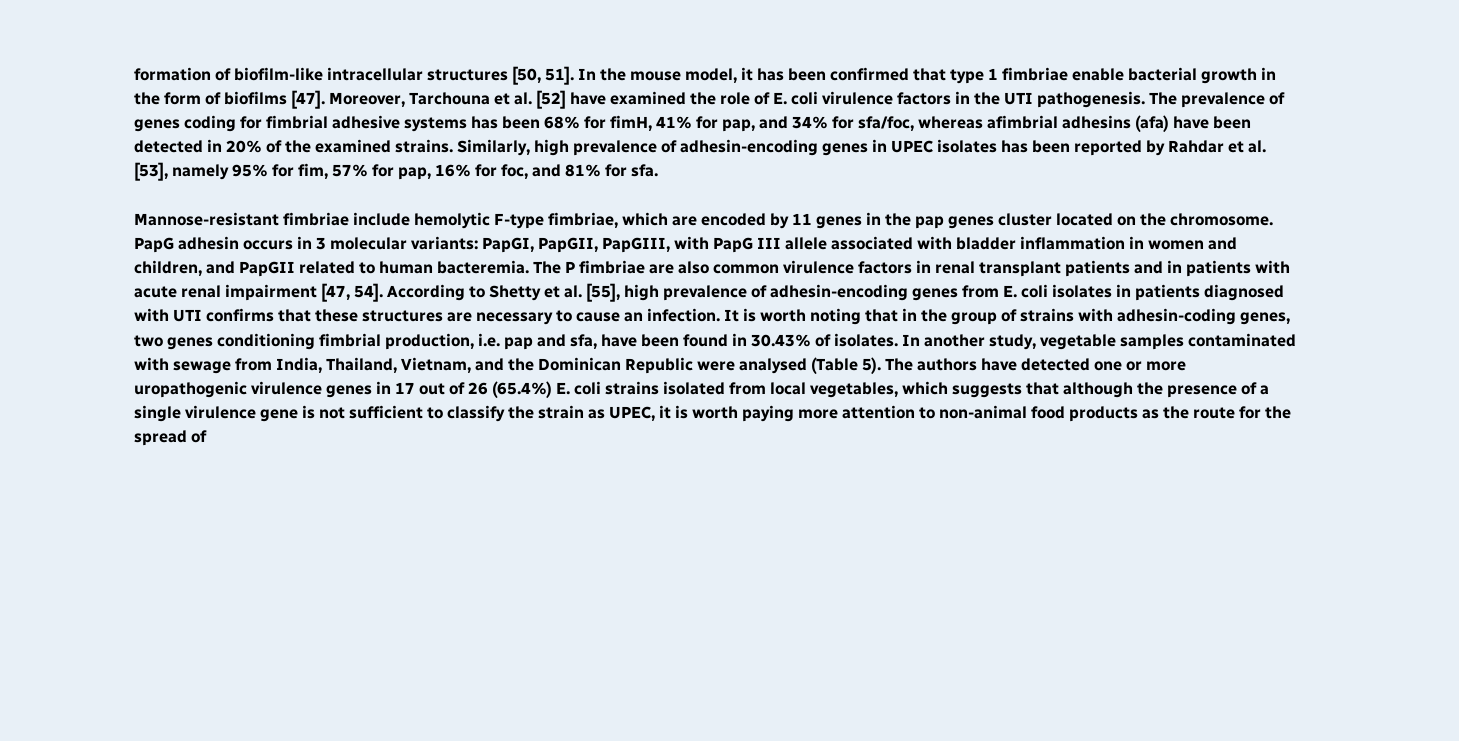formation of biofilm-like intracellular structures [50, 51]. In the mouse model, it has been confirmed that type 1 fimbriae enable bacterial growth in the form of biofilms [47]. Moreover, Tarchouna et al. [52] have examined the role of E. coli virulence factors in the UTI pathogenesis. The prevalence of genes coding for fimbrial adhesive systems has been 68% for fimH, 41% for pap, and 34% for sfa/foc, whereas afimbrial adhesins (afa) have been detected in 20% of the examined strains. Similarly, high prevalence of adhesin-encoding genes in UPEC isolates has been reported by Rahdar et al. [53], namely 95% for fim, 57% for pap, 16% for foc, and 81% for sfa.

Mannose-resistant fimbriae include hemolytic F-type fimbriae, which are encoded by 11 genes in the pap genes cluster located on the chromosome. PapG adhesin occurs in 3 molecular variants: PapGI, PapGII, PapGIII, with PapG III allele associated with bladder inflammation in women and children, and PapGII related to human bacteremia. The P fimbriae are also common virulence factors in renal transplant patients and in patients with acute renal impairment [47, 54]. According to Shetty et al. [55], high prevalence of adhesin-encoding genes from E. coli isolates in patients diagnosed with UTI confirms that these structures are necessary to cause an infection. It is worth noting that in the group of strains with adhesin-coding genes, two genes conditioning fimbrial production, i.e. pap and sfa, have been found in 30.43% of isolates. In another study, vegetable samples contaminated with sewage from India, Thailand, Vietnam, and the Dominican Republic were analysed (Table 5). The authors have detected one or more uropathogenic virulence genes in 17 out of 26 (65.4%) E. coli strains isolated from local vegetables, which suggests that although the presence of a single virulence gene is not sufficient to classify the strain as UPEC, it is worth paying more attention to non-animal food products as the route for the spread of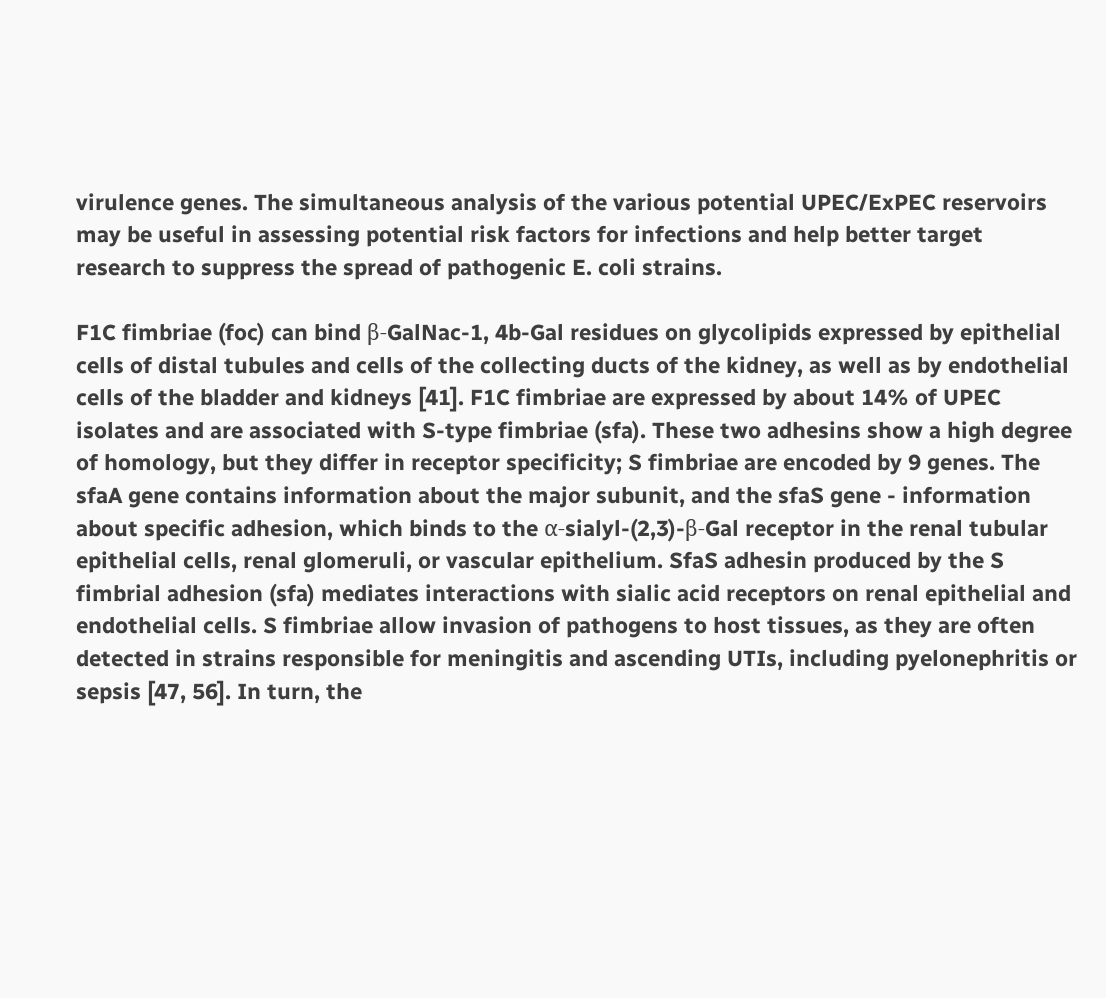virulence genes. The simultaneous analysis of the various potential UPEC/ExPEC reservoirs may be useful in assessing potential risk factors for infections and help better target research to suppress the spread of pathogenic E. coli strains.

F1C fimbriae (foc) can bind β-GalNac-1, 4b-Gal residues on glycolipids expressed by epithelial cells of distal tubules and cells of the collecting ducts of the kidney, as well as by endothelial cells of the bladder and kidneys [41]. F1C fimbriae are expressed by about 14% of UPEC isolates and are associated with S-type fimbriae (sfa). These two adhesins show a high degree of homology, but they differ in receptor specificity; S fimbriae are encoded by 9 genes. The sfaA gene contains information about the major subunit, and the sfaS gene - information about specific adhesion, which binds to the α-sialyl-(2,3)-β-Gal receptor in the renal tubular epithelial cells, renal glomeruli, or vascular epithelium. SfaS adhesin produced by the S fimbrial adhesion (sfa) mediates interactions with sialic acid receptors on renal epithelial and endothelial cells. S fimbriae allow invasion of pathogens to host tissues, as they are often detected in strains responsible for meningitis and ascending UTIs, including pyelonephritis or sepsis [47, 56]. In turn, the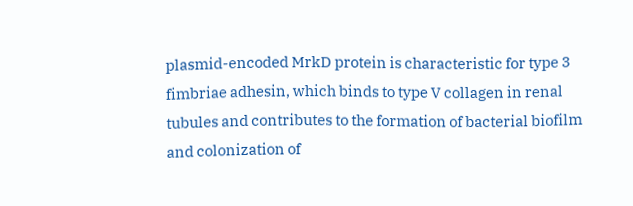plasmid-encoded MrkD protein is characteristic for type 3 fimbriae adhesin, which binds to type V collagen in renal tubules and contributes to the formation of bacterial biofilm and colonization of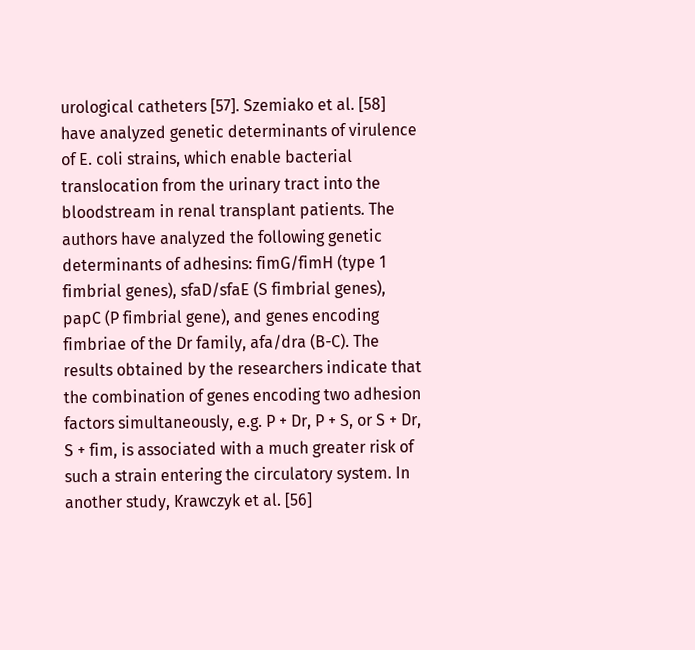urological catheters [57]. Szemiako et al. [58] have analyzed genetic determinants of virulence of E. coli strains, which enable bacterial translocation from the urinary tract into the bloodstream in renal transplant patients. The authors have analyzed the following genetic determinants of adhesins: fimG/fimH (type 1 fimbrial genes), sfaD/sfaE (S fimbrial genes), papC (P fimbrial gene), and genes encoding fimbriae of the Dr family, afa/dra (B-C). The results obtained by the researchers indicate that the combination of genes encoding two adhesion factors simultaneously, e.g. P + Dr, P + S, or S + Dr, S + fim, is associated with a much greater risk of such a strain entering the circulatory system. In another study, Krawczyk et al. [56]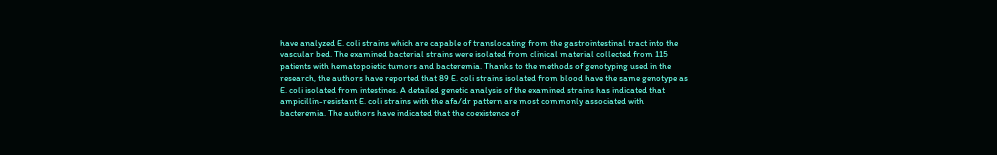have analyzed E. coli strains which are capable of translocating from the gastrointestinal tract into the vascular bed. The examined bacterial strains were isolated from clinical material collected from 115 patients with hematopoietic tumors and bacteremia. Thanks to the methods of genotyping used in the research, the authors have reported that 89 E. coli strains isolated from blood have the same genotype as E. coli isolated from intestines. A detailed genetic analysis of the examined strains has indicated that ampicillin-resistant E. coli strains with the afa/dr pattern are most commonly associated with bacteremia. The authors have indicated that the coexistence of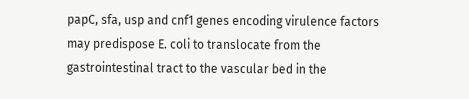papC, sfa, usp and cnf1 genes encoding virulence factors may predispose E. coli to translocate from the gastrointestinal tract to the vascular bed in the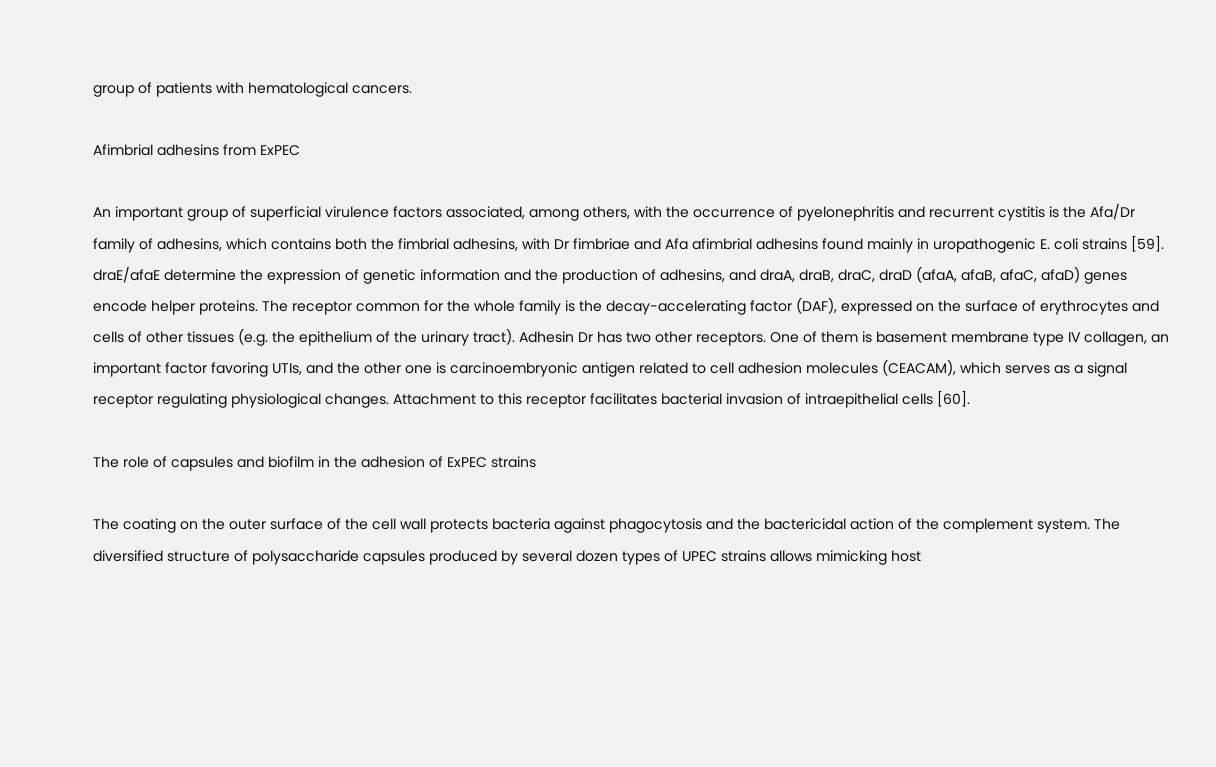group of patients with hematological cancers.

Afimbrial adhesins from ExPEC

An important group of superficial virulence factors associated, among others, with the occurrence of pyelonephritis and recurrent cystitis is the Afa/Dr family of adhesins, which contains both the fimbrial adhesins, with Dr fimbriae and Afa afimbrial adhesins found mainly in uropathogenic E. coli strains [59]. draE/afaE determine the expression of genetic information and the production of adhesins, and draA, draB, draC, draD (afaA, afaB, afaC, afaD) genes encode helper proteins. The receptor common for the whole family is the decay-accelerating factor (DAF), expressed on the surface of erythrocytes and cells of other tissues (e.g. the epithelium of the urinary tract). Adhesin Dr has two other receptors. One of them is basement membrane type IV collagen, an important factor favoring UTIs, and the other one is carcinoembryonic antigen related to cell adhesion molecules (CEACAM), which serves as a signal receptor regulating physiological changes. Attachment to this receptor facilitates bacterial invasion of intraepithelial cells [60].

The role of capsules and biofilm in the adhesion of ExPEC strains

The coating on the outer surface of the cell wall protects bacteria against phagocytosis and the bactericidal action of the complement system. The diversified structure of polysaccharide capsules produced by several dozen types of UPEC strains allows mimicking host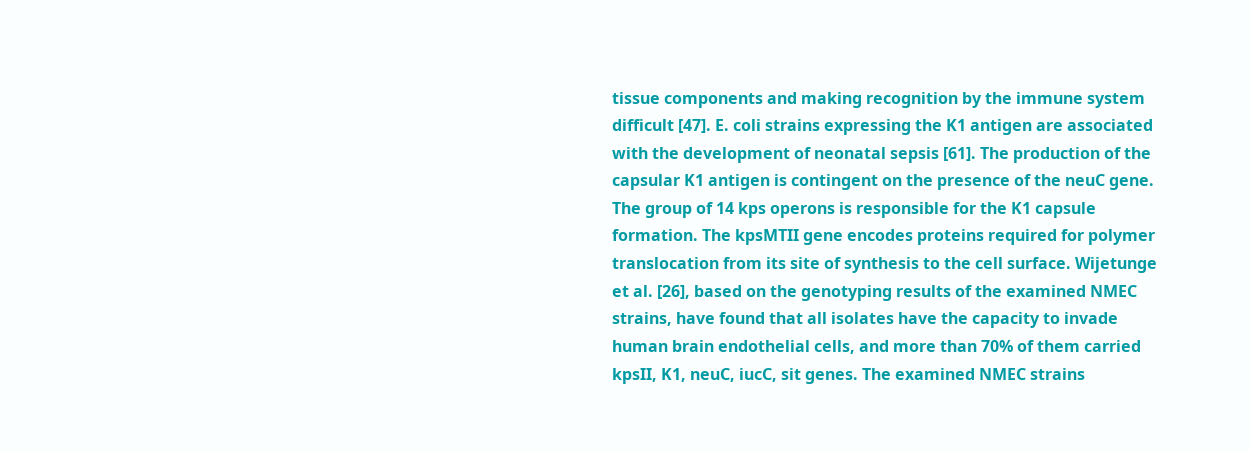tissue components and making recognition by the immune system difficult [47]. E. coli strains expressing the K1 antigen are associated with the development of neonatal sepsis [61]. The production of the capsular K1 antigen is contingent on the presence of the neuC gene. The group of 14 kps operons is responsible for the K1 capsule formation. The kpsMTII gene encodes proteins required for polymer translocation from its site of synthesis to the cell surface. Wijetunge et al. [26], based on the genotyping results of the examined NMEC strains, have found that all isolates have the capacity to invade human brain endothelial cells, and more than 70% of them carried kpsII, K1, neuC, iucC, sit genes. The examined NMEC strains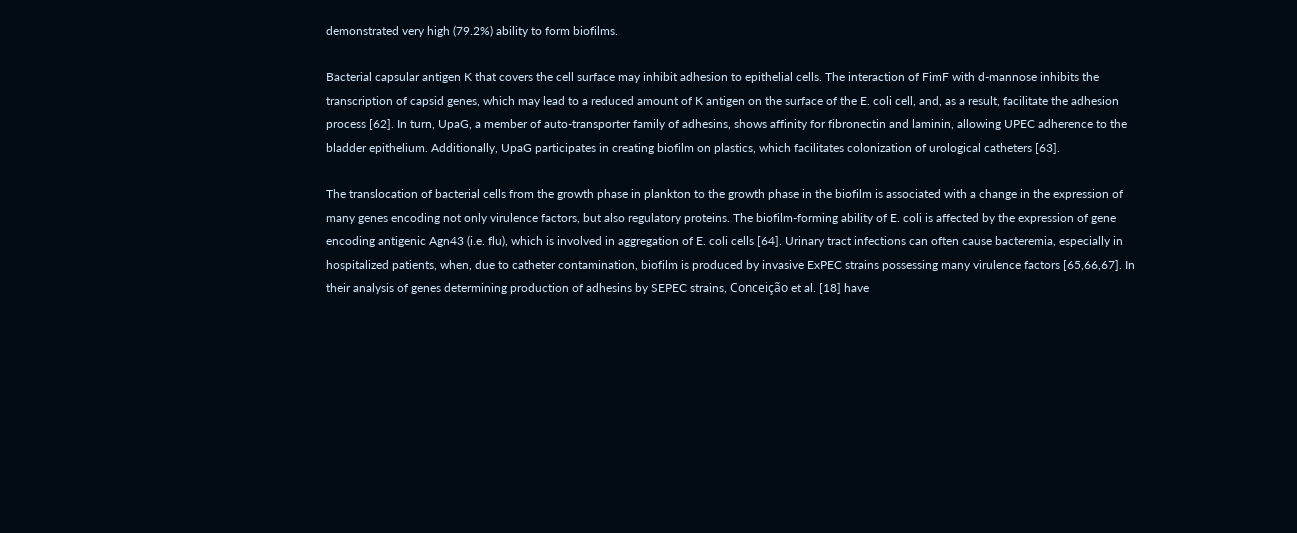demonstrated very high (79.2%) ability to form biofilms.

Bacterial capsular antigen K that covers the cell surface may inhibit adhesion to epithelial cells. The interaction of FimF with d-mannose inhibits the transcription of capsid genes, which may lead to a reduced amount of K antigen on the surface of the E. coli cell, and, as a result, facilitate the adhesion process [62]. In turn, UpaG, a member of auto-transporter family of adhesins, shows affinity for fibronectin and laminin, allowing UPEC adherence to the bladder epithelium. Additionally, UpaG participates in creating biofilm on plastics, which facilitates colonization of urological catheters [63].

The translocation of bacterial cells from the growth phase in plankton to the growth phase in the biofilm is associated with a change in the expression of many genes encoding not only virulence factors, but also regulatory proteins. The biofilm-forming ability of E. coli is affected by the expression of gene encoding antigenic Agn43 (i.e. flu), which is involved in aggregation of E. coli cells [64]. Urinary tract infections can often cause bacteremia, especially in hospitalized patients, when, due to catheter contamination, biofilm is produced by invasive ExPEC strains possessing many virulence factors [65,66,67]. In their analysis of genes determining production of adhesins by SEPEC strains, Conceição et al. [18] have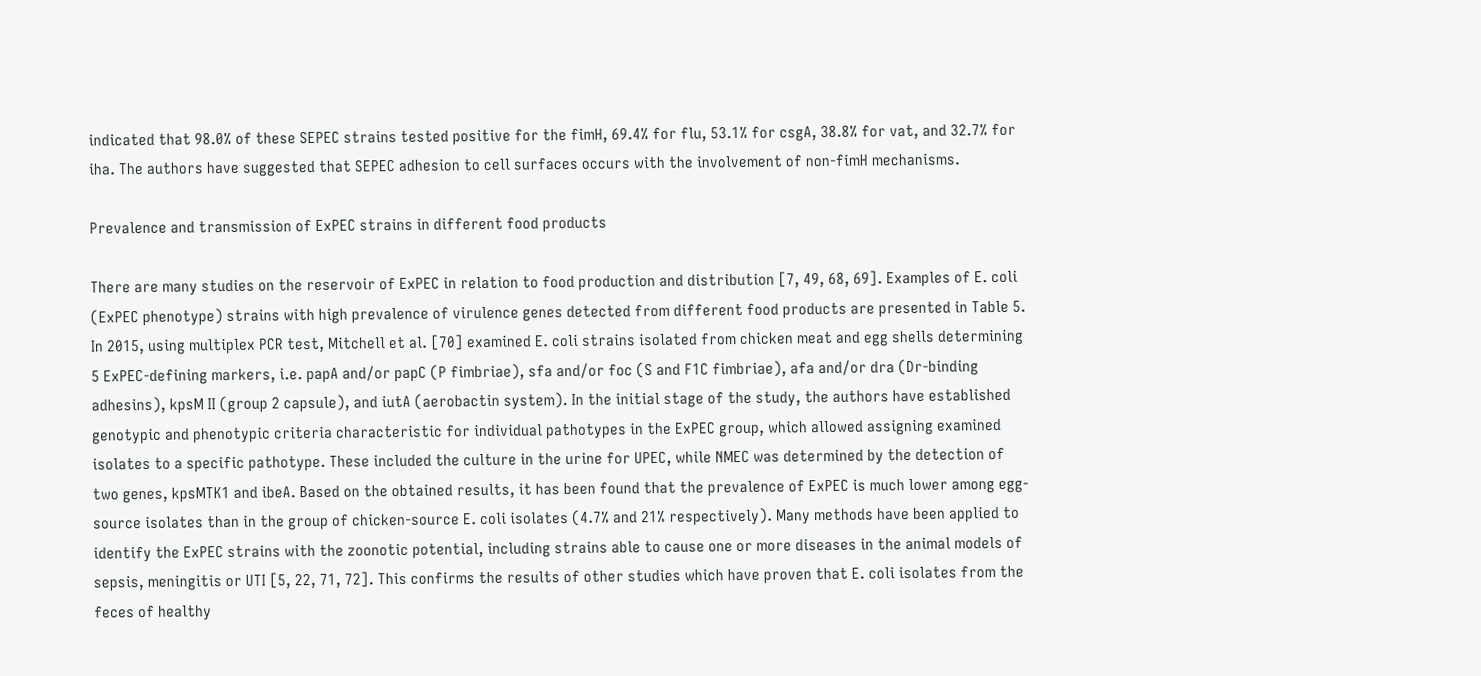indicated that 98.0% of these SEPEC strains tested positive for the fimH, 69.4% for flu, 53.1% for csgA, 38.8% for vat, and 32.7% for iha. The authors have suggested that SEPEC adhesion to cell surfaces occurs with the involvement of non-fimH mechanisms.

Prevalence and transmission of ExPEC strains in different food products

There are many studies on the reservoir of ExPEC in relation to food production and distribution [7, 49, 68, 69]. Examples of E. coli (ExPEC phenotype) strains with high prevalence of virulence genes detected from different food products are presented in Table 5. In 2015, using multiplex PCR test, Mitchell et al. [70] examined E. coli strains isolated from chicken meat and egg shells determining 5 ExPEC-defining markers, i.e. papA and/or papC (P fimbriae), sfa and/or foc (S and F1C fimbriae), afa and/or dra (Dr-binding adhesins), kpsM II (group 2 capsule), and iutA (aerobactin system). In the initial stage of the study, the authors have established genotypic and phenotypic criteria characteristic for individual pathotypes in the ExPEC group, which allowed assigning examined isolates to a specific pathotype. These included the culture in the urine for UPEC, while NMEC was determined by the detection of two genes, kpsMTK1 and ibeA. Based on the obtained results, it has been found that the prevalence of ExPEC is much lower among egg-source isolates than in the group of chicken-source E. coli isolates (4.7% and 21% respectively). Many methods have been applied to identify the ExPEC strains with the zoonotic potential, including strains able to cause one or more diseases in the animal models of sepsis, meningitis or UTI [5, 22, 71, 72]. This confirms the results of other studies which have proven that E. coli isolates from the feces of healthy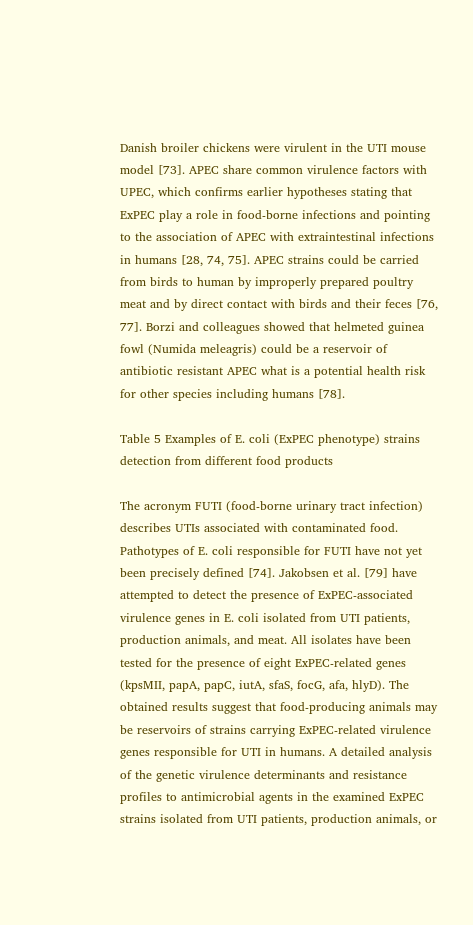Danish broiler chickens were virulent in the UTI mouse model [73]. APEC share common virulence factors with UPEC, which confirms earlier hypotheses stating that ExPEC play a role in food-borne infections and pointing to the association of APEC with extraintestinal infections in humans [28, 74, 75]. APEC strains could be carried from birds to human by improperly prepared poultry meat and by direct contact with birds and their feces [76, 77]. Borzi and colleagues showed that helmeted guinea fowl (Numida meleagris) could be a reservoir of antibiotic resistant APEC what is a potential health risk for other species including humans [78].

Table 5 Examples of E. coli (ExPEC phenotype) strains detection from different food products

The acronym FUTI (food-borne urinary tract infection) describes UTIs associated with contaminated food. Pathotypes of E. coli responsible for FUTI have not yet been precisely defined [74]. Jakobsen et al. [79] have attempted to detect the presence of ExPEC-associated virulence genes in E. coli isolated from UTI patients, production animals, and meat. All isolates have been tested for the presence of eight ExPEC-related genes (kpsMII, papA, papC, iutA, sfaS, focG, afa, hlyD). The obtained results suggest that food-producing animals may be reservoirs of strains carrying ExPEC-related virulence genes responsible for UTI in humans. A detailed analysis of the genetic virulence determinants and resistance profiles to antimicrobial agents in the examined ExPEC strains isolated from UTI patients, production animals, or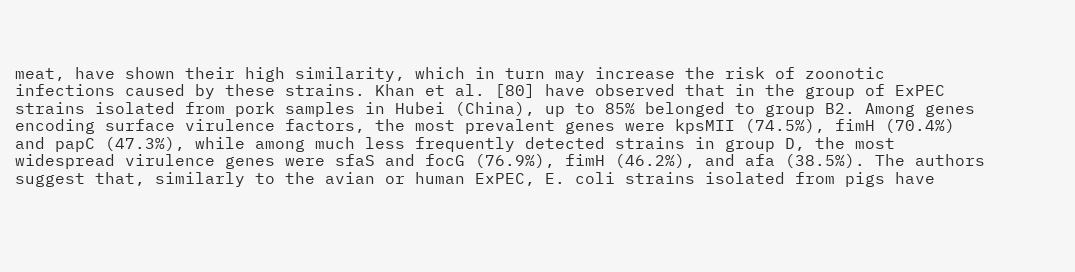meat, have shown their high similarity, which in turn may increase the risk of zoonotic infections caused by these strains. Khan et al. [80] have observed that in the group of ExPEC strains isolated from pork samples in Hubei (China), up to 85% belonged to group B2. Among genes encoding surface virulence factors, the most prevalent genes were kpsMII (74.5%), fimH (70.4%) and papC (47.3%), while among much less frequently detected strains in group D, the most widespread virulence genes were sfaS and focG (76.9%), fimH (46.2%), and afa (38.5%). The authors suggest that, similarly to the avian or human ExPEC, E. coli strains isolated from pigs have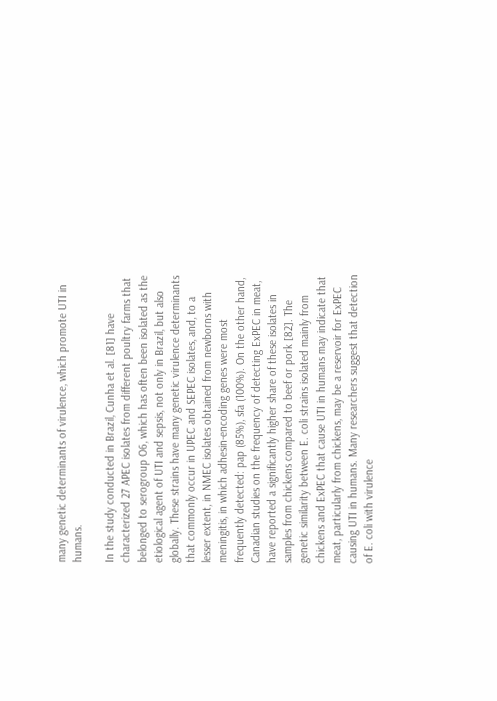many genetic determinants of virulence, which promote UTI in humans.

In the study conducted in Brazil, Cunha et al. [81] have characterized 27 APEC isolates from different poultry farms that belonged to serogroup O6, which has often been isolated as the etiological agent of UTI and sepsis, not only in Brazil, but also globally. These strains have many genetic virulence determinants that commonly occur in UPEC and SEPEC isolates, and, to a lesser extent, in NMEC isolates obtained from newborns with meningitis, in which adhesin-encoding genes were most frequently detected: pap (85%), sfa (100%). On the other hand, Canadian studies on the frequency of detecting ExPEC in meat, have reported a significantly higher share of these isolates in samples from chickens compared to beef or pork [82]. The genetic similarity between E. coli strains isolated mainly from chickens and ExPEC that cause UTI in humans may indicate that meat, particularly from chickens, may be a reservoir for ExPEC causing UTI in humans. Many researchers suggest that detection of E. coli with virulence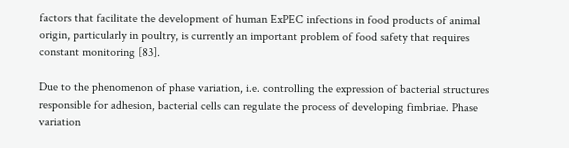factors that facilitate the development of human ExPEC infections in food products of animal origin, particularly in poultry, is currently an important problem of food safety that requires constant monitoring [83].

Due to the phenomenon of phase variation, i.e. controlling the expression of bacterial structures responsible for adhesion, bacterial cells can regulate the process of developing fimbriae. Phase variation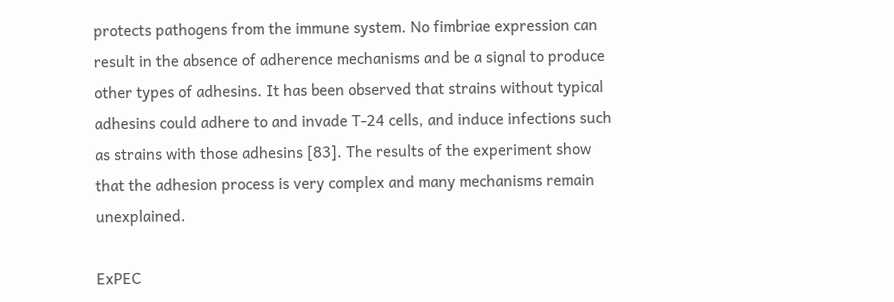protects pathogens from the immune system. No fimbriae expression can result in the absence of adherence mechanisms and be a signal to produce other types of adhesins. It has been observed that strains without typical adhesins could adhere to and invade T-24 cells, and induce infections such as strains with those adhesins [83]. The results of the experiment show that the adhesion process is very complex and many mechanisms remain unexplained.

ExPEC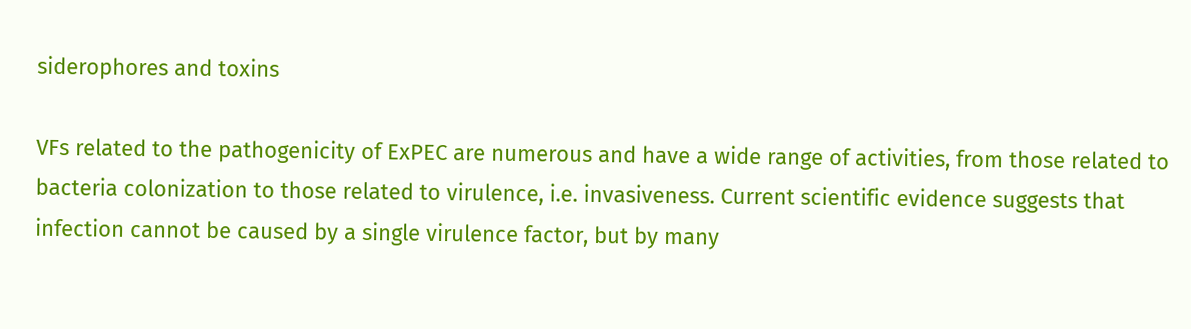siderophores and toxins

VFs related to the pathogenicity of ExPEC are numerous and have a wide range of activities, from those related to bacteria colonization to those related to virulence, i.e. invasiveness. Current scientific evidence suggests that infection cannot be caused by a single virulence factor, but by many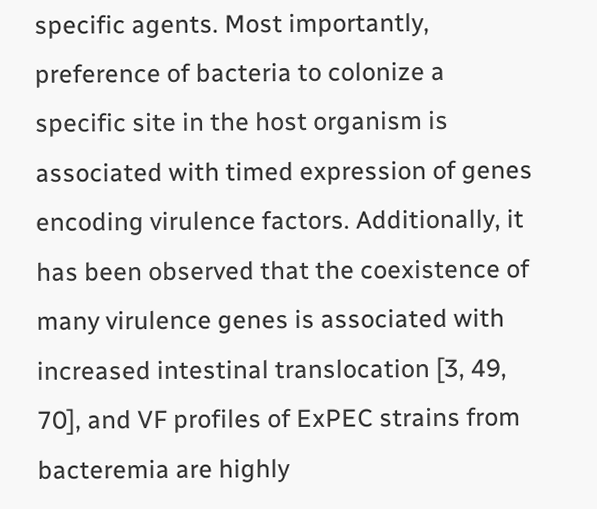specific agents. Most importantly, preference of bacteria to colonize a specific site in the host organism is associated with timed expression of genes encoding virulence factors. Additionally, it has been observed that the coexistence of many virulence genes is associated with increased intestinal translocation [3, 49, 70], and VF profiles of ExPEC strains from bacteremia are highly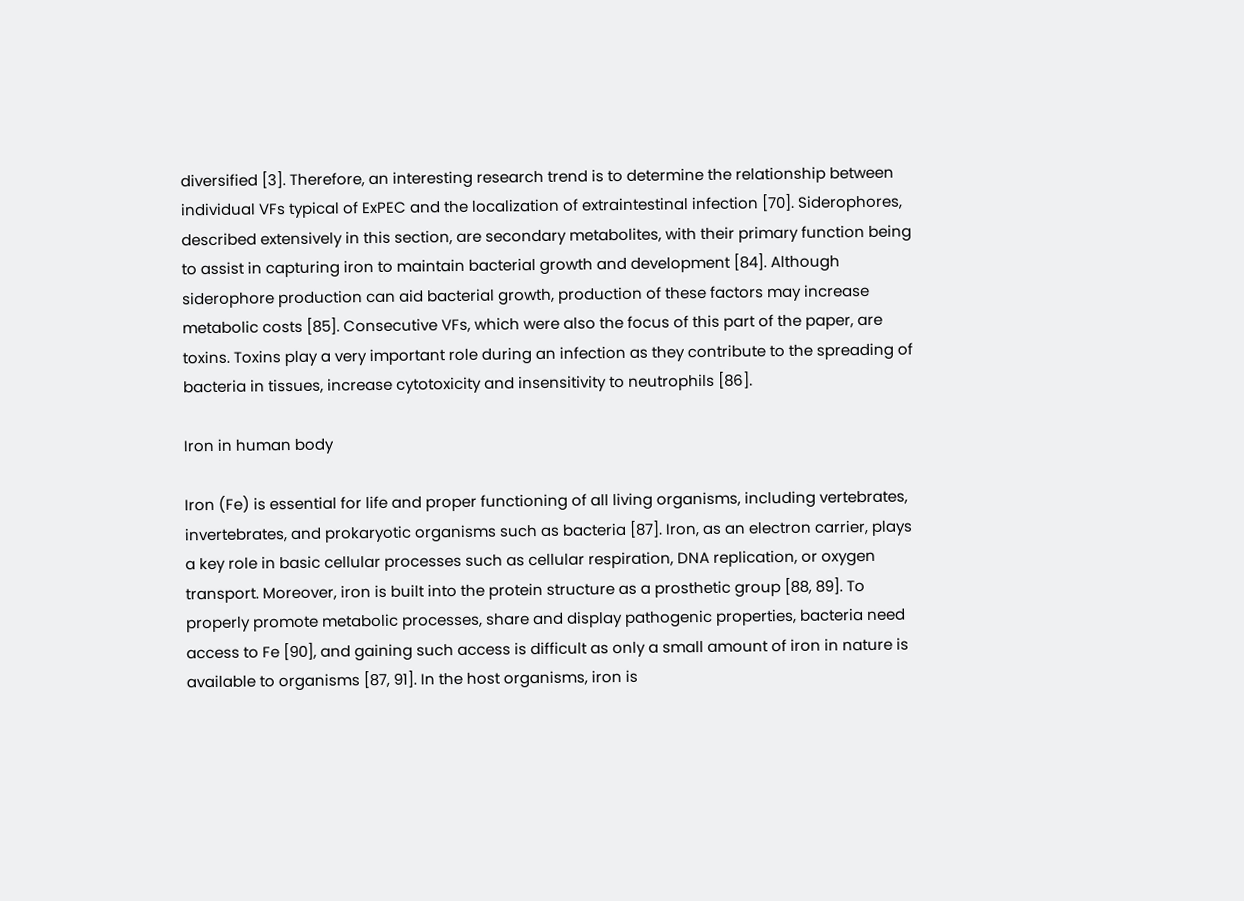diversified [3]. Therefore, an interesting research trend is to determine the relationship between individual VFs typical of ExPEC and the localization of extraintestinal infection [70]. Siderophores, described extensively in this section, are secondary metabolites, with their primary function being to assist in capturing iron to maintain bacterial growth and development [84]. Although siderophore production can aid bacterial growth, production of these factors may increase metabolic costs [85]. Consecutive VFs, which were also the focus of this part of the paper, are toxins. Toxins play a very important role during an infection as they contribute to the spreading of bacteria in tissues, increase cytotoxicity and insensitivity to neutrophils [86].

Iron in human body

Iron (Fe) is essential for life and proper functioning of all living organisms, including vertebrates, invertebrates, and prokaryotic organisms such as bacteria [87]. Iron, as an electron carrier, plays a key role in basic cellular processes such as cellular respiration, DNA replication, or oxygen transport. Moreover, iron is built into the protein structure as a prosthetic group [88, 89]. To properly promote metabolic processes, share and display pathogenic properties, bacteria need access to Fe [90], and gaining such access is difficult as only a small amount of iron in nature is available to organisms [87, 91]. In the host organisms, iron is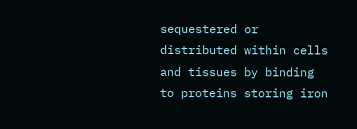sequestered or distributed within cells and tissues by binding to proteins storing iron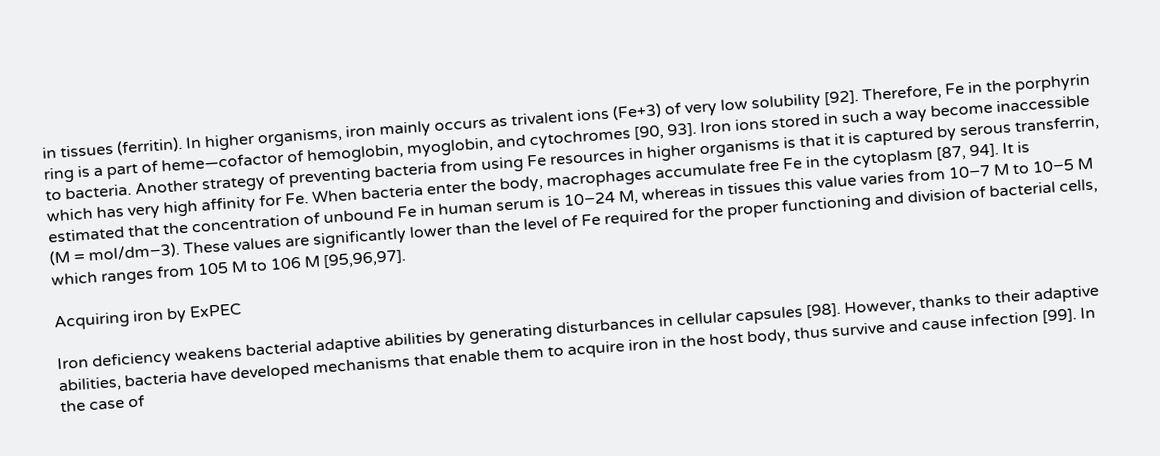in tissues (ferritin). In higher organisms, iron mainly occurs as trivalent ions (Fe+3) of very low solubility [92]. Therefore, Fe in the porphyrin ring is a part of heme—cofactor of hemoglobin, myoglobin, and cytochromes [90, 93]. Iron ions stored in such a way become inaccessible to bacteria. Another strategy of preventing bacteria from using Fe resources in higher organisms is that it is captured by serous transferrin, which has very high affinity for Fe. When bacteria enter the body, macrophages accumulate free Fe in the cytoplasm [87, 94]. It is estimated that the concentration of unbound Fe in human serum is 10−24 M, whereas in tissues this value varies from 10−7 M to 10−5 M (M = mol/dm−3). These values are significantly lower than the level of Fe required for the proper functioning and division of bacterial cells, which ranges from 105 M to 106 M [95,96,97].

Acquiring iron by ExPEC

Iron deficiency weakens bacterial adaptive abilities by generating disturbances in cellular capsules [98]. However, thanks to their adaptive abilities, bacteria have developed mechanisms that enable them to acquire iron in the host body, thus survive and cause infection [99]. In the case of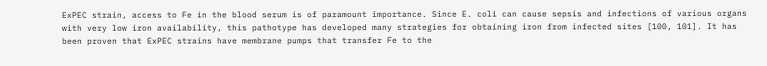ExPEC strain, access to Fe in the blood serum is of paramount importance. Since E. coli can cause sepsis and infections of various organs with very low iron availability, this pathotype has developed many strategies for obtaining iron from infected sites [100, 101]. It has been proven that ExPEC strains have membrane pumps that transfer Fe to the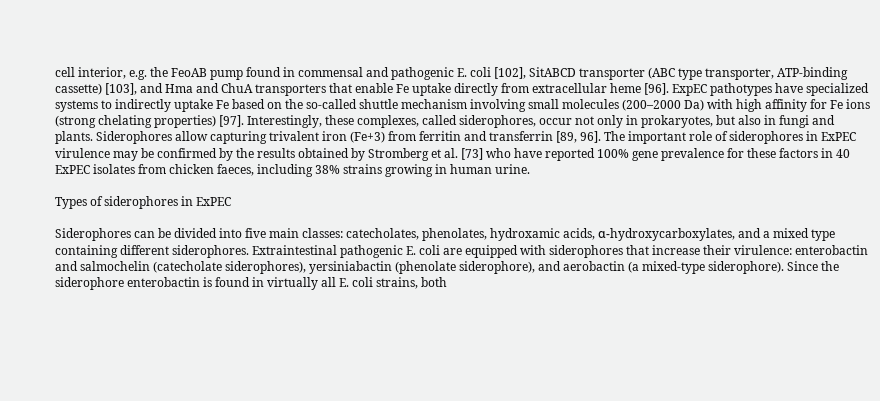cell interior, e.g. the FeoAB pump found in commensal and pathogenic E. coli [102], SitABCD transporter (ABC type transporter, ATP-binding cassette) [103], and Hma and ChuA transporters that enable Fe uptake directly from extracellular heme [96]. ExpEC pathotypes have specialized systems to indirectly uptake Fe based on the so-called shuttle mechanism involving small molecules (200–2000 Da) with high affinity for Fe ions (strong chelating properties) [97]. Interestingly, these complexes, called siderophores, occur not only in prokaryotes, but also in fungi and plants. Siderophores allow capturing trivalent iron (Fe+3) from ferritin and transferrin [89, 96]. The important role of siderophores in ExPEC virulence may be confirmed by the results obtained by Stromberg et al. [73] who have reported 100% gene prevalence for these factors in 40 ExPEC isolates from chicken faeces, including 38% strains growing in human urine.

Types of siderophores in ExPEC

Siderophores can be divided into five main classes: catecholates, phenolates, hydroxamic acids, α-hydroxycarboxylates, and a mixed type containing different siderophores. Extraintestinal pathogenic E. coli are equipped with siderophores that increase their virulence: enterobactin and salmochelin (catecholate siderophores), yersiniabactin (phenolate siderophore), and aerobactin (a mixed-type siderophore). Since the siderophore enterobactin is found in virtually all E. coli strains, both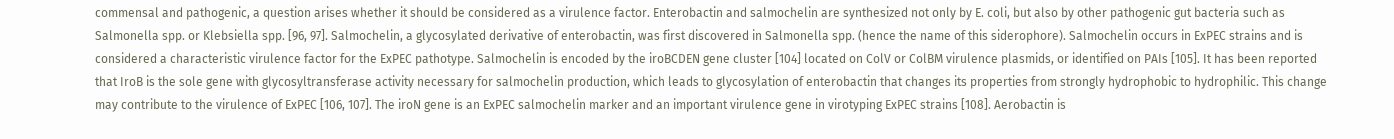commensal and pathogenic, a question arises whether it should be considered as a virulence factor. Enterobactin and salmochelin are synthesized not only by E. coli, but also by other pathogenic gut bacteria such as Salmonella spp. or Klebsiella spp. [96, 97]. Salmochelin, a glycosylated derivative of enterobactin, was first discovered in Salmonella spp. (hence the name of this siderophore). Salmochelin occurs in ExPEC strains and is considered a characteristic virulence factor for the ExPEC pathotype. Salmochelin is encoded by the iroBCDEN gene cluster [104] located on ColV or ColBM virulence plasmids, or identified on PAIs [105]. It has been reported that IroB is the sole gene with glycosyltransferase activity necessary for salmochelin production, which leads to glycosylation of enterobactin that changes its properties from strongly hydrophobic to hydrophilic. This change may contribute to the virulence of ExPEC [106, 107]. The iroN gene is an ExPEC salmochelin marker and an important virulence gene in virotyping ExPEC strains [108]. Aerobactin is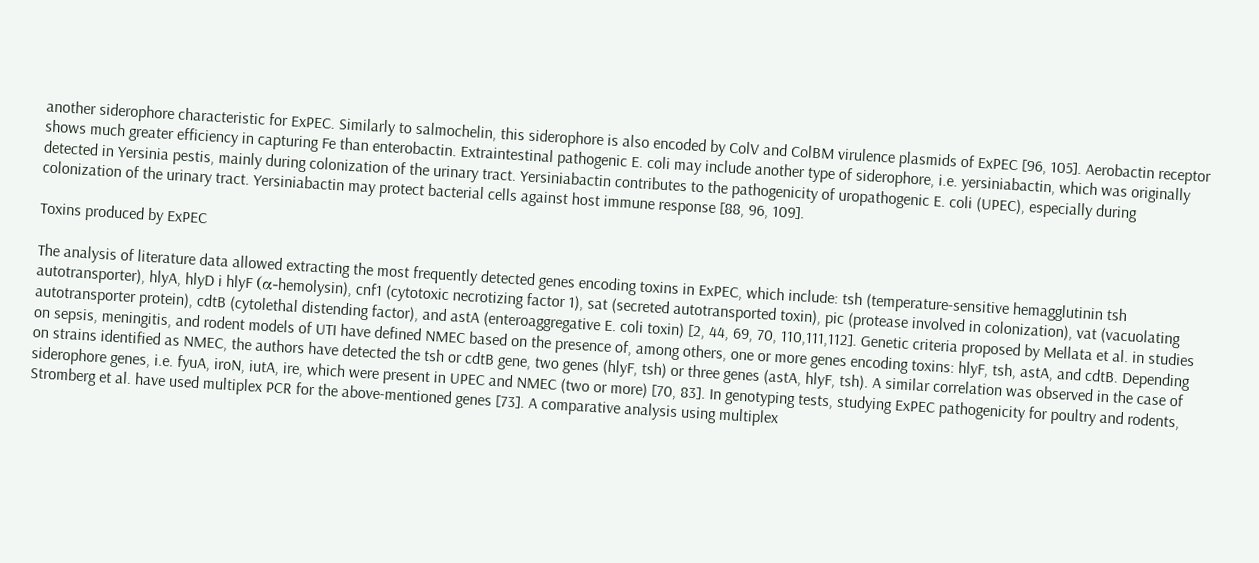another siderophore characteristic for ExPEC. Similarly to salmochelin, this siderophore is also encoded by ColV and ColBM virulence plasmids of ExPEC [96, 105]. Aerobactin receptor shows much greater efficiency in capturing Fe than enterobactin. Extraintestinal pathogenic E. coli may include another type of siderophore, i.e. yersiniabactin, which was originally detected in Yersinia pestis, mainly during colonization of the urinary tract. Yersiniabactin contributes to the pathogenicity of uropathogenic E. coli (UPEC), especially during colonization of the urinary tract. Yersiniabactin may protect bacterial cells against host immune response [88, 96, 109].

Toxins produced by ExPEC

The analysis of literature data allowed extracting the most frequently detected genes encoding toxins in ExPEC, which include: tsh (temperature-sensitive hemagglutinin tsh autotransporter), hlyA, hlyD i hlyF (α-hemolysin), cnf1 (cytotoxic necrotizing factor 1), sat (secreted autotransported toxin), pic (protease involved in colonization), vat (vacuolating autotransporter protein), cdtB (cytolethal distending factor), and astA (enteroaggregative E. coli toxin) [2, 44, 69, 70, 110,111,112]. Genetic criteria proposed by Mellata et al. in studies on sepsis, meningitis, and rodent models of UTI have defined NMEC based on the presence of, among others, one or more genes encoding toxins: hlyF, tsh, astA, and cdtB. Depending on strains identified as NMEC, the authors have detected the tsh or cdtB gene, two genes (hlyF, tsh) or three genes (astA, hlyF, tsh). A similar correlation was observed in the case of siderophore genes, i.e. fyuA, iroN, iutA, ire, which were present in UPEC and NMEC (two or more) [70, 83]. In genotyping tests, studying ExPEC pathogenicity for poultry and rodents, Stromberg et al. have used multiplex PCR for the above-mentioned genes [73]. A comparative analysis using multiplex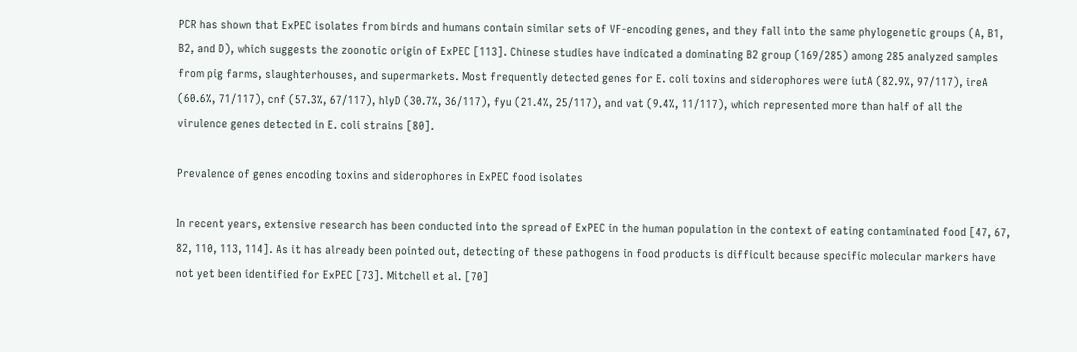PCR has shown that ExPEC isolates from birds and humans contain similar sets of VF-encoding genes, and they fall into the same phylogenetic groups (A, B1, B2, and D), which suggests the zoonotic origin of ExPEC [113]. Chinese studies have indicated a dominating B2 group (169/285) among 285 analyzed samples from pig farms, slaughterhouses, and supermarkets. Most frequently detected genes for E. coli toxins and siderophores were iutA (82.9%, 97/117), ireA (60.6%, 71/117), cnf (57.3%, 67/117), hlyD (30.7%, 36/117), fyu (21.4%, 25/117), and vat (9.4%, 11/117), which represented more than half of all the virulence genes detected in E. coli strains [80].

Prevalence of genes encoding toxins and siderophores in ExPEC food isolates

In recent years, extensive research has been conducted into the spread of ExPEC in the human population in the context of eating contaminated food [47, 67, 82, 110, 113, 114]. As it has already been pointed out, detecting of these pathogens in food products is difficult because specific molecular markers have not yet been identified for ExPEC [73]. Mitchell et al. [70]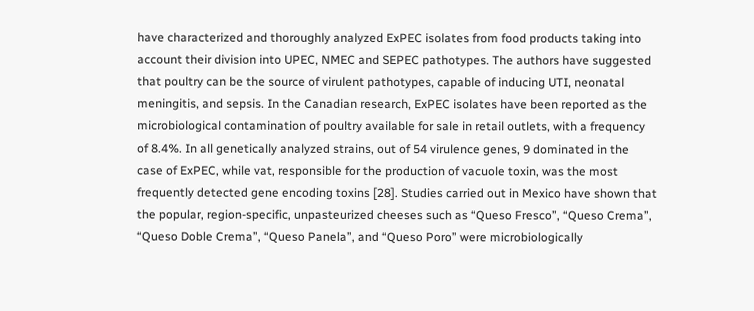have characterized and thoroughly analyzed ExPEC isolates from food products taking into account their division into UPEC, NMEC and SEPEC pathotypes. The authors have suggested that poultry can be the source of virulent pathotypes, capable of inducing UTI, neonatal meningitis, and sepsis. In the Canadian research, ExPEC isolates have been reported as the microbiological contamination of poultry available for sale in retail outlets, with a frequency of 8.4%. In all genetically analyzed strains, out of 54 virulence genes, 9 dominated in the case of ExPEC, while vat, responsible for the production of vacuole toxin, was the most frequently detected gene encoding toxins [28]. Studies carried out in Mexico have shown that the popular, region-specific, unpasteurized cheeses such as “Queso Fresco”, “Queso Crema”, “Queso Doble Crema”, “Queso Panela”, and “Queso Poro” were microbiologically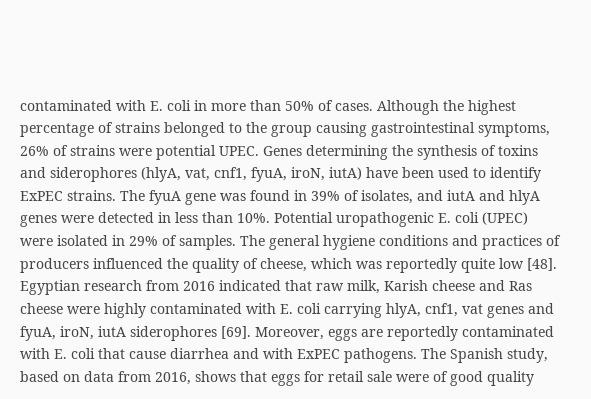contaminated with E. coli in more than 50% of cases. Although the highest percentage of strains belonged to the group causing gastrointestinal symptoms, 26% of strains were potential UPEC. Genes determining the synthesis of toxins and siderophores (hlyA, vat, cnf1, fyuA, iroN, iutA) have been used to identify ExPEC strains. The fyuA gene was found in 39% of isolates, and iutA and hlyA genes were detected in less than 10%. Potential uropathogenic E. coli (UPEC) were isolated in 29% of samples. The general hygiene conditions and practices of producers influenced the quality of cheese, which was reportedly quite low [48]. Egyptian research from 2016 indicated that raw milk, Karish cheese and Ras cheese were highly contaminated with E. coli carrying hlyA, cnf1, vat genes and fyuA, iroN, iutA siderophores [69]. Moreover, eggs are reportedly contaminated with E. coli that cause diarrhea and with ExPEC pathogens. The Spanish study, based on data from 2016, shows that eggs for retail sale were of good quality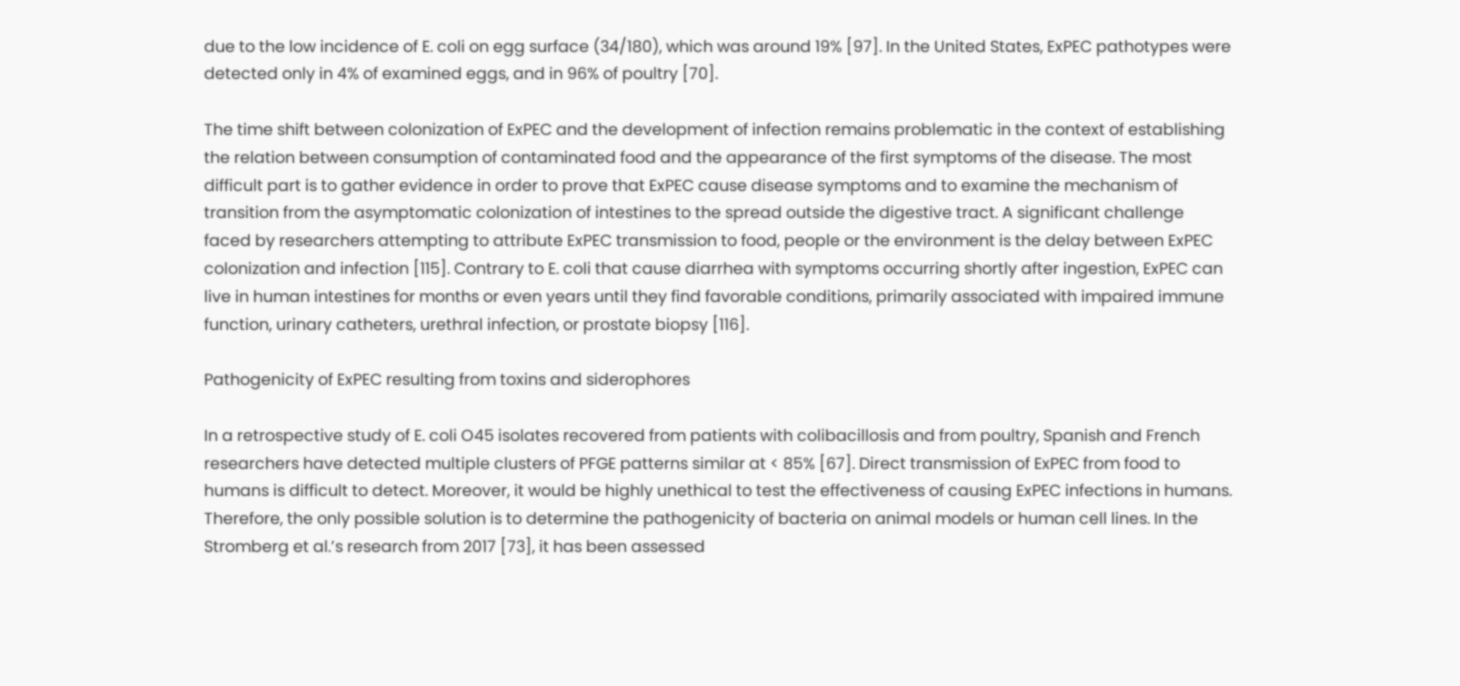due to the low incidence of E. coli on egg surface (34/180), which was around 19% [97]. In the United States, ExPEC pathotypes were detected only in 4% of examined eggs, and in 96% of poultry [70].

The time shift between colonization of ExPEC and the development of infection remains problematic in the context of establishing the relation between consumption of contaminated food and the appearance of the first symptoms of the disease. The most difficult part is to gather evidence in order to prove that ExPEC cause disease symptoms and to examine the mechanism of transition from the asymptomatic colonization of intestines to the spread outside the digestive tract. A significant challenge faced by researchers attempting to attribute ExPEC transmission to food, people or the environment is the delay between ExPEC colonization and infection [115]. Contrary to E. coli that cause diarrhea with symptoms occurring shortly after ingestion, ExPEC can live in human intestines for months or even years until they find favorable conditions, primarily associated with impaired immune function, urinary catheters, urethral infection, or prostate biopsy [116].

Pathogenicity of ExPEC resulting from toxins and siderophores

In a retrospective study of E. coli O45 isolates recovered from patients with colibacillosis and from poultry, Spanish and French researchers have detected multiple clusters of PFGE patterns similar at < 85% [67]. Direct transmission of ExPEC from food to humans is difficult to detect. Moreover, it would be highly unethical to test the effectiveness of causing ExPEC infections in humans. Therefore, the only possible solution is to determine the pathogenicity of bacteria on animal models or human cell lines. In the Stromberg et al.’s research from 2017 [73], it has been assessed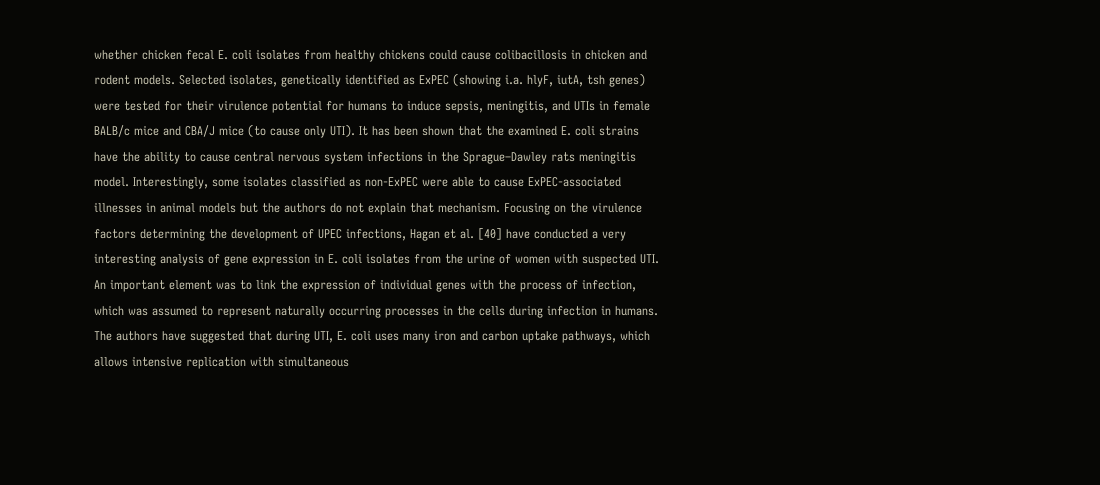whether chicken fecal E. coli isolates from healthy chickens could cause colibacillosis in chicken and rodent models. Selected isolates, genetically identified as ExPEC (showing i.a. hlyF, iutA, tsh genes) were tested for their virulence potential for humans to induce sepsis, meningitis, and UTIs in female BALB/c mice and CBA/J mice (to cause only UTI). It has been shown that the examined E. coli strains have the ability to cause central nervous system infections in the Sprague–Dawley rats meningitis model. Interestingly, some isolates classified as non-ExPEC were able to cause ExPEC-associated illnesses in animal models but the authors do not explain that mechanism. Focusing on the virulence factors determining the development of UPEC infections, Hagan et al. [40] have conducted a very interesting analysis of gene expression in E. coli isolates from the urine of women with suspected UTI. An important element was to link the expression of individual genes with the process of infection, which was assumed to represent naturally occurring processes in the cells during infection in humans. The authors have suggested that during UTI, E. coli uses many iron and carbon uptake pathways, which allows intensive replication with simultaneous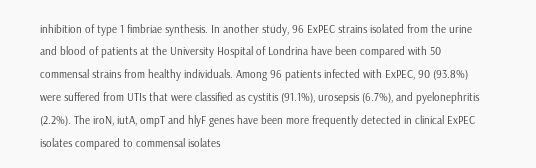inhibition of type 1 fimbriae synthesis. In another study, 96 ExPEC strains isolated from the urine and blood of patients at the University Hospital of Londrina have been compared with 50 commensal strains from healthy individuals. Among 96 patients infected with ExPEC, 90 (93.8%) were suffered from UTIs that were classified as cystitis (91.1%), urosepsis (6.7%), and pyelonephritis (2.2%). The iroN, iutA, ompT and hlyF genes have been more frequently detected in clinical ExPEC isolates compared to commensal isolates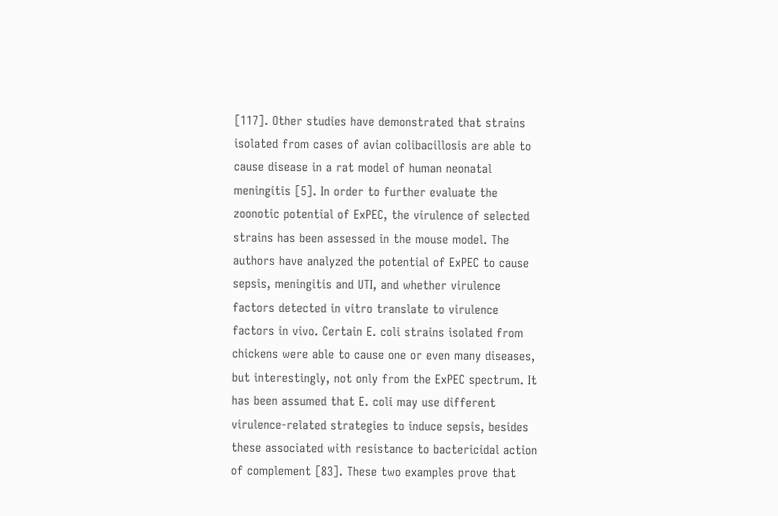[117]. Other studies have demonstrated that strains isolated from cases of avian colibacillosis are able to cause disease in a rat model of human neonatal meningitis [5]. In order to further evaluate the zoonotic potential of ExPEC, the virulence of selected strains has been assessed in the mouse model. The authors have analyzed the potential of ExPEC to cause sepsis, meningitis and UTI, and whether virulence factors detected in vitro translate to virulence factors in vivo. Certain E. coli strains isolated from chickens were able to cause one or even many diseases, but interestingly, not only from the ExPEC spectrum. It has been assumed that E. coli may use different virulence-related strategies to induce sepsis, besides these associated with resistance to bactericidal action of complement [83]. These two examples prove that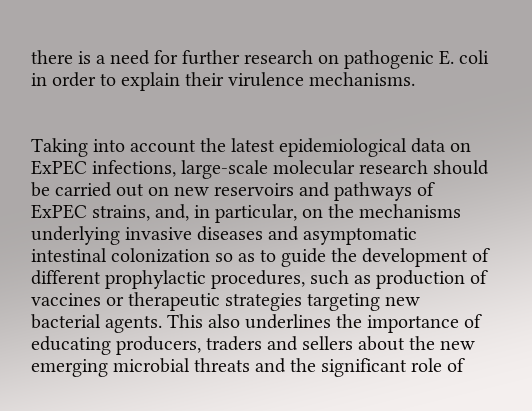there is a need for further research on pathogenic E. coli in order to explain their virulence mechanisms.


Taking into account the latest epidemiological data on ExPEC infections, large-scale molecular research should be carried out on new reservoirs and pathways of ExPEC strains, and, in particular, on the mechanisms underlying invasive diseases and asymptomatic intestinal colonization so as to guide the development of different prophylactic procedures, such as production of vaccines or therapeutic strategies targeting new bacterial agents. This also underlines the importance of educating producers, traders and sellers about the new emerging microbial threats and the significant role of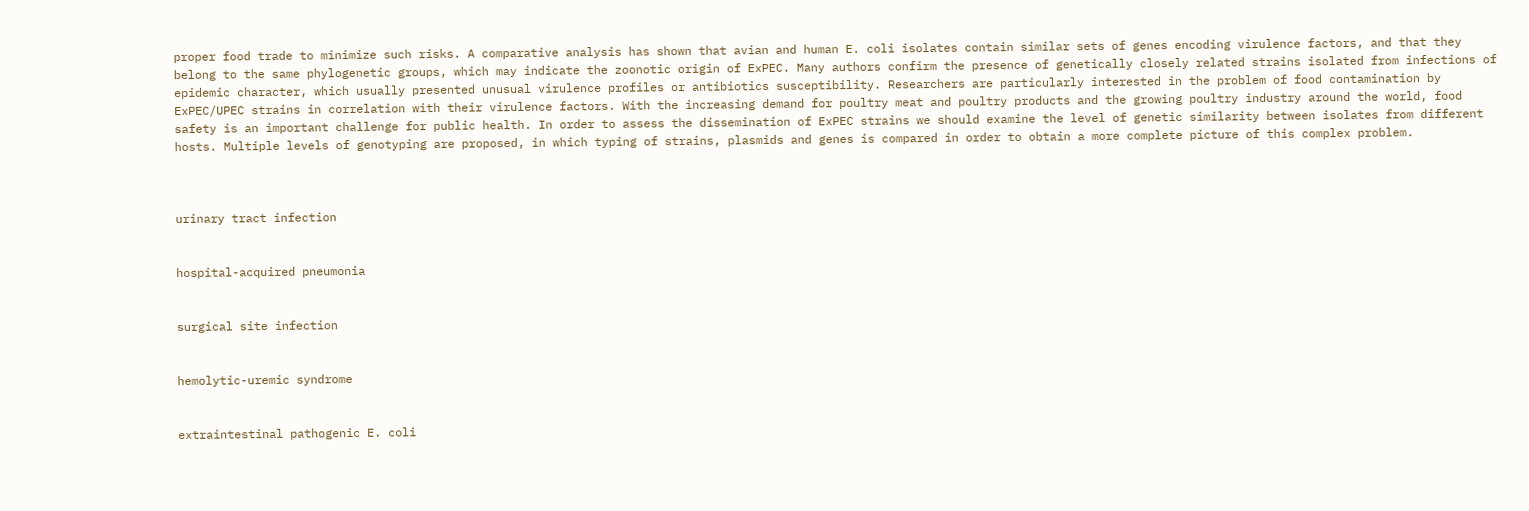proper food trade to minimize such risks. A comparative analysis has shown that avian and human E. coli isolates contain similar sets of genes encoding virulence factors, and that they belong to the same phylogenetic groups, which may indicate the zoonotic origin of ExPEC. Many authors confirm the presence of genetically closely related strains isolated from infections of epidemic character, which usually presented unusual virulence profiles or antibiotics susceptibility. Researchers are particularly interested in the problem of food contamination by ExPEC/UPEC strains in correlation with their virulence factors. With the increasing demand for poultry meat and poultry products and the growing poultry industry around the world, food safety is an important challenge for public health. In order to assess the dissemination of ExPEC strains we should examine the level of genetic similarity between isolates from different hosts. Multiple levels of genotyping are proposed, in which typing of strains, plasmids and genes is compared in order to obtain a more complete picture of this complex problem.



urinary tract infection


hospital-acquired pneumonia


surgical site infection


hemolytic-uremic syndrome


extraintestinal pathogenic E. coli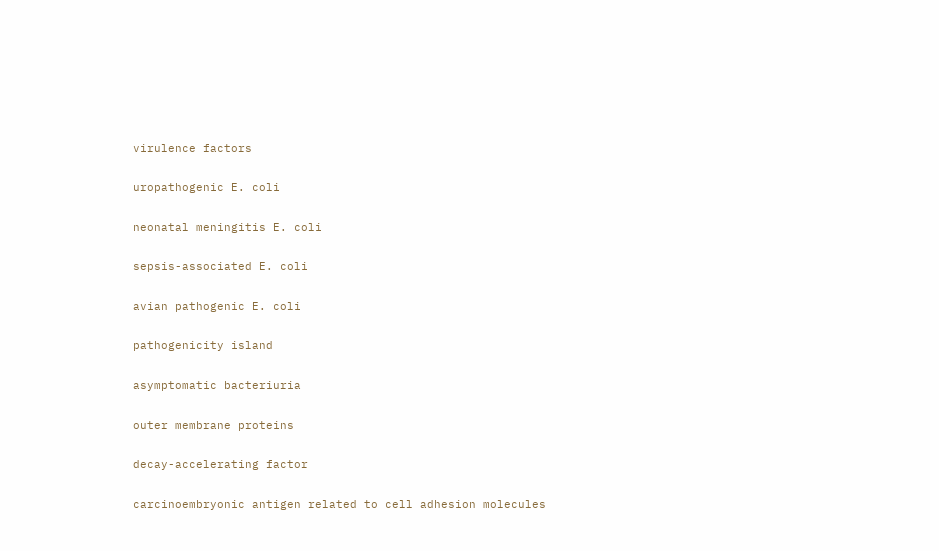virulence factors


uropathogenic E. coli


neonatal meningitis E. coli


sepsis-associated E. coli


avian pathogenic E. coli


pathogenicity island


asymptomatic bacteriuria


outer membrane proteins


decay-accelerating factor


carcinoembryonic antigen related to cell adhesion molecules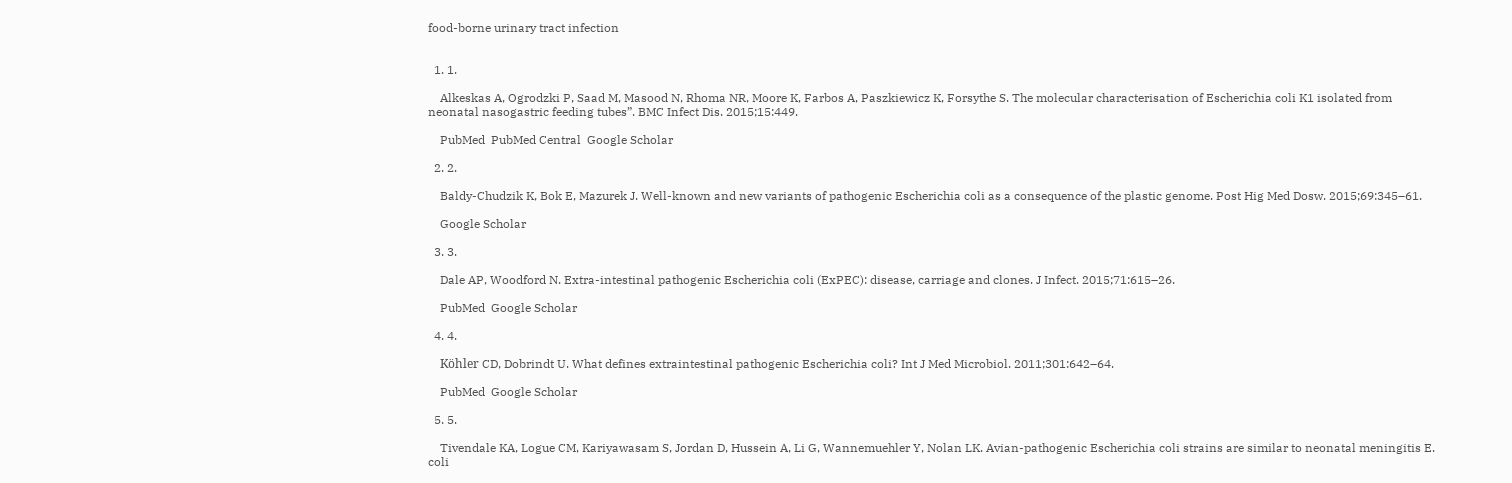food-borne urinary tract infection


  1. 1.

    Alkeskas A, Ogrodzki P, Saad M, Masood N, Rhoma NR, Moore K, Farbos A, Paszkiewicz K, Forsythe S. The molecular characterisation of Escherichia coli K1 isolated from neonatal nasogastric feeding tubes”. BMC Infect Dis. 2015;15:449.

    PubMed  PubMed Central  Google Scholar

  2. 2.

    Baldy-Chudzik K, Bok E, Mazurek J. Well-known and new variants of pathogenic Escherichia coli as a consequence of the plastic genome. Post Hig Med Dosw. 2015;69:345–61.

    Google Scholar

  3. 3.

    Dale AP, Woodford N. Extra-intestinal pathogenic Escherichia coli (ExPEC): disease, carriage and clones. J Infect. 2015;71:615–26.

    PubMed  Google Scholar

  4. 4.

    Köhler CD, Dobrindt U. What defines extraintestinal pathogenic Escherichia coli? Int J Med Microbiol. 2011;301:642–64.

    PubMed  Google Scholar

  5. 5.

    Tivendale KA, Logue CM, Kariyawasam S, Jordan D, Hussein A, Li G, Wannemuehler Y, Nolan LK. Avian-pathogenic Escherichia coli strains are similar to neonatal meningitis E. coli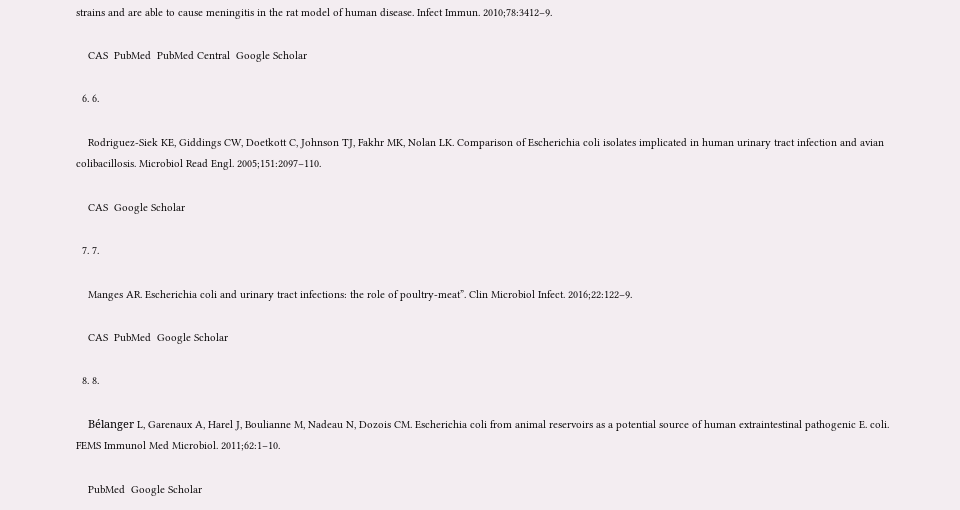strains and are able to cause meningitis in the rat model of human disease. Infect Immun. 2010;78:3412–9.

    CAS  PubMed  PubMed Central  Google Scholar

  6. 6.

    Rodriguez-Siek KE, Giddings CW, Doetkott C, Johnson TJ, Fakhr MK, Nolan LK. Comparison of Escherichia coli isolates implicated in human urinary tract infection and avian colibacillosis. Microbiol Read Engl. 2005;151:2097–110.

    CAS  Google Scholar

  7. 7.

    Manges AR. Escherichia coli and urinary tract infections: the role of poultry-meat”. Clin Microbiol Infect. 2016;22:122–9.

    CAS  PubMed  Google Scholar

  8. 8.

    Bélanger L, Garenaux A, Harel J, Boulianne M, Nadeau N, Dozois CM. Escherichia coli from animal reservoirs as a potential source of human extraintestinal pathogenic E. coli. FEMS Immunol Med Microbiol. 2011;62:1–10.

    PubMed  Google Scholar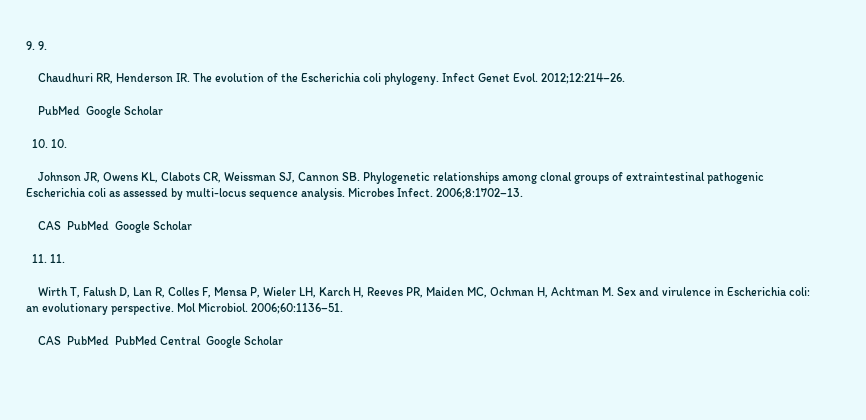9. 9.

    Chaudhuri RR, Henderson IR. The evolution of the Escherichia coli phylogeny. Infect Genet Evol. 2012;12:214–26.

    PubMed  Google Scholar

  10. 10.

    Johnson JR, Owens KL, Clabots CR, Weissman SJ, Cannon SB. Phylogenetic relationships among clonal groups of extraintestinal pathogenic Escherichia coli as assessed by multi-locus sequence analysis. Microbes Infect. 2006;8:1702–13.

    CAS  PubMed  Google Scholar

  11. 11.

    Wirth T, Falush D, Lan R, Colles F, Mensa P, Wieler LH, Karch H, Reeves PR, Maiden MC, Ochman H, Achtman M. Sex and virulence in Escherichia coli: an evolutionary perspective. Mol Microbiol. 2006;60:1136–51.

    CAS  PubMed  PubMed Central  Google Scholar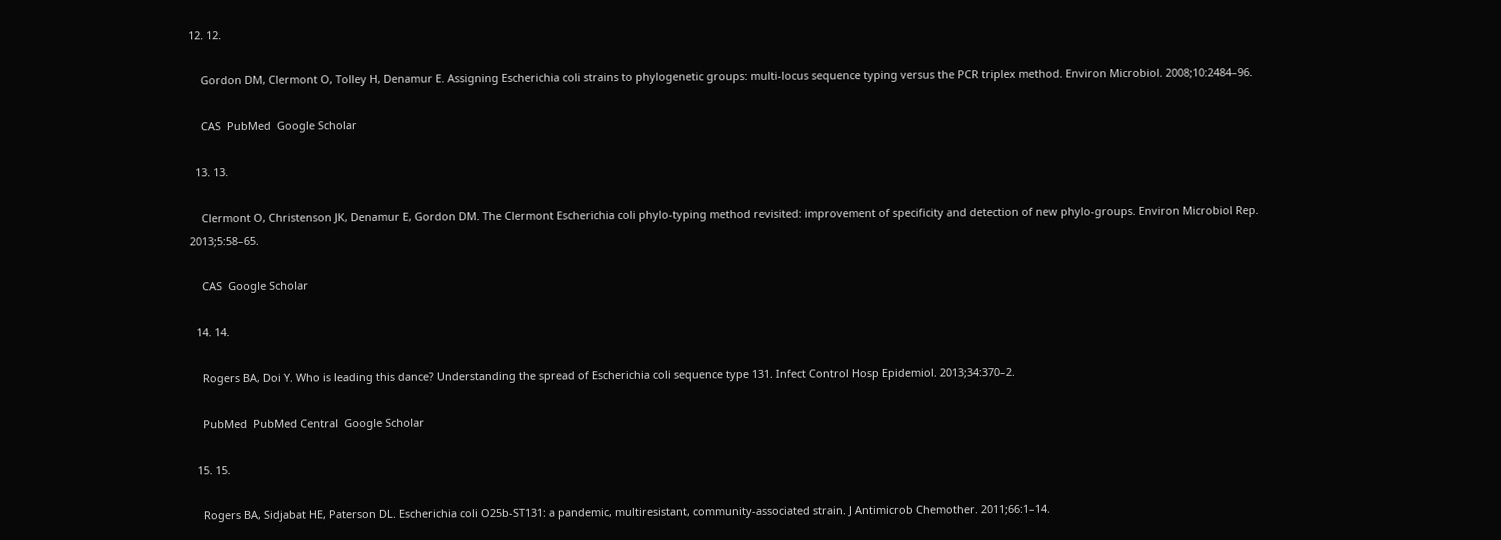12. 12.

    Gordon DM, Clermont O, Tolley H, Denamur E. Assigning Escherichia coli strains to phylogenetic groups: multi-locus sequence typing versus the PCR triplex method. Environ Microbiol. 2008;10:2484–96.

    CAS  PubMed  Google Scholar

  13. 13.

    Clermont O, Christenson JK, Denamur E, Gordon DM. The Clermont Escherichia coli phylo-typing method revisited: improvement of specificity and detection of new phylo-groups. Environ Microbiol Rep. 2013;5:58–65.

    CAS  Google Scholar

  14. 14.

    Rogers BA, Doi Y. Who is leading this dance? Understanding the spread of Escherichia coli sequence type 131. Infect Control Hosp Epidemiol. 2013;34:370–2.

    PubMed  PubMed Central  Google Scholar

  15. 15.

    Rogers BA, Sidjabat HE, Paterson DL. Escherichia coli O25b-ST131: a pandemic, multiresistant, community-associated strain. J Antimicrob Chemother. 2011;66:1–14.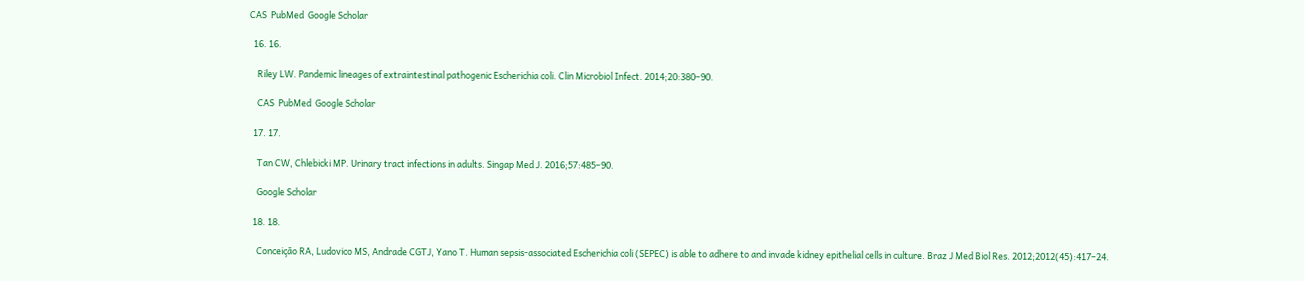CAS  PubMed  Google Scholar

  16. 16.

    Riley LW. Pandemic lineages of extraintestinal pathogenic Escherichia coli. Clin Microbiol Infect. 2014;20:380–90.

    CAS  PubMed  Google Scholar

  17. 17.

    Tan CW, Chlebicki MP. Urinary tract infections in adults. Singap Med J. 2016;57:485–90.

    Google Scholar

  18. 18.

    Conceição RA, Ludovico MS, Andrade CGTJ, Yano T. Human sepsis-associated Escherichia coli (SEPEC) is able to adhere to and invade kidney epithelial cells in culture. Braz J Med Biol Res. 2012;2012(45):417–24.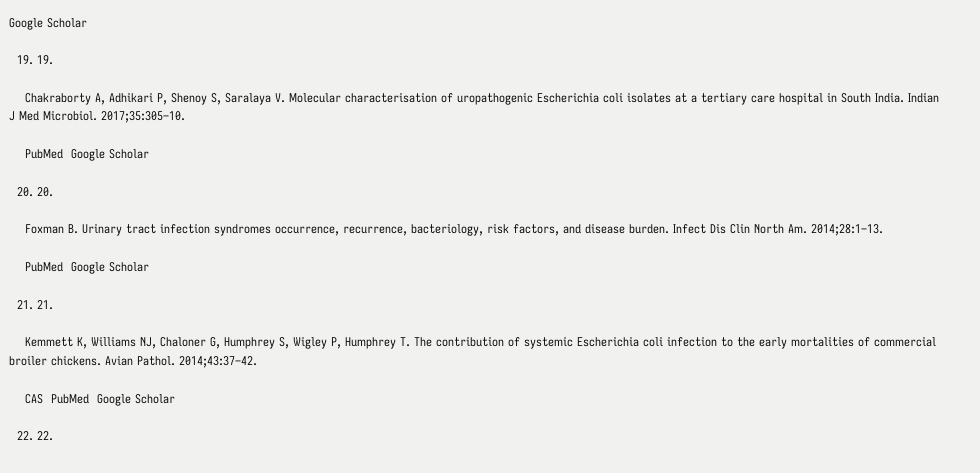Google Scholar

  19. 19.

    Chakraborty A, Adhikari P, Shenoy S, Saralaya V. Molecular characterisation of uropathogenic Escherichia coli isolates at a tertiary care hospital in South India. Indian J Med Microbiol. 2017;35:305–10.

    PubMed  Google Scholar

  20. 20.

    Foxman B. Urinary tract infection syndromes occurrence, recurrence, bacteriology, risk factors, and disease burden. Infect Dis Clin North Am. 2014;28:1–13.

    PubMed  Google Scholar

  21. 21.

    Kemmett K, Williams NJ, Chaloner G, Humphrey S, Wigley P, Humphrey T. The contribution of systemic Escherichia coli infection to the early mortalities of commercial broiler chickens. Avian Pathol. 2014;43:37–42.

    CAS  PubMed  Google Scholar

  22. 22.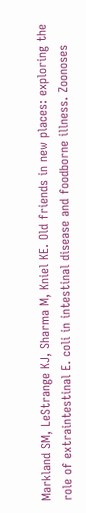Markland SM, LeStrange KJ, Sharma M, Kniel KE. Old friends in new places: exploring the role of extraintestinal E. coli in intestinal disease and foodborne illness. Zoonoses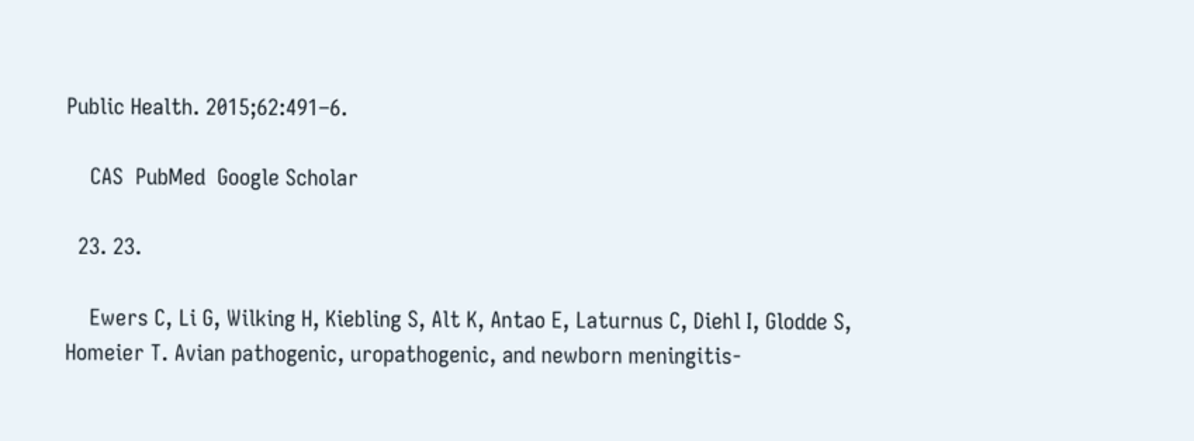Public Health. 2015;62:491–6.

    CAS  PubMed  Google Scholar

  23. 23.

    Ewers C, Li G, Wilking H, Kiebling S, Alt K, Antao E, Laturnus C, Diehl I, Glodde S, Homeier T. Avian pathogenic, uropathogenic, and newborn meningitis-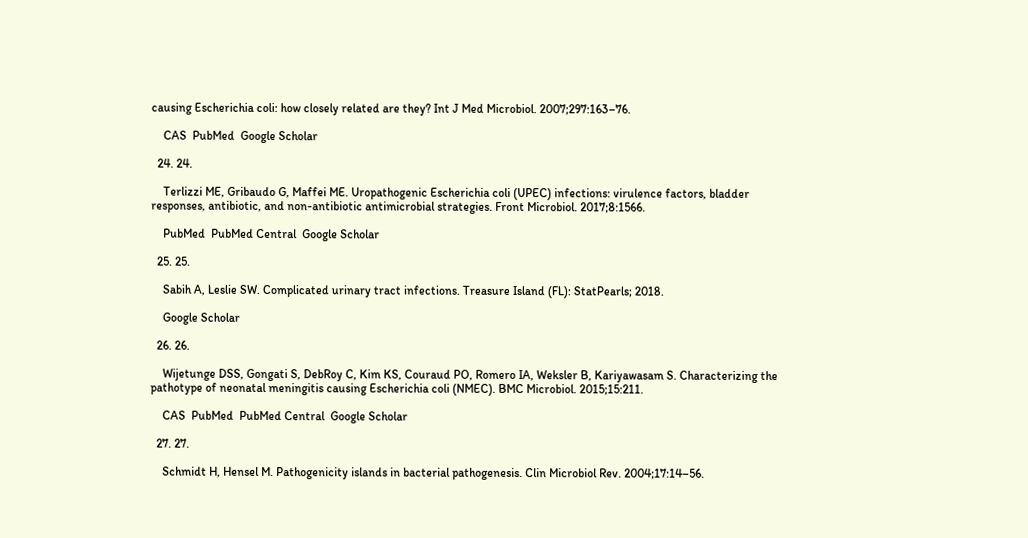causing Escherichia coli: how closely related are they? Int J Med Microbiol. 2007;297:163–76.

    CAS  PubMed  Google Scholar

  24. 24.

    Terlizzi ME, Gribaudo G, Maffei ME. Uropathogenic Escherichia coli (UPEC) infections: virulence factors, bladder responses, antibiotic, and non-antibiotic antimicrobial strategies. Front Microbiol. 2017;8:1566.

    PubMed  PubMed Central  Google Scholar

  25. 25.

    Sabih A, Leslie SW. Complicated urinary tract infections. Treasure Island (FL): StatPearls; 2018.

    Google Scholar

  26. 26.

    Wijetunge DSS, Gongati S, DebRoy C, Kim KS, Couraud PO, Romero IA, Weksler B, Kariyawasam S. Characterizing the pathotype of neonatal meningitis causing Escherichia coli (NMEC). BMC Microbiol. 2015;15:211.

    CAS  PubMed  PubMed Central  Google Scholar

  27. 27.

    Schmidt H, Hensel M. Pathogenicity islands in bacterial pathogenesis. Clin Microbiol Rev. 2004;17:14–56.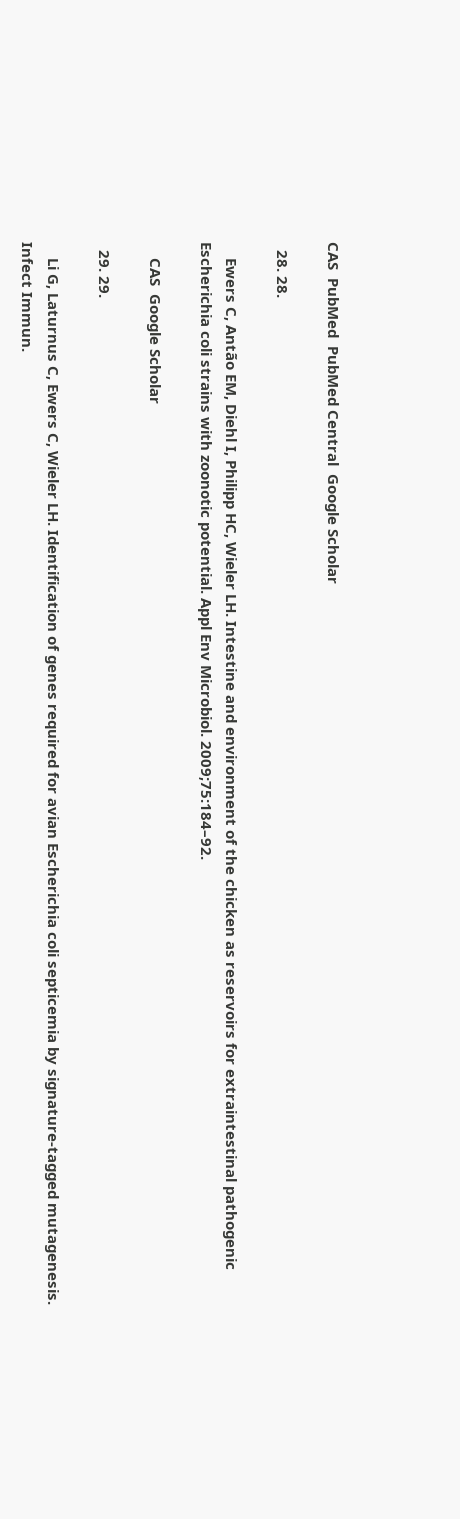CAS  PubMed  PubMed Central  Google Scholar

  28. 28.

    Ewers C, Antão EM, Diehl I, Philipp HC, Wieler LH. Intestine and environment of the chicken as reservoirs for extraintestinal pathogenic Escherichia coli strains with zoonotic potential. Appl Env Microbiol. 2009;75:184–92.

    CAS  Google Scholar

  29. 29.

    Li G, Laturnus C, Ewers C, Wieler LH. Identification of genes required for avian Escherichia coli septicemia by signature-tagged mutagenesis. Infect Immun.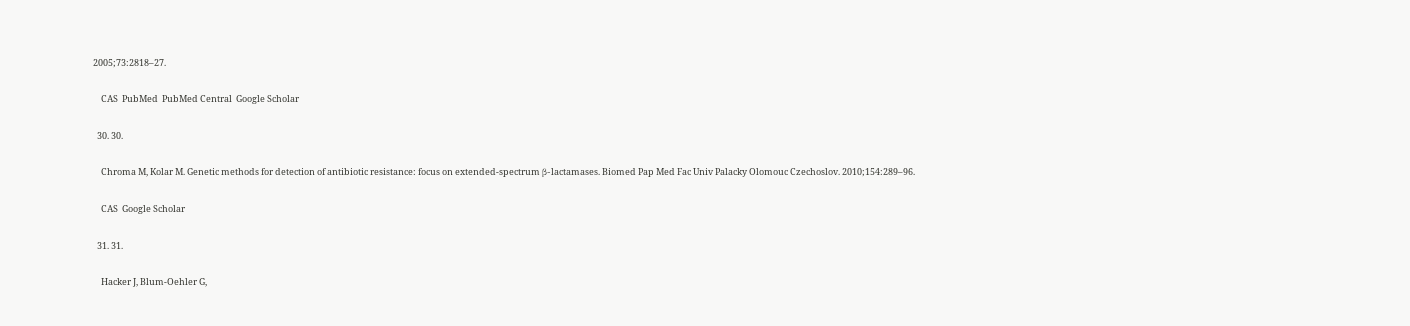2005;73:2818–27.

    CAS  PubMed  PubMed Central  Google Scholar

  30. 30.

    Chroma M, Kolar M. Genetic methods for detection of antibiotic resistance: focus on extended-spectrum β-lactamases. Biomed Pap Med Fac Univ Palacky Olomouc Czechoslov. 2010;154:289–96.

    CAS  Google Scholar

  31. 31.

    Hacker J, Blum-Oehler G,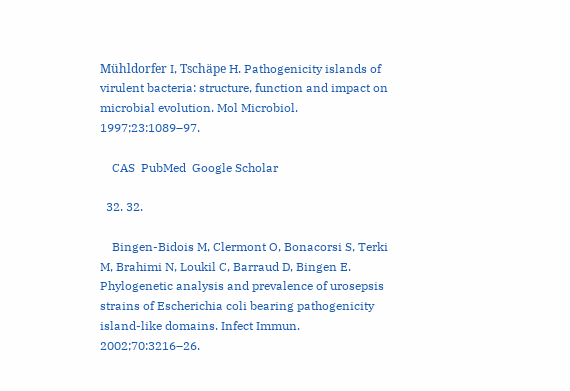Mühldorfer I, Tschäpe H. Pathogenicity islands of virulent bacteria: structure, function and impact on microbial evolution. Mol Microbiol. 1997;23:1089–97.

    CAS  PubMed  Google Scholar

  32. 32.

    Bingen-Bidois M, Clermont O, Bonacorsi S, Terki M, Brahimi N, Loukil C, Barraud D, Bingen E. Phylogenetic analysis and prevalence of urosepsis strains of Escherichia coli bearing pathogenicity island-like domains. Infect Immun. 2002;70:3216–26.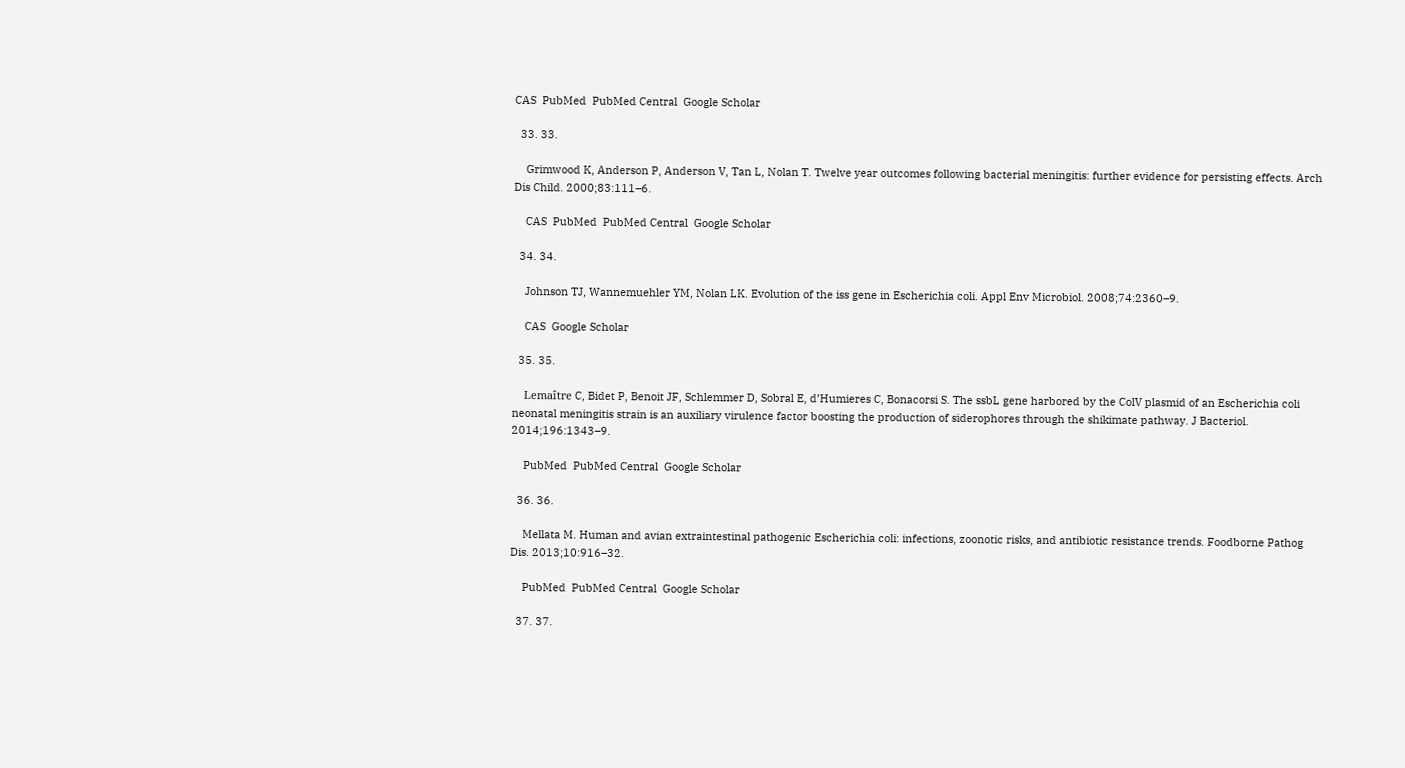CAS  PubMed  PubMed Central  Google Scholar

  33. 33.

    Grimwood K, Anderson P, Anderson V, Tan L, Nolan T. Twelve year outcomes following bacterial meningitis: further evidence for persisting effects. Arch Dis Child. 2000;83:111–6.

    CAS  PubMed  PubMed Central  Google Scholar

  34. 34.

    Johnson TJ, Wannemuehler YM, Nolan LK. Evolution of the iss gene in Escherichia coli. Appl Env Microbiol. 2008;74:2360–9.

    CAS  Google Scholar

  35. 35.

    Lemaître C, Bidet P, Benoit JF, Schlemmer D, Sobral E, d’Humieres C, Bonacorsi S. The ssbL gene harbored by the ColV plasmid of an Escherichia coli neonatal meningitis strain is an auxiliary virulence factor boosting the production of siderophores through the shikimate pathway. J Bacteriol. 2014;196:1343–9.

    PubMed  PubMed Central  Google Scholar

  36. 36.

    Mellata M. Human and avian extraintestinal pathogenic Escherichia coli: infections, zoonotic risks, and antibiotic resistance trends. Foodborne Pathog Dis. 2013;10:916–32.

    PubMed  PubMed Central  Google Scholar

  37. 37.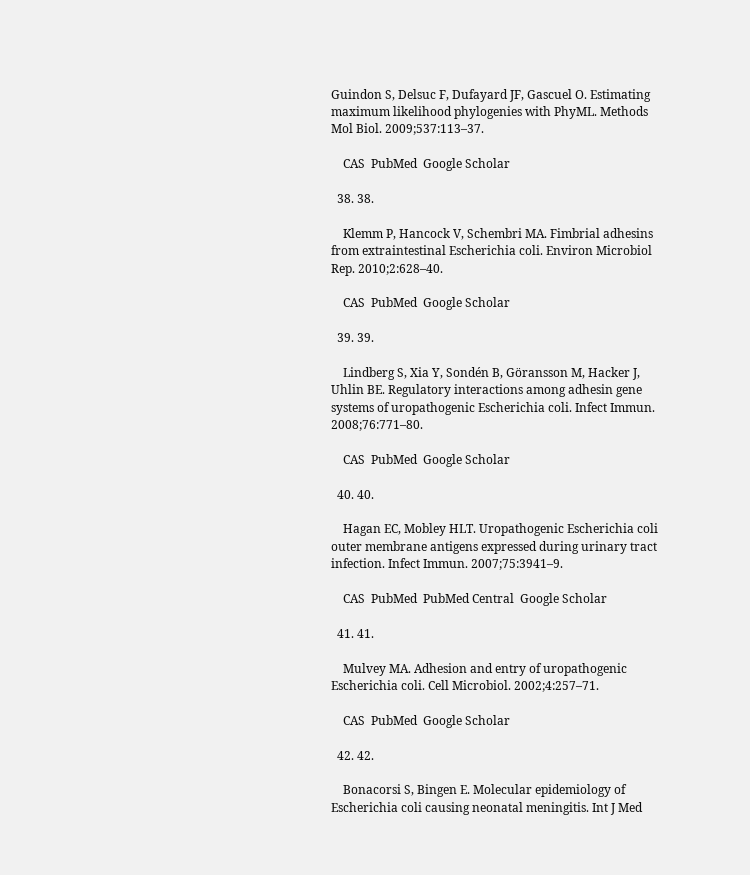Guindon S, Delsuc F, Dufayard JF, Gascuel O. Estimating maximum likelihood phylogenies with PhyML. Methods Mol Biol. 2009;537:113–37.

    CAS  PubMed  Google Scholar

  38. 38.

    Klemm P, Hancock V, Schembri MA. Fimbrial adhesins from extraintestinal Escherichia coli. Environ Microbiol Rep. 2010;2:628–40.

    CAS  PubMed  Google Scholar

  39. 39.

    Lindberg S, Xia Y, Sondén B, Göransson M, Hacker J, Uhlin BE. Regulatory interactions among adhesin gene systems of uropathogenic Escherichia coli. Infect Immun. 2008;76:771–80.

    CAS  PubMed  Google Scholar

  40. 40.

    Hagan EC, Mobley HLT. Uropathogenic Escherichia coli outer membrane antigens expressed during urinary tract infection. Infect Immun. 2007;75:3941–9.

    CAS  PubMed  PubMed Central  Google Scholar

  41. 41.

    Mulvey MA. Adhesion and entry of uropathogenic Escherichia coli. Cell Microbiol. 2002;4:257–71.

    CAS  PubMed  Google Scholar

  42. 42.

    Bonacorsi S, Bingen E. Molecular epidemiology of Escherichia coli causing neonatal meningitis. Int J Med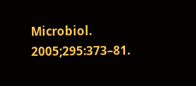Microbiol. 2005;295:373–81.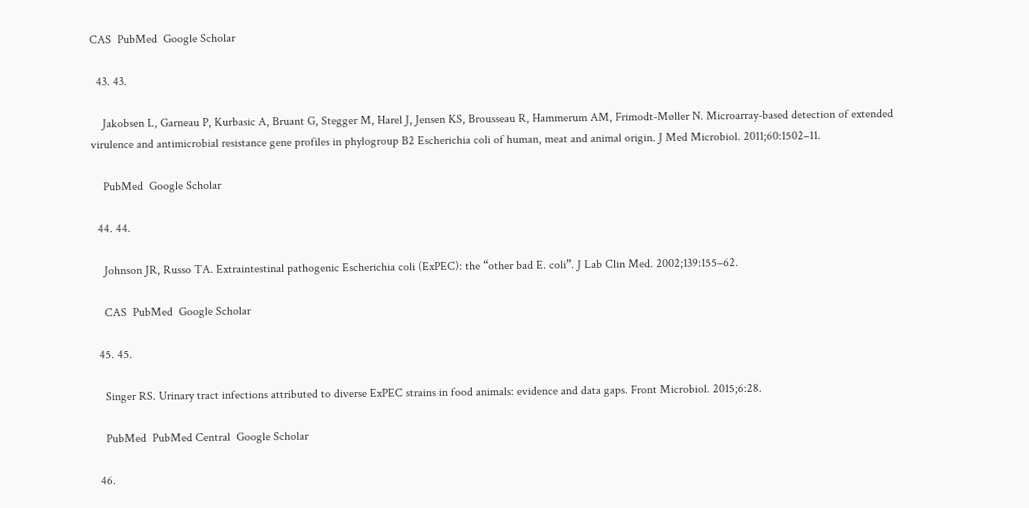CAS  PubMed  Google Scholar

  43. 43.

    Jakobsen L, Garneau P, Kurbasic A, Bruant G, Stegger M, Harel J, Jensen KS, Brousseau R, Hammerum AM, Frimodt-Møller N. Microarray-based detection of extended virulence and antimicrobial resistance gene profiles in phylogroup B2 Escherichia coli of human, meat and animal origin. J Med Microbiol. 2011;60:1502–11.

    PubMed  Google Scholar

  44. 44.

    Johnson JR, Russo TA. Extraintestinal pathogenic Escherichia coli (ExPEC): the “other bad E. coli”. J Lab Clin Med. 2002;139:155–62.

    CAS  PubMed  Google Scholar

  45. 45.

    Singer RS. Urinary tract infections attributed to diverse ExPEC strains in food animals: evidence and data gaps. Front Microbiol. 2015;6:28.

    PubMed  PubMed Central  Google Scholar

  46.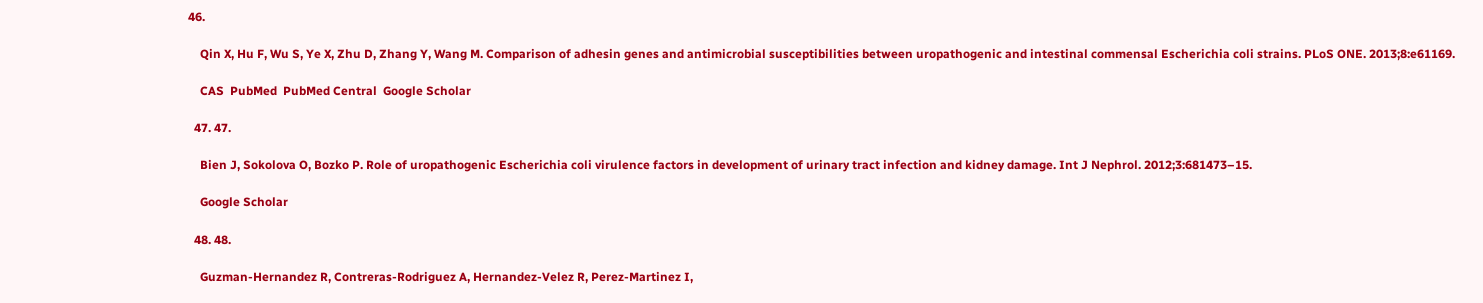46.

    Qin X, Hu F, Wu S, Ye X, Zhu D, Zhang Y, Wang M. Comparison of adhesin genes and antimicrobial susceptibilities between uropathogenic and intestinal commensal Escherichia coli strains. PLoS ONE. 2013;8:e61169.

    CAS  PubMed  PubMed Central  Google Scholar

  47. 47.

    Bien J, Sokolova O, Bozko P. Role of uropathogenic Escherichia coli virulence factors in development of urinary tract infection and kidney damage. Int J Nephrol. 2012;3:681473–15.

    Google Scholar

  48. 48.

    Guzman-Hernandez R, Contreras-Rodriguez A, Hernandez-Velez R, Perez-Martinez I,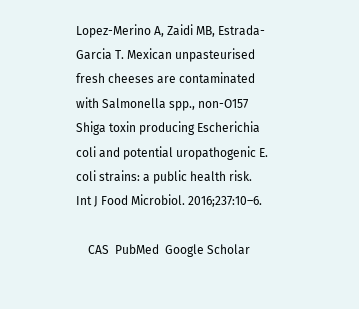Lopez-Merino A, Zaidi MB, Estrada-Garcia T. Mexican unpasteurised fresh cheeses are contaminated with Salmonella spp., non-O157 Shiga toxin producing Escherichia coli and potential uropathogenic E. coli strains: a public health risk. Int J Food Microbiol. 2016;237:10–6.

    CAS  PubMed  Google Scholar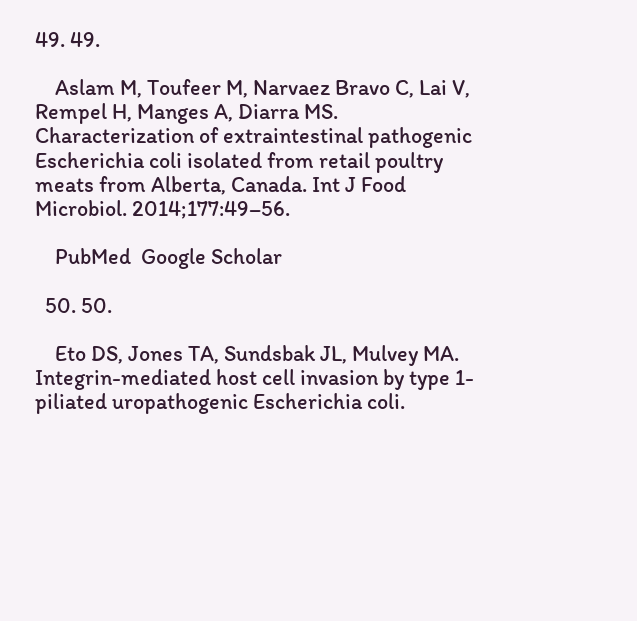49. 49.

    Aslam M, Toufeer M, Narvaez Bravo C, Lai V, Rempel H, Manges A, Diarra MS. Characterization of extraintestinal pathogenic Escherichia coli isolated from retail poultry meats from Alberta, Canada. Int J Food Microbiol. 2014;177:49–56.

    PubMed  Google Scholar

  50. 50.

    Eto DS, Jones TA, Sundsbak JL, Mulvey MA. Integrin-mediated host cell invasion by type 1-piliated uropathogenic Escherichia coli.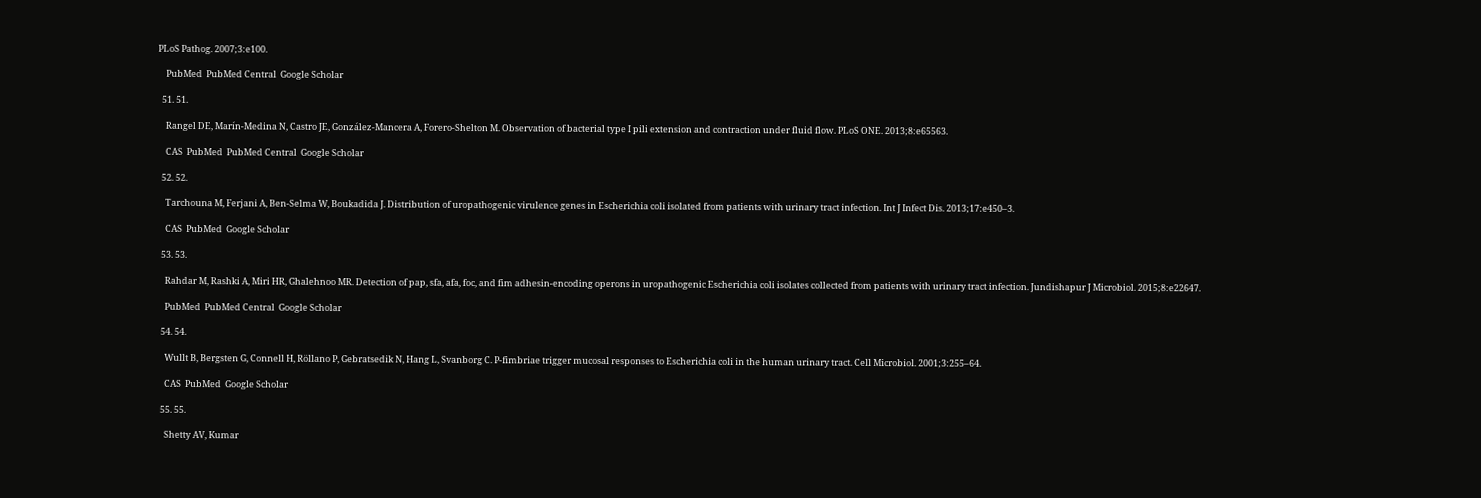PLoS Pathog. 2007;3:e100.

    PubMed  PubMed Central  Google Scholar

  51. 51.

    Rangel DE, Marín-Medina N, Castro JE, González-Mancera A, Forero-Shelton M. Observation of bacterial type I pili extension and contraction under fluid flow. PLoS ONE. 2013;8:e65563.

    CAS  PubMed  PubMed Central  Google Scholar

  52. 52.

    Tarchouna M, Ferjani A, Ben-Selma W, Boukadida J. Distribution of uropathogenic virulence genes in Escherichia coli isolated from patients with urinary tract infection. Int J Infect Dis. 2013;17:e450–3.

    CAS  PubMed  Google Scholar

  53. 53.

    Rahdar M, Rashki A, Miri HR, Ghalehnoo MR. Detection of pap, sfa, afa, foc, and fim adhesin-encoding operons in uropathogenic Escherichia coli isolates collected from patients with urinary tract infection. Jundishapur J Microbiol. 2015;8:e22647.

    PubMed  PubMed Central  Google Scholar

  54. 54.

    Wullt B, Bergsten G, Connell H, Röllano P, Gebratsedik N, Hang L, Svanborg C. P-fimbriae trigger mucosal responses to Escherichia coli in the human urinary tract. Cell Microbiol. 2001;3:255–64.

    CAS  PubMed  Google Scholar

  55. 55.

    Shetty AV, Kumar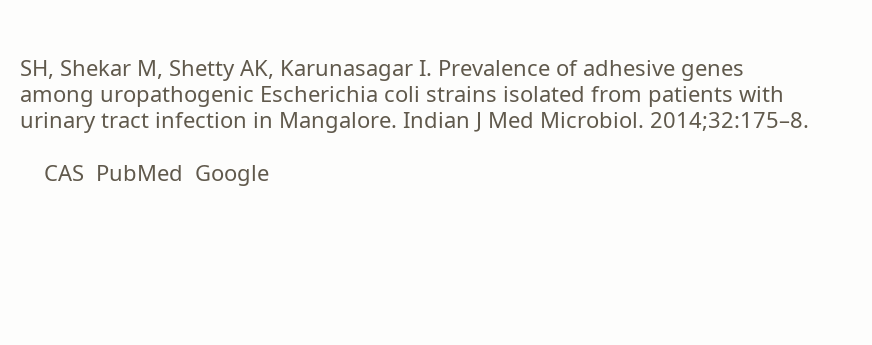SH, Shekar M, Shetty AK, Karunasagar I. Prevalence of adhesive genes among uropathogenic Escherichia coli strains isolated from patients with urinary tract infection in Mangalore. Indian J Med Microbiol. 2014;32:175–8.

    CAS  PubMed  Google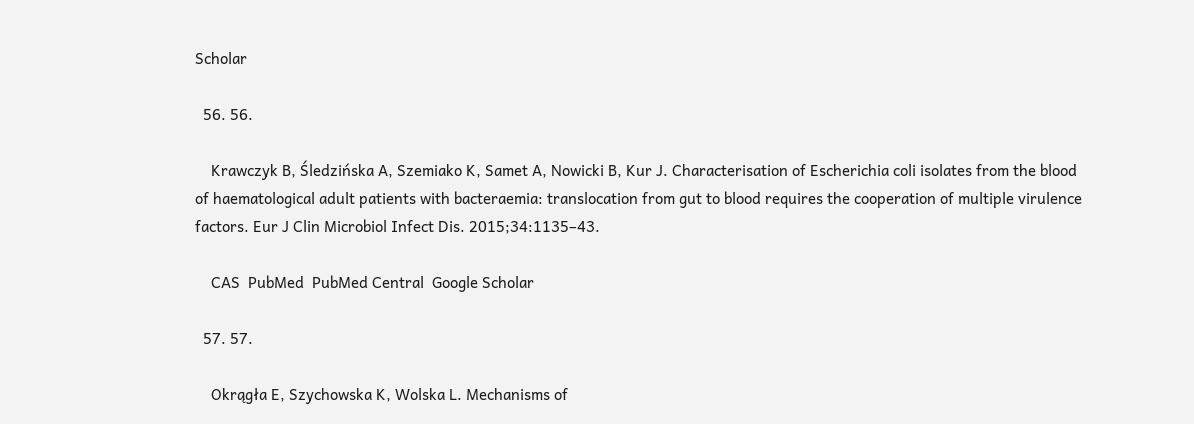Scholar

  56. 56.

    Krawczyk B, Śledzińska A, Szemiako K, Samet A, Nowicki B, Kur J. Characterisation of Escherichia coli isolates from the blood of haematological adult patients with bacteraemia: translocation from gut to blood requires the cooperation of multiple virulence factors. Eur J Clin Microbiol Infect Dis. 2015;34:1135–43.

    CAS  PubMed  PubMed Central  Google Scholar

  57. 57.

    Okrągła E, Szychowska K, Wolska L. Mechanisms of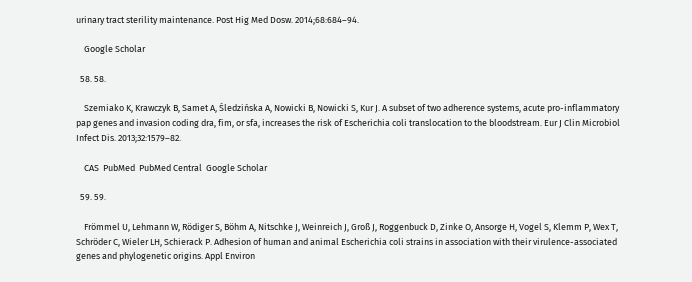urinary tract sterility maintenance. Post Hig Med Dosw. 2014;68:684–94.

    Google Scholar

  58. 58.

    Szemiako K, Krawczyk B, Samet A, Śledzińska A, Nowicki B, Nowicki S, Kur J. A subset of two adherence systems, acute pro-inflammatory pap genes and invasion coding dra, fim, or sfa, increases the risk of Escherichia coli translocation to the bloodstream. Eur J Clin Microbiol Infect Dis. 2013;32:1579–82.

    CAS  PubMed  PubMed Central  Google Scholar

  59. 59.

    Frömmel U, Lehmann W, Rödiger S, Böhm A, Nitschke J, Weinreich J, Groß J, Roggenbuck D, Zinke O, Ansorge H, Vogel S, Klemm P, Wex T, Schröder C, Wieler LH, Schierack P. Adhesion of human and animal Escherichia coli strains in association with their virulence-associated genes and phylogenetic origins. Appl Environ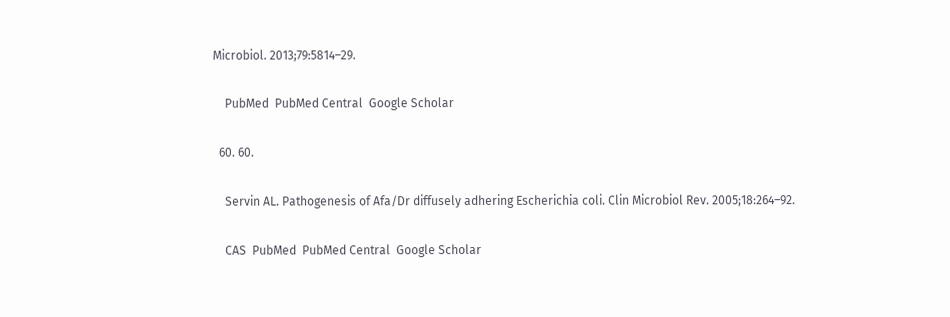Microbiol. 2013;79:5814–29.

    PubMed  PubMed Central  Google Scholar

  60. 60.

    Servin AL. Pathogenesis of Afa/Dr diffusely adhering Escherichia coli. Clin Microbiol Rev. 2005;18:264–92.

    CAS  PubMed  PubMed Central  Google Scholar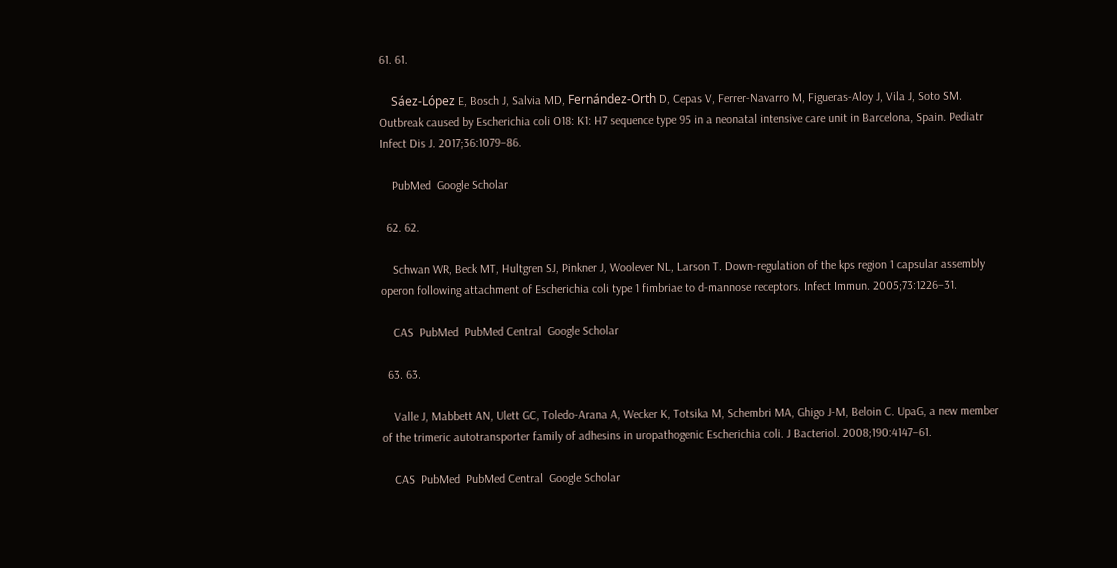61. 61.

    Sáez-López E, Bosch J, Salvia MD, Fernández-Orth D, Cepas V, Ferrer-Navarro M, Figueras-Aloy J, Vila J, Soto SM. Outbreak caused by Escherichia coli O18: K1: H7 sequence type 95 in a neonatal intensive care unit in Barcelona, Spain. Pediatr Infect Dis J. 2017;36:1079–86.

    PubMed  Google Scholar

  62. 62.

    Schwan WR, Beck MT, Hultgren SJ, Pinkner J, Woolever NL, Larson T. Down-regulation of the kps region 1 capsular assembly operon following attachment of Escherichia coli type 1 fimbriae to d-mannose receptors. Infect Immun. 2005;73:1226–31.

    CAS  PubMed  PubMed Central  Google Scholar

  63. 63.

    Valle J, Mabbett AN, Ulett GC, Toledo-Arana A, Wecker K, Totsika M, Schembri MA, Ghigo J-M, Beloin C. UpaG, a new member of the trimeric autotransporter family of adhesins in uropathogenic Escherichia coli. J Bacteriol. 2008;190:4147–61.

    CAS  PubMed  PubMed Central  Google Scholar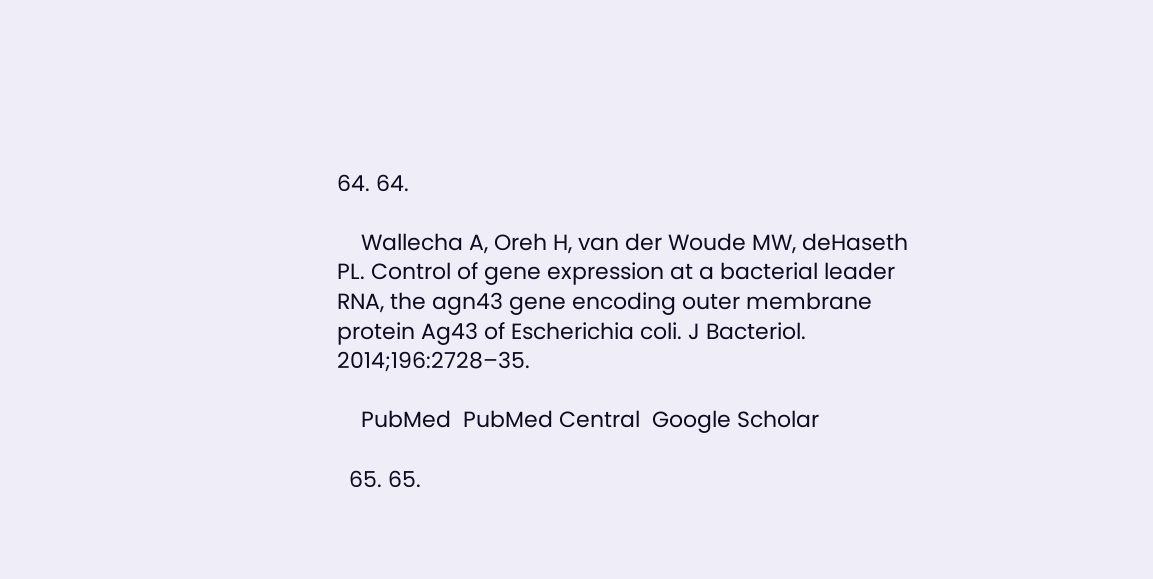64. 64.

    Wallecha A, Oreh H, van der Woude MW, deHaseth PL. Control of gene expression at a bacterial leader RNA, the agn43 gene encoding outer membrane protein Ag43 of Escherichia coli. J Bacteriol. 2014;196:2728–35.

    PubMed  PubMed Central  Google Scholar

  65. 65.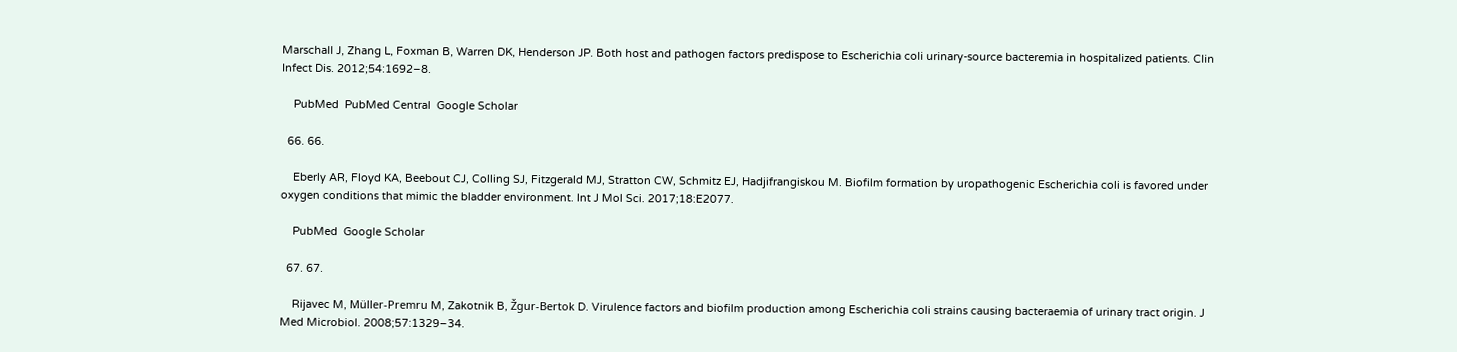Marschall J, Zhang L, Foxman B, Warren DK, Henderson JP. Both host and pathogen factors predispose to Escherichia coli urinary-source bacteremia in hospitalized patients. Clin Infect Dis. 2012;54:1692–8.

    PubMed  PubMed Central  Google Scholar

  66. 66.

    Eberly AR, Floyd KA, Beebout CJ, Colling SJ, Fitzgerald MJ, Stratton CW, Schmitz EJ, Hadjifrangiskou M. Biofilm formation by uropathogenic Escherichia coli is favored under oxygen conditions that mimic the bladder environment. Int J Mol Sci. 2017;18:E2077.

    PubMed  Google Scholar

  67. 67.

    Rijavec M, Müller-Premru M, Zakotnik B, Žgur-Bertok D. Virulence factors and biofilm production among Escherichia coli strains causing bacteraemia of urinary tract origin. J Med Microbiol. 2008;57:1329–34.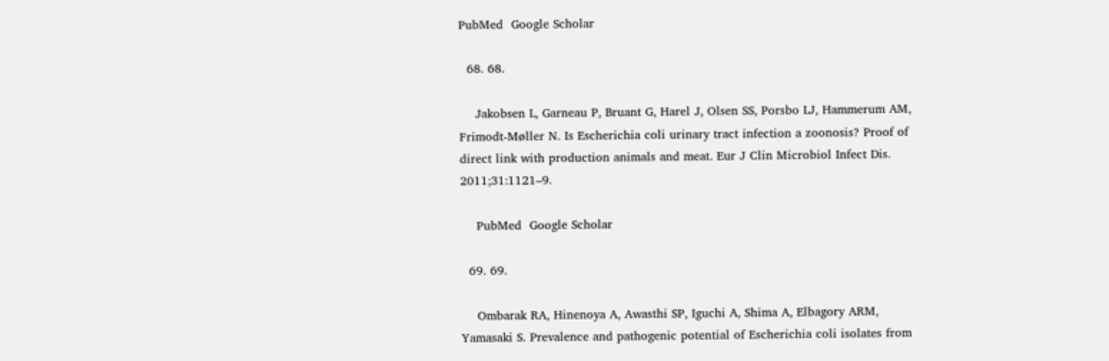PubMed  Google Scholar

  68. 68.

    Jakobsen L, Garneau P, Bruant G, Harel J, Olsen SS, Porsbo LJ, Hammerum AM, Frimodt-Møller N. Is Escherichia coli urinary tract infection a zoonosis? Proof of direct link with production animals and meat. Eur J Clin Microbiol Infect Dis. 2011;31:1121–9.

    PubMed  Google Scholar

  69. 69.

    Ombarak RA, Hinenoya A, Awasthi SP, Iguchi A, Shima A, Elbagory ARM, Yamasaki S. Prevalence and pathogenic potential of Escherichia coli isolates from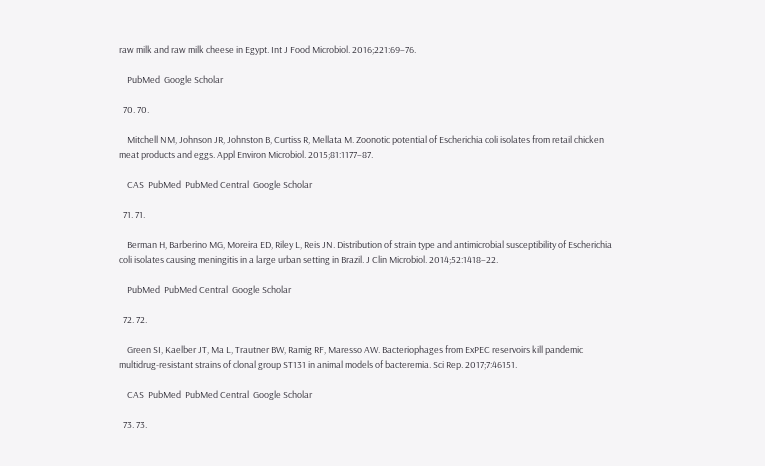raw milk and raw milk cheese in Egypt. Int J Food Microbiol. 2016;221:69–76.

    PubMed  Google Scholar

  70. 70.

    Mitchell NM, Johnson JR, Johnston B, Curtiss R, Mellata M. Zoonotic potential of Escherichia coli isolates from retail chicken meat products and eggs. Appl Environ Microbiol. 2015;81:1177–87.

    CAS  PubMed  PubMed Central  Google Scholar

  71. 71.

    Berman H, Barberino MG, Moreira ED, Riley L, Reis JN. Distribution of strain type and antimicrobial susceptibility of Escherichia coli isolates causing meningitis in a large urban setting in Brazil. J Clin Microbiol. 2014;52:1418–22.

    PubMed  PubMed Central  Google Scholar

  72. 72.

    Green SI, Kaelber JT, Ma L, Trautner BW, Ramig RF, Maresso AW. Bacteriophages from ExPEC reservoirs kill pandemic multidrug-resistant strains of clonal group ST131 in animal models of bacteremia. Sci Rep. 2017;7:46151.

    CAS  PubMed  PubMed Central  Google Scholar

  73. 73.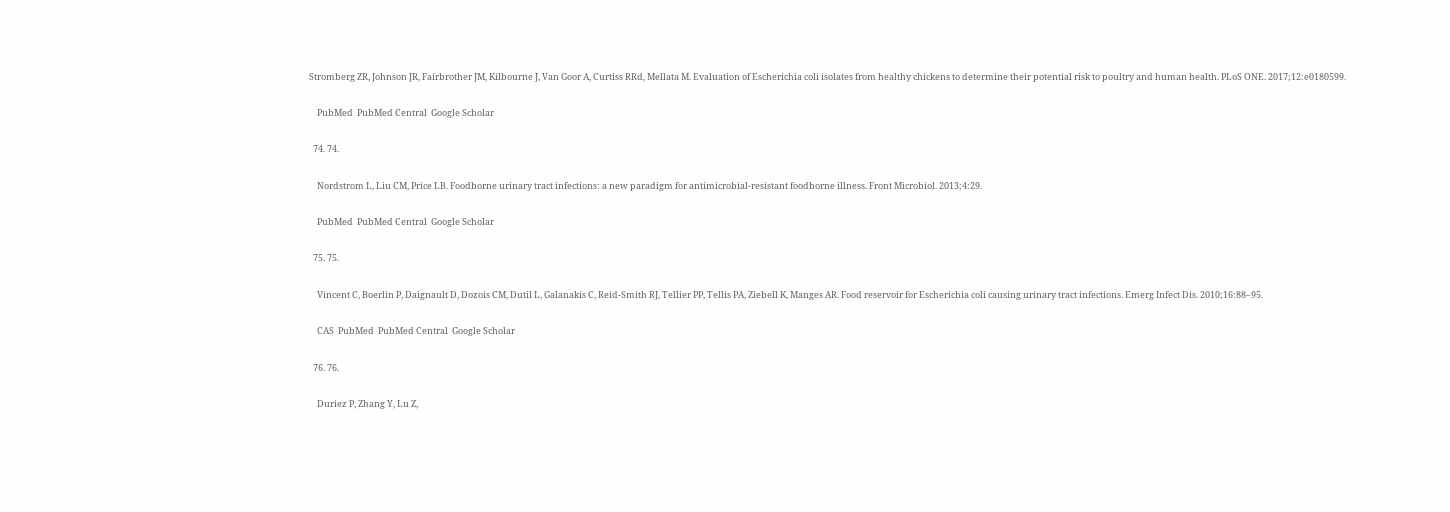Stromberg ZR, Johnson JR, Fairbrother JM, Kilbourne J, Van Goor A, Curtiss RRd, Mellata M. Evaluation of Escherichia coli isolates from healthy chickens to determine their potential risk to poultry and human health. PLoS ONE. 2017;12:e0180599.

    PubMed  PubMed Central  Google Scholar

  74. 74.

    Nordstrom L, Liu CM, Price LB. Foodborne urinary tract infections: a new paradigm for antimicrobial-resistant foodborne illness. Front Microbiol. 2013;4:29.

    PubMed  PubMed Central  Google Scholar

  75. 75.

    Vincent C, Boerlin P, Daignault D, Dozois CM, Dutil L, Galanakis C, Reid-Smith RJ, Tellier PP, Tellis PA, Ziebell K, Manges AR. Food reservoir for Escherichia coli causing urinary tract infections. Emerg Infect Dis. 2010;16:88–95.

    CAS  PubMed  PubMed Central  Google Scholar

  76. 76.

    Duriez P, Zhang Y, Lu Z,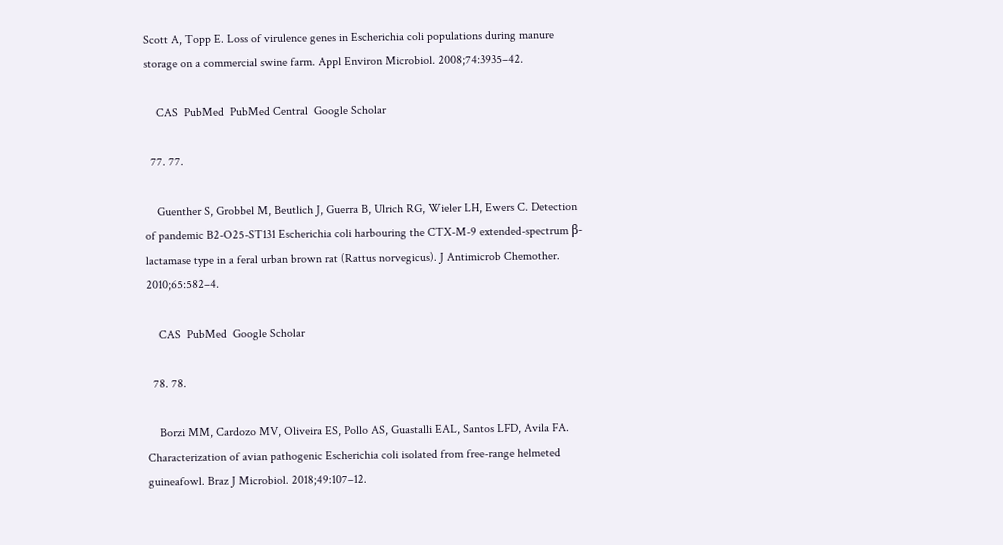Scott A, Topp E. Loss of virulence genes in Escherichia coli populations during manure storage on a commercial swine farm. Appl Environ Microbiol. 2008;74:3935–42.

    CAS  PubMed  PubMed Central  Google Scholar

  77. 77.

    Guenther S, Grobbel M, Beutlich J, Guerra B, Ulrich RG, Wieler LH, Ewers C. Detection of pandemic B2-O25-ST131 Escherichia coli harbouring the CTX-M-9 extended-spectrum β-lactamase type in a feral urban brown rat (Rattus norvegicus). J Antimicrob Chemother. 2010;65:582–4.

    CAS  PubMed  Google Scholar

  78. 78.

    Borzi MM, Cardozo MV, Oliveira ES, Pollo AS, Guastalli EAL, Santos LFD, Avila FA. Characterization of avian pathogenic Escherichia coli isolated from free-range helmeted guineafowl. Braz J Microbiol. 2018;49:107–12.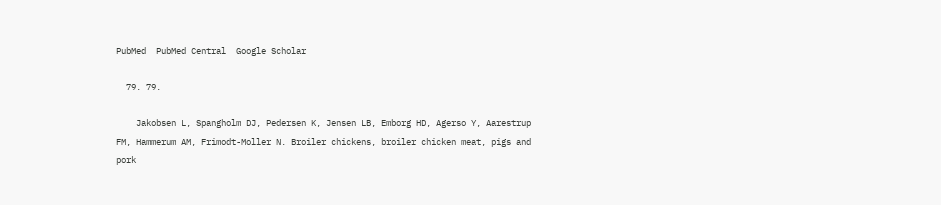PubMed  PubMed Central  Google Scholar

  79. 79.

    Jakobsen L, Spangholm DJ, Pedersen K, Jensen LB, Emborg HD, Agerso Y, Aarestrup FM, Hammerum AM, Frimodt-Moller N. Broiler chickens, broiler chicken meat, pigs and pork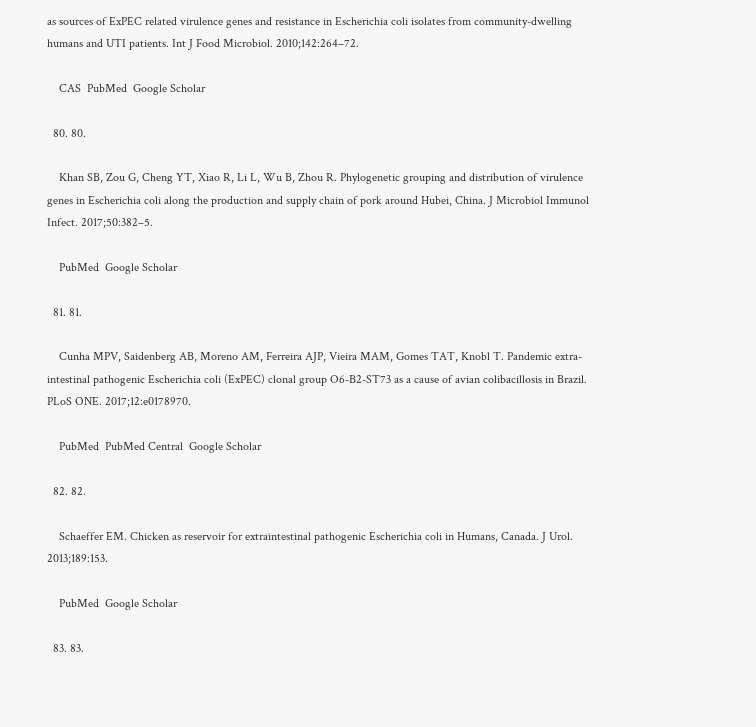as sources of ExPEC related virulence genes and resistance in Escherichia coli isolates from community-dwelling humans and UTI patients. Int J Food Microbiol. 2010;142:264–72.

    CAS  PubMed  Google Scholar

  80. 80.

    Khan SB, Zou G, Cheng YT, Xiao R, Li L, Wu B, Zhou R. Phylogenetic grouping and distribution of virulence genes in Escherichia coli along the production and supply chain of pork around Hubei, China. J Microbiol Immunol Infect. 2017;50:382–5.

    PubMed  Google Scholar

  81. 81.

    Cunha MPV, Saidenberg AB, Moreno AM, Ferreira AJP, Vieira MAM, Gomes TAT, Knobl T. Pandemic extra-intestinal pathogenic Escherichia coli (ExPEC) clonal group O6-B2-ST73 as a cause of avian colibacillosis in Brazil. PLoS ONE. 2017;12:e0178970.

    PubMed  PubMed Central  Google Scholar

  82. 82.

    Schaeffer EM. Chicken as reservoir for extraintestinal pathogenic Escherichia coli in Humans, Canada. J Urol. 2013;189:153.

    PubMed  Google Scholar

  83. 83.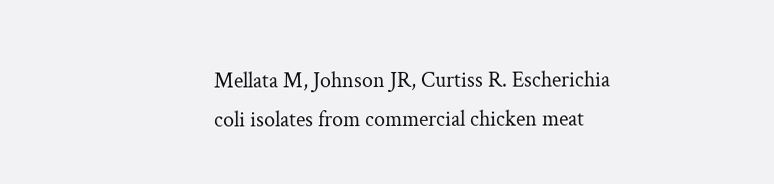Mellata M, Johnson JR, Curtiss R. Escherichia coli isolates from commercial chicken meat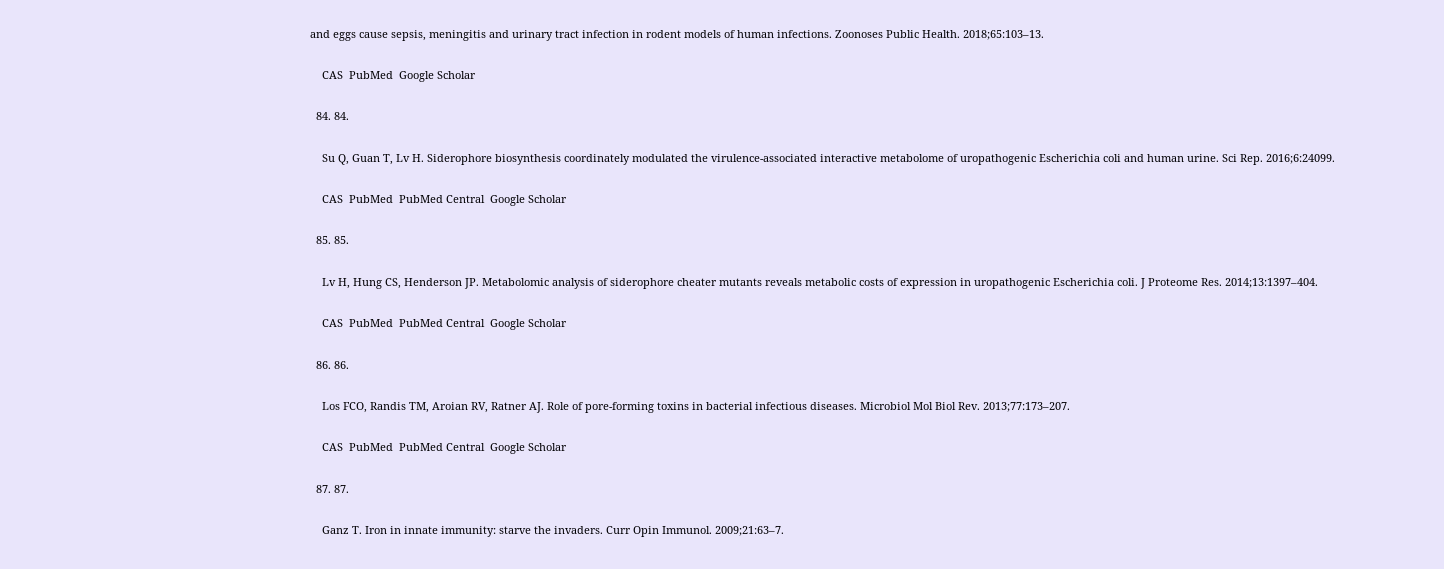and eggs cause sepsis, meningitis and urinary tract infection in rodent models of human infections. Zoonoses Public Health. 2018;65:103–13.

    CAS  PubMed  Google Scholar

  84. 84.

    Su Q, Guan T, Lv H. Siderophore biosynthesis coordinately modulated the virulence-associated interactive metabolome of uropathogenic Escherichia coli and human urine. Sci Rep. 2016;6:24099.

    CAS  PubMed  PubMed Central  Google Scholar

  85. 85.

    Lv H, Hung CS, Henderson JP. Metabolomic analysis of siderophore cheater mutants reveals metabolic costs of expression in uropathogenic Escherichia coli. J Proteome Res. 2014;13:1397–404.

    CAS  PubMed  PubMed Central  Google Scholar

  86. 86.

    Los FCO, Randis TM, Aroian RV, Ratner AJ. Role of pore-forming toxins in bacterial infectious diseases. Microbiol Mol Biol Rev. 2013;77:173–207.

    CAS  PubMed  PubMed Central  Google Scholar

  87. 87.

    Ganz T. Iron in innate immunity: starve the invaders. Curr Opin Immunol. 2009;21:63–7.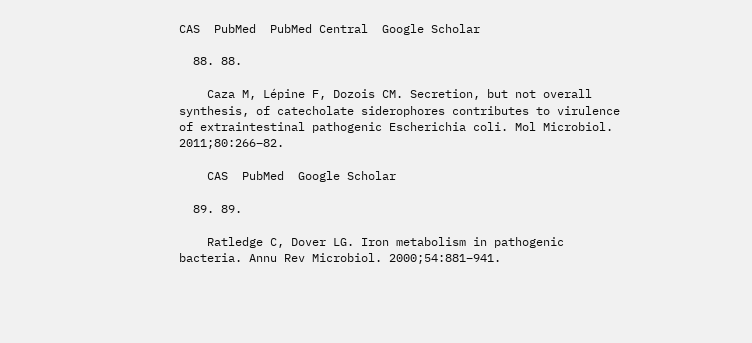CAS  PubMed  PubMed Central  Google Scholar

  88. 88.

    Caza M, Lépine F, Dozois CM. Secretion, but not overall synthesis, of catecholate siderophores contributes to virulence of extraintestinal pathogenic Escherichia coli. Mol Microbiol. 2011;80:266–82.

    CAS  PubMed  Google Scholar

  89. 89.

    Ratledge C, Dover LG. Iron metabolism in pathogenic bacteria. Annu Rev Microbiol. 2000;54:881–941.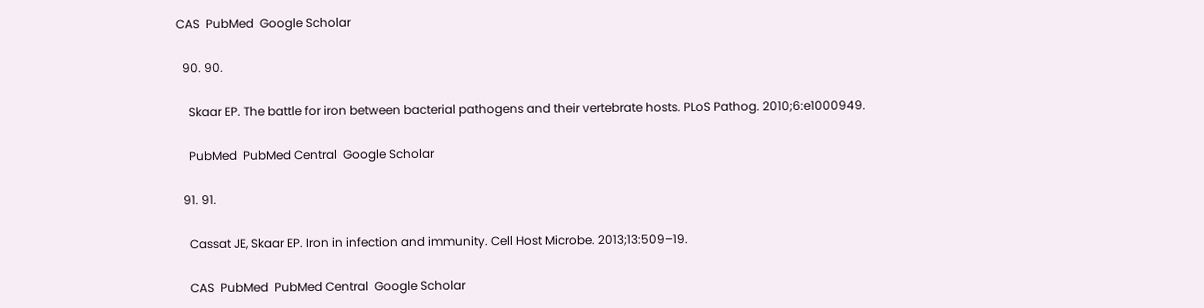CAS  PubMed  Google Scholar

  90. 90.

    Skaar EP. The battle for iron between bacterial pathogens and their vertebrate hosts. PLoS Pathog. 2010;6:e1000949.

    PubMed  PubMed Central  Google Scholar

  91. 91.

    Cassat JE, Skaar EP. Iron in infection and immunity. Cell Host Microbe. 2013;13:509–19.

    CAS  PubMed  PubMed Central  Google Scholar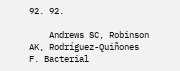92. 92.

    Andrews SC, Robinson AK, Rodríguez-Quiñones F. Bacterial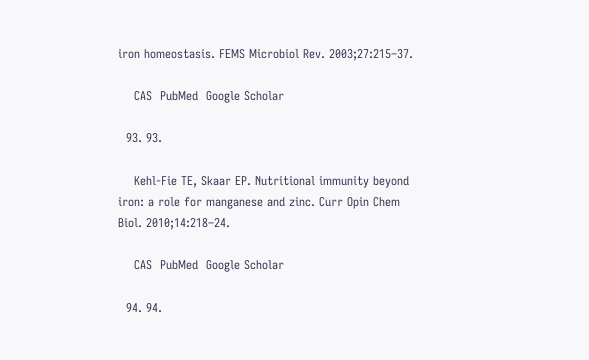iron homeostasis. FEMS Microbiol Rev. 2003;27:215–37.

    CAS  PubMed  Google Scholar

  93. 93.

    Kehl-Fie TE, Skaar EP. Nutritional immunity beyond iron: a role for manganese and zinc. Curr Opin Chem Biol. 2010;14:218–24.

    CAS  PubMed  Google Scholar

  94. 94.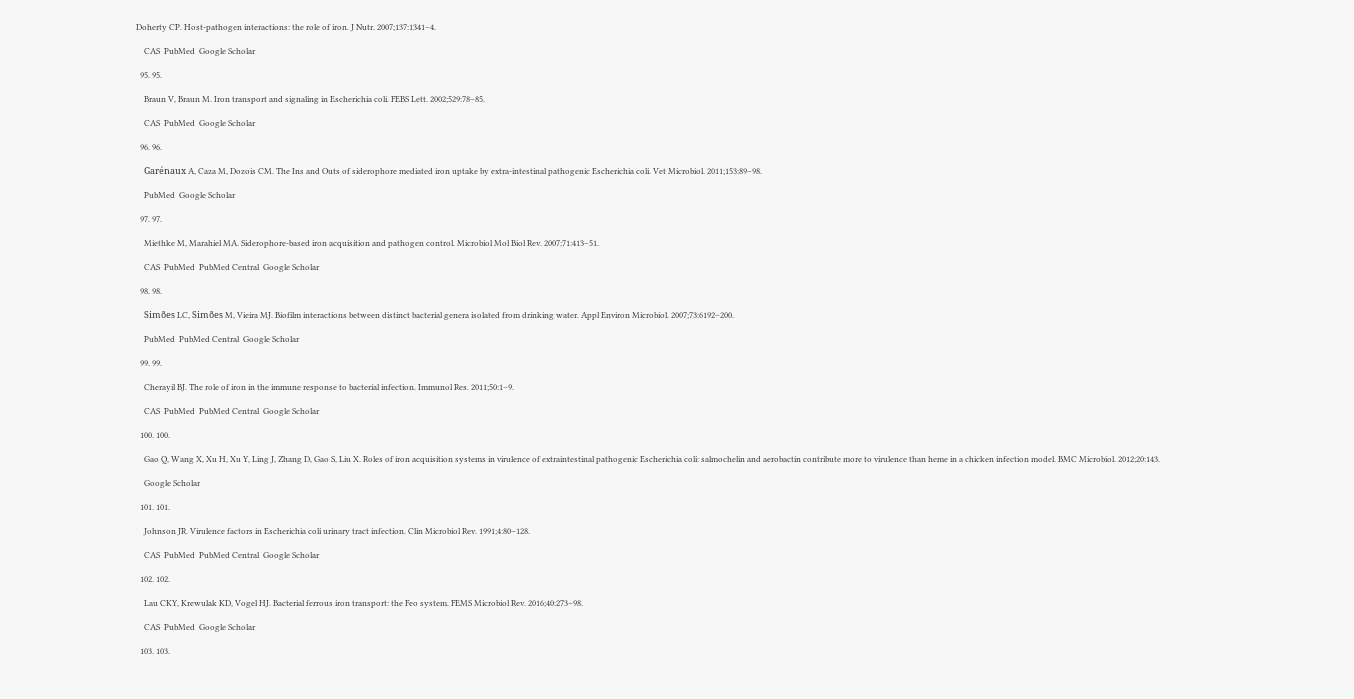Doherty CP. Host-pathogen interactions: the role of iron. J Nutr. 2007;137:1341–4.

    CAS  PubMed  Google Scholar

  95. 95.

    Braun V, Braun M. Iron transport and signaling in Escherichia coli. FEBS Lett. 2002;529:78–85.

    CAS  PubMed  Google Scholar

  96. 96.

    Garénaux A, Caza M, Dozois CM. The Ins and Outs of siderophore mediated iron uptake by extra-intestinal pathogenic Escherichia coli. Vet Microbiol. 2011;153:89–98.

    PubMed  Google Scholar

  97. 97.

    Miethke M, Marahiel MA. Siderophore-based iron acquisition and pathogen control. Microbiol Mol Biol Rev. 2007;71:413–51.

    CAS  PubMed  PubMed Central  Google Scholar

  98. 98.

    Simões LC, Simões M, Vieira MJ. Biofilm interactions between distinct bacterial genera isolated from drinking water. Appl Environ Microbiol. 2007;73:6192–200.

    PubMed  PubMed Central  Google Scholar

  99. 99.

    Cherayil BJ. The role of iron in the immune response to bacterial infection. Immunol Res. 2011;50:1–9.

    CAS  PubMed  PubMed Central  Google Scholar

  100. 100.

    Gao Q, Wang X, Xu H, Xu Y, Ling J, Zhang D, Gao S, Liu X. Roles of iron acquisition systems in virulence of extraintestinal pathogenic Escherichia coli: salmochelin and aerobactin contribute more to virulence than heme in a chicken infection model. BMC Microbiol. 2012;20:143.

    Google Scholar

  101. 101.

    Johnson JR. Virulence factors in Escherichia coli urinary tract infection. Clin Microbiol Rev. 1991;4:80–128.

    CAS  PubMed  PubMed Central  Google Scholar

  102. 102.

    Lau CKY, Krewulak KD, Vogel HJ. Bacterial ferrous iron transport: the Feo system. FEMS Microbiol Rev. 2016;40:273–98.

    CAS  PubMed  Google Scholar

  103. 103.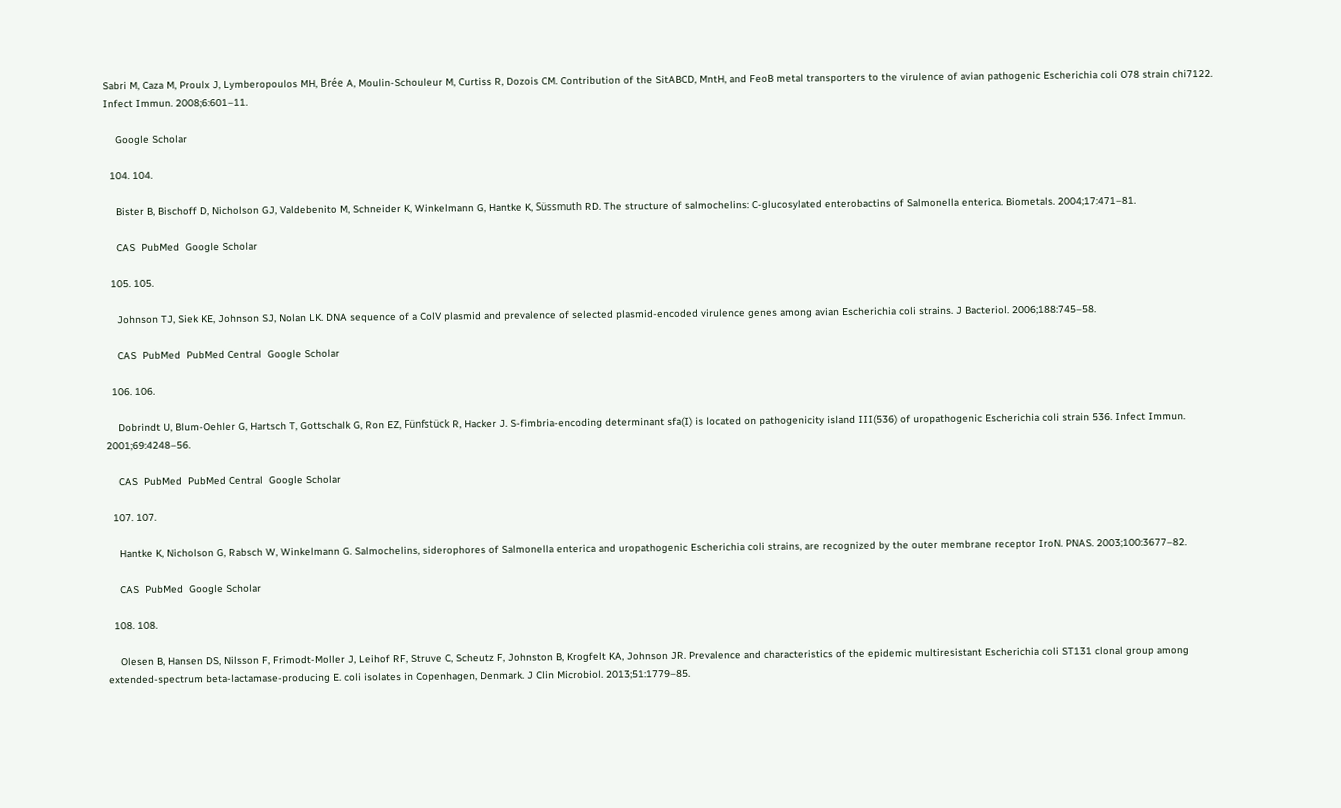Sabri M, Caza M, Proulx J, Lymberopoulos MH, Brée A, Moulin-Schouleur M, Curtiss R, Dozois CM. Contribution of the SitABCD, MntH, and FeoB metal transporters to the virulence of avian pathogenic Escherichia coli O78 strain chi7122. Infect Immun. 2008;6:601–11.

    Google Scholar

  104. 104.

    Bister B, Bischoff D, Nicholson GJ, Valdebenito M, Schneider K, Winkelmann G, Hantke K, Süssmuth RD. The structure of salmochelins: C-glucosylated enterobactins of Salmonella enterica. Biometals. 2004;17:471–81.

    CAS  PubMed  Google Scholar

  105. 105.

    Johnson TJ, Siek KE, Johnson SJ, Nolan LK. DNA sequence of a ColV plasmid and prevalence of selected plasmid-encoded virulence genes among avian Escherichia coli strains. J Bacteriol. 2006;188:745–58.

    CAS  PubMed  PubMed Central  Google Scholar

  106. 106.

    Dobrindt U, Blum-Oehler G, Hartsch T, Gottschalk G, Ron EZ, Fünfstück R, Hacker J. S-fimbria-encoding determinant sfa(I) is located on pathogenicity island III(536) of uropathogenic Escherichia coli strain 536. Infect Immun. 2001;69:4248–56.

    CAS  PubMed  PubMed Central  Google Scholar

  107. 107.

    Hantke K, Nicholson G, Rabsch W, Winkelmann G. Salmochelins, siderophores of Salmonella enterica and uropathogenic Escherichia coli strains, are recognized by the outer membrane receptor IroN. PNAS. 2003;100:3677–82.

    CAS  PubMed  Google Scholar

  108. 108.

    Olesen B, Hansen DS, Nilsson F, Frimodt-Moller J, Leihof RF, Struve C, Scheutz F, Johnston B, Krogfelt KA, Johnson JR. Prevalence and characteristics of the epidemic multiresistant Escherichia coli ST131 clonal group among extended-spectrum beta-lactamase-producing E. coli isolates in Copenhagen, Denmark. J Clin Microbiol. 2013;51:1779–85.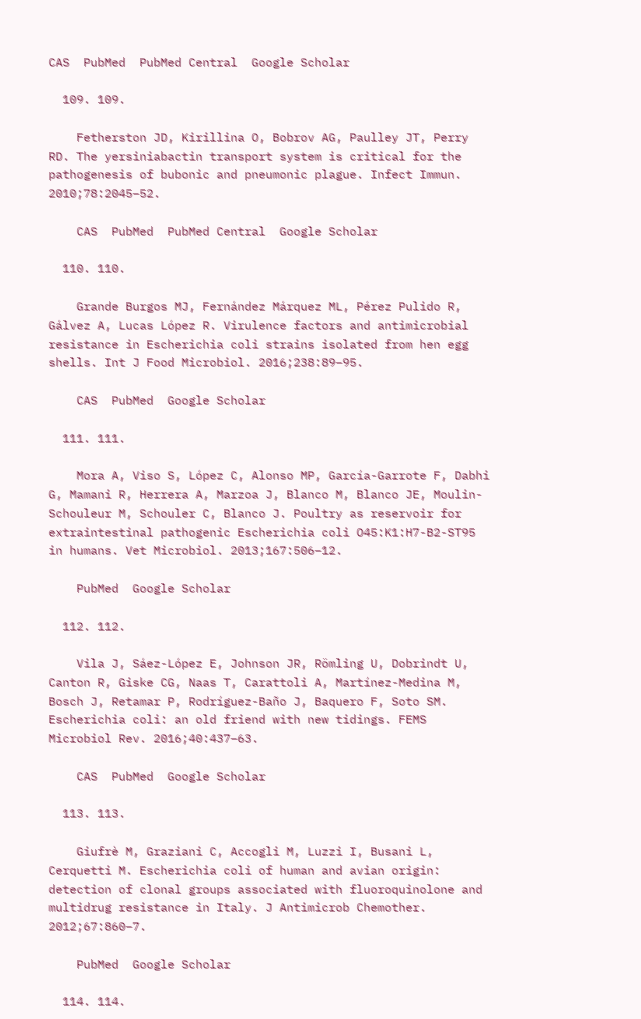CAS  PubMed  PubMed Central  Google Scholar

  109. 109.

    Fetherston JD, Kirillina O, Bobrov AG, Paulley JT, Perry RD. The yersiniabactin transport system is critical for the pathogenesis of bubonic and pneumonic plague. Infect Immun. 2010;78:2045–52.

    CAS  PubMed  PubMed Central  Google Scholar

  110. 110.

    Grande Burgos MJ, Fernández Márquez ML, Pérez Pulido R, Gálvez A, Lucas López R. Virulence factors and antimicrobial resistance in Escherichia coli strains isolated from hen egg shells. Int J Food Microbiol. 2016;238:89–95.

    CAS  PubMed  Google Scholar

  111. 111.

    Mora A, Viso S, López C, Alonso MP, García-Garrote F, Dabhi G, Mamani R, Herrera A, Marzoa J, Blanco M, Blanco JE, Moulin-Schouleur M, Schouler C, Blanco J. Poultry as reservoir for extraintestinal pathogenic Escherichia coli O45:K1:H7-B2-ST95 in humans. Vet Microbiol. 2013;167:506–12.

    PubMed  Google Scholar

  112. 112.

    Vila J, Sáez-López E, Johnson JR, Römling U, Dobrindt U, Canton R, Giske CG, Naas T, Carattoli A, Martínez-Medina M, Bosch J, Retamar P, Rodríguez-Baño J, Baquero F, Soto SM. Escherichia coli: an old friend with new tidings. FEMS Microbiol Rev. 2016;40:437–63.

    CAS  PubMed  Google Scholar

  113. 113.

    Giufrè M, Graziani C, Accogli M, Luzzi I, Busani L, Cerquetti M. Escherichia coli of human and avian origin: detection of clonal groups associated with fluoroquinolone and multidrug resistance in Italy. J Antimicrob Chemother. 2012;67:860–7.

    PubMed  Google Scholar

  114. 114.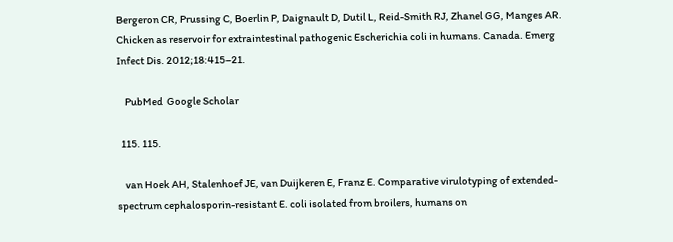Bergeron CR, Prussing C, Boerlin P, Daignault D, Dutil L, Reid-Smith RJ, Zhanel GG, Manges AR. Chicken as reservoir for extraintestinal pathogenic Escherichia coli in humans. Canada. Emerg Infect Dis. 2012;18:415–21.

    PubMed  Google Scholar

  115. 115.

    van Hoek AH, Stalenhoef JE, van Duijkeren E, Franz E. Comparative virulotyping of extended-spectrum cephalosporin-resistant E. coli isolated from broilers, humans on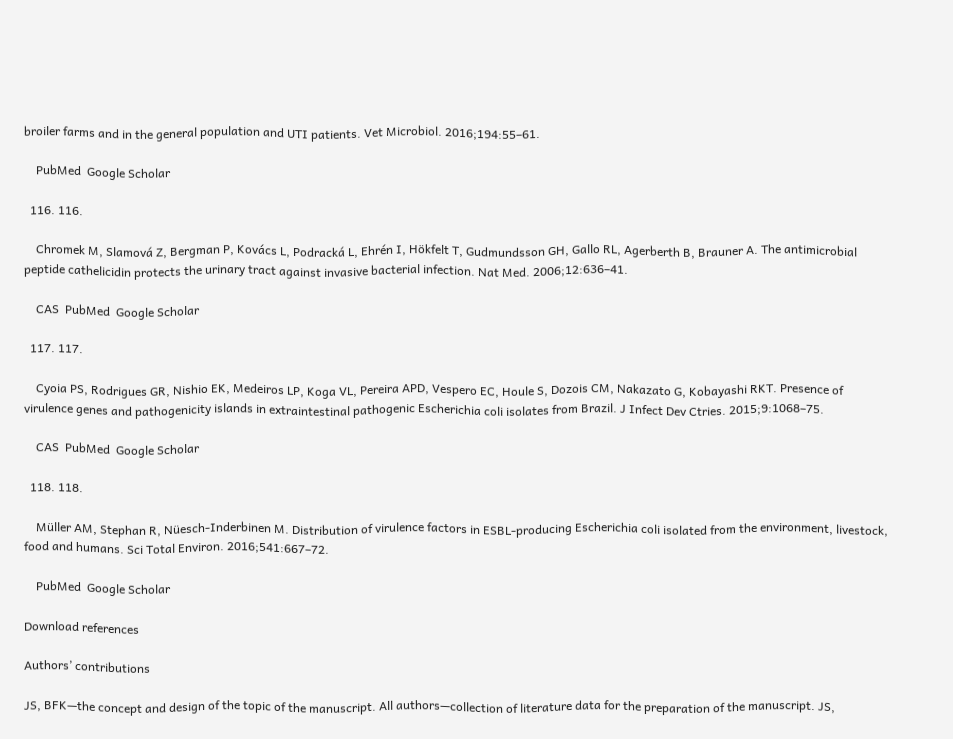broiler farms and in the general population and UTI patients. Vet Microbiol. 2016;194:55–61.

    PubMed  Google Scholar

  116. 116.

    Chromek M, Slamová Z, Bergman P, Kovács L, Podracká L, Ehrén I, Hökfelt T, Gudmundsson GH, Gallo RL, Agerberth B, Brauner A. The antimicrobial peptide cathelicidin protects the urinary tract against invasive bacterial infection. Nat Med. 2006;12:636–41.

    CAS  PubMed  Google Scholar

  117. 117.

    Cyoia PS, Rodrigues GR, Nishio EK, Medeiros LP, Koga VL, Pereira APD, Vespero EC, Houle S, Dozois CM, Nakazato G, Kobayashi RKT. Presence of virulence genes and pathogenicity islands in extraintestinal pathogenic Escherichia coli isolates from Brazil. J Infect Dev Ctries. 2015;9:1068–75.

    CAS  PubMed  Google Scholar

  118. 118.

    Müller AM, Stephan R, Nüesch-Inderbinen M. Distribution of virulence factors in ESBL-producing Escherichia coli isolated from the environment, livestock, food and humans. Sci Total Environ. 2016;541:667–72.

    PubMed  Google Scholar

Download references

Authors’ contributions

JS, BFK—the concept and design of the topic of the manuscript. All authors—collection of literature data for the preparation of the manuscript. JS,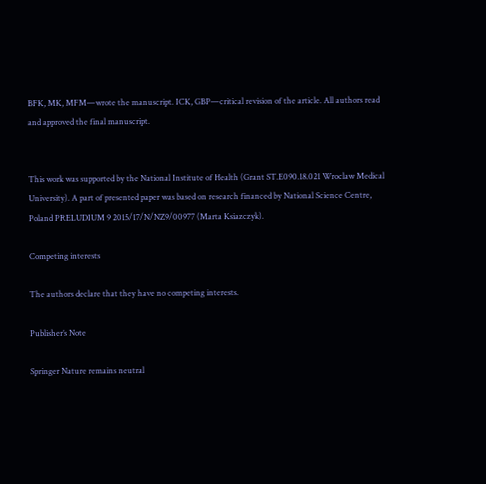BFK, MK, MFM—wrote the manuscript. ICK, GBP—critical revision of the article. All authors read and approved the final manuscript.


This work was supported by the National Institute of Health (Grant ST.E090.18.021 Wroclaw Medical University). A part of presented paper was based on research financed by National Science Centre, Poland PRELUDIUM 9 2015/17/N/NZ9/00977 (Marta Ksiazczyk).

Competing interests

The authors declare that they have no competing interests.

Publisher’s Note

Springer Nature remains neutral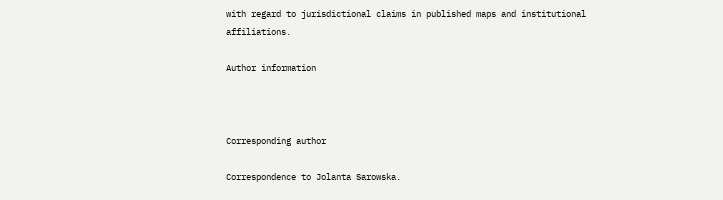with regard to jurisdictional claims in published maps and institutional affiliations.

Author information



Corresponding author

Correspondence to Jolanta Sarowska.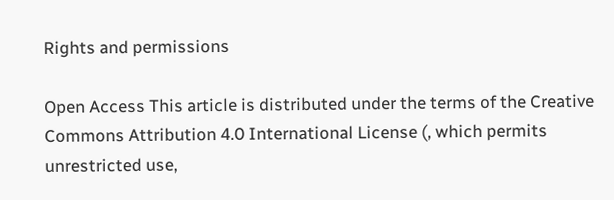Rights and permissions

Open Access This article is distributed under the terms of the Creative Commons Attribution 4.0 International License (, which permits unrestricted use,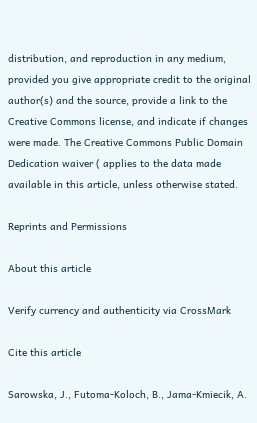distribution, and reproduction in any medium, provided you give appropriate credit to the original author(s) and the source, provide a link to the Creative Commons license, and indicate if changes were made. The Creative Commons Public Domain Dedication waiver ( applies to the data made available in this article, unless otherwise stated.

Reprints and Permissions

About this article

Verify currency and authenticity via CrossMark

Cite this article

Sarowska, J., Futoma-Koloch, B., Jama-Kmiecik, A.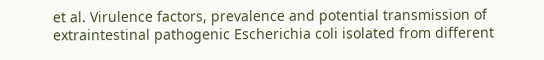et al. Virulence factors, prevalence and potential transmission of extraintestinal pathogenic Escherichia coli isolated from different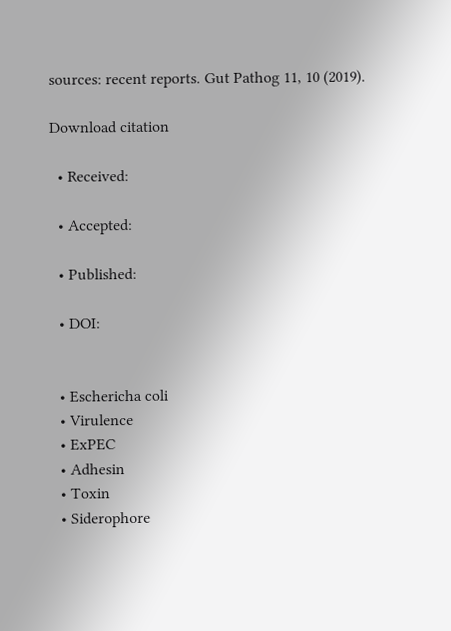sources: recent reports. Gut Pathog 11, 10 (2019).

Download citation

  • Received:

  • Accepted:

  • Published:

  • DOI:


  • Eschericha coli
  • Virulence
  • ExPEC
  • Adhesin
  • Toxin
  • Siderophore